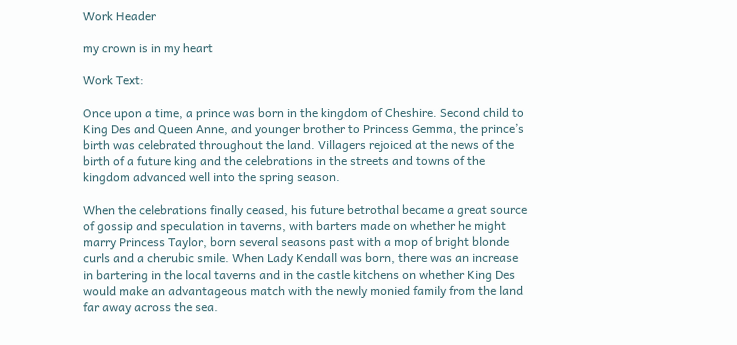Work Header

my crown is in my heart

Work Text:

Once upon a time, a prince was born in the kingdom of Cheshire. Second child to King Des and Queen Anne, and younger brother to Princess Gemma, the prince’s birth was celebrated throughout the land. Villagers rejoiced at the news of the birth of a future king and the celebrations in the streets and towns of the kingdom advanced well into the spring season.

When the celebrations finally ceased, his future betrothal became a great source of gossip and speculation in taverns, with barters made on whether he might marry Princess Taylor, born several seasons past with a mop of bright blonde curls and a cherubic smile. When Lady Kendall was born, there was an increase in bartering in the local taverns and in the castle kitchens on whether King Des would make an advantageous match with the newly monied family from the land far away across the sea.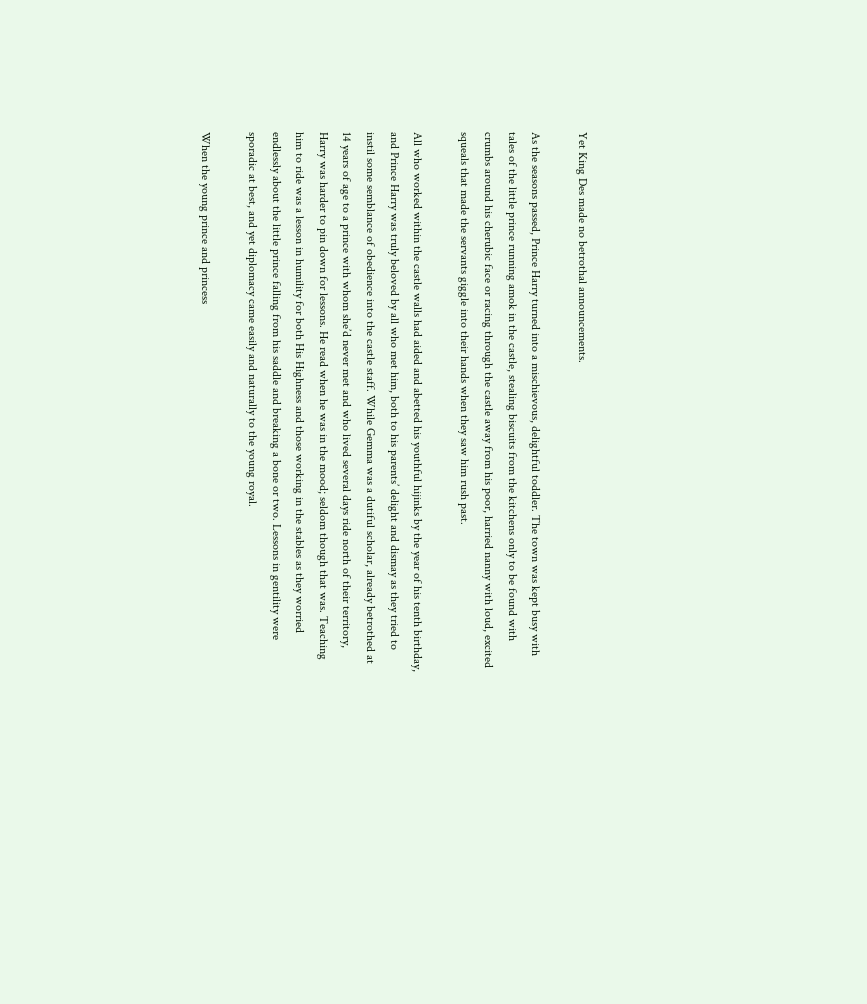Yet King Des made no betrothal announcements.

As the seasons passed, Prince Harry turned into a mischievous, delightful toddler. The town was kept busy with tales of the little prince running amok in the castle, stealing biscuits from the kitchens only to be found with crumbs around his cherubic face or racing through the castle away from his poor, harried nanny with loud, excited squeals that made the servants giggle into their hands when they saw him rush past.

All who worked within the castle walls had aided and abetted his youthful hijinks by the year of his tenth birthday, and Prince Harry was truly beloved by all who met him, both to his parents’ delight and dismay as they tried to instil some semblance of obedience into the castle staff. While Gemma was a dutiful scholar, already betrothed at 14 years of age to a prince with whom she’d never met and who lived several days ride north of their territory, Harry was harder to pin down for lessons. He read when he was in the mood; seldom though that was. Teaching him to ride was a lesson in humility for both His Highness and those working in the stables as they worried endlessly about the little prince falling from his saddle and breaking a bone or two. Lessons in gentility were sporadic at best, and yet diplomacy came easily and naturally to the young royal.

When the young prince and princess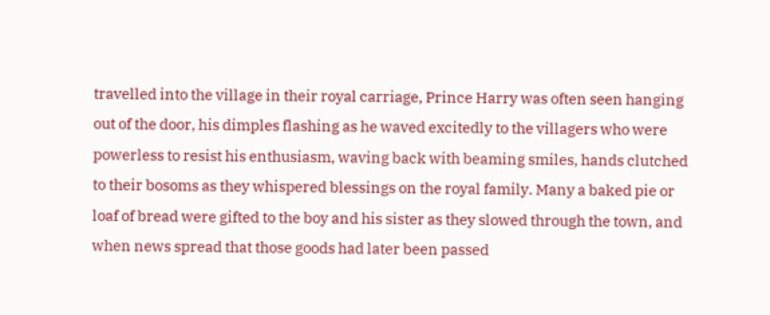travelled into the village in their royal carriage, Prince Harry was often seen hanging out of the door, his dimples flashing as he waved excitedly to the villagers who were powerless to resist his enthusiasm, waving back with beaming smiles, hands clutched to their bosoms as they whispered blessings on the royal family. Many a baked pie or loaf of bread were gifted to the boy and his sister as they slowed through the town, and when news spread that those goods had later been passed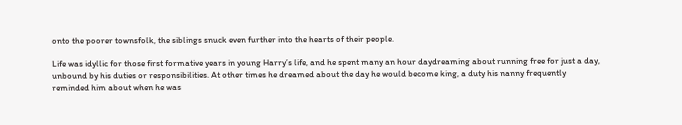onto the poorer townsfolk, the siblings snuck even further into the hearts of their people.

Life was idyllic for those first formative years in young Harry’s life, and he spent many an hour daydreaming about running free for just a day, unbound by his duties or responsibilities. At other times he dreamed about the day he would become king, a duty his nanny frequently reminded him about when he was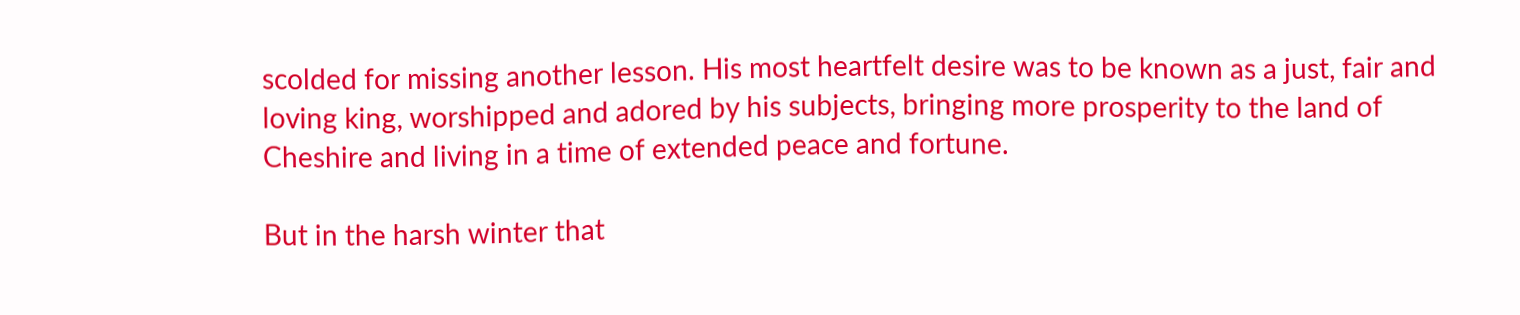scolded for missing another lesson. His most heartfelt desire was to be known as a just, fair and loving king, worshipped and adored by his subjects, bringing more prosperity to the land of Cheshire and living in a time of extended peace and fortune.

But in the harsh winter that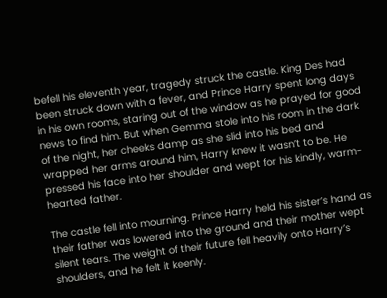befell his eleventh year, tragedy struck the castle. King Des had been struck down with a fever, and Prince Harry spent long days in his own rooms, staring out of the window as he prayed for good news to find him. But when Gemma stole into his room in the dark of the night, her cheeks damp as she slid into his bed and wrapped her arms around him, Harry knew it wasn’t to be. He pressed his face into her shoulder and wept for his kindly, warm-hearted father.

The castle fell into mourning. Prince Harry held his sister’s hand as their father was lowered into the ground and their mother wept silent tears. The weight of their future fell heavily onto Harry’s shoulders, and he felt it keenly.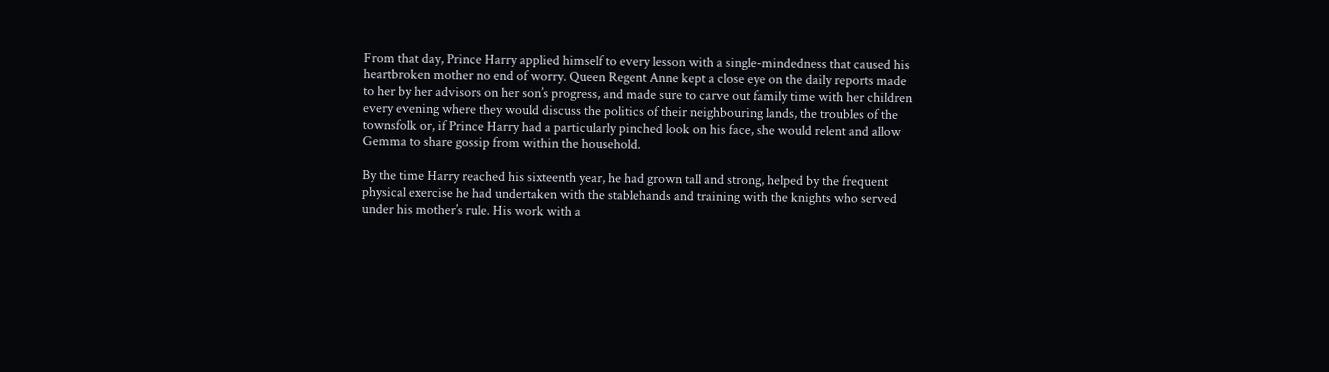From that day, Prince Harry applied himself to every lesson with a single-mindedness that caused his heartbroken mother no end of worry. Queen Regent Anne kept a close eye on the daily reports made to her by her advisors on her son’s progress, and made sure to carve out family time with her children every evening where they would discuss the politics of their neighbouring lands, the troubles of the townsfolk or, if Prince Harry had a particularly pinched look on his face, she would relent and allow Gemma to share gossip from within the household.

By the time Harry reached his sixteenth year, he had grown tall and strong, helped by the frequent physical exercise he had undertaken with the stablehands and training with the knights who served under his mother’s rule. His work with a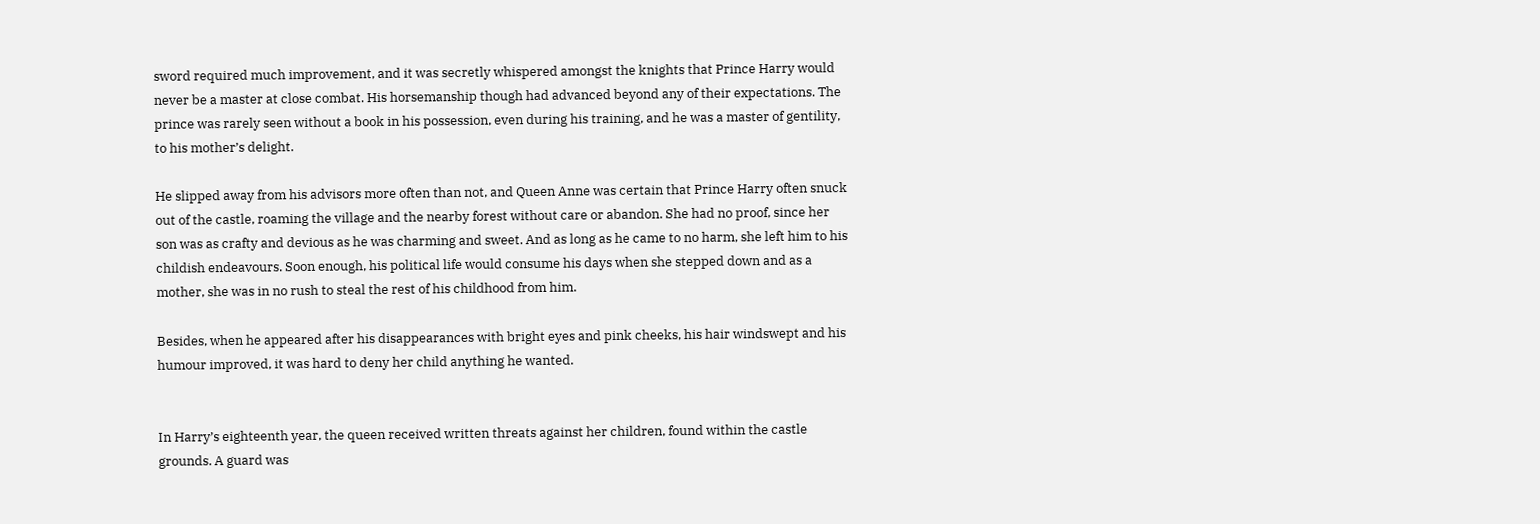sword required much improvement, and it was secretly whispered amongst the knights that Prince Harry would never be a master at close combat. His horsemanship though had advanced beyond any of their expectations. The prince was rarely seen without a book in his possession, even during his training, and he was a master of gentility, to his mother’s delight.

He slipped away from his advisors more often than not, and Queen Anne was certain that Prince Harry often snuck out of the castle, roaming the village and the nearby forest without care or abandon. She had no proof, since her son was as crafty and devious as he was charming and sweet. And as long as he came to no harm, she left him to his childish endeavours. Soon enough, his political life would consume his days when she stepped down and as a mother, she was in no rush to steal the rest of his childhood from him.

Besides, when he appeared after his disappearances with bright eyes and pink cheeks, his hair windswept and his humour improved, it was hard to deny her child anything he wanted.


In Harry’s eighteenth year, the queen received written threats against her children, found within the castle grounds. A guard was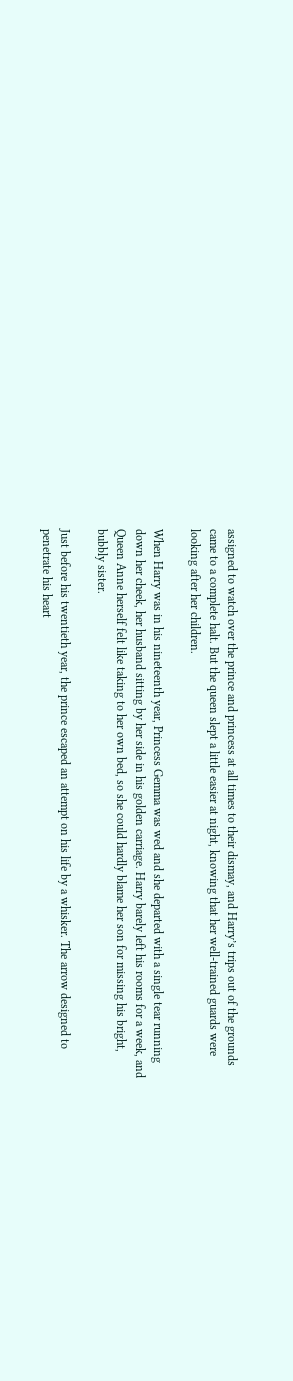assigned to watch over the prince and princess at all times to their dismay, and Harry’s trips out of the grounds came to a complete halt. But the queen slept a little easier at night, knowing that her well-trained guards were looking after her children.

When Harry was in his nineteenth year, Princess Gemma was wed and she departed with a single tear running down her cheek, her husband sitting by her side in his golden carriage. Harry barely left his rooms for a week, and Queen Anne herself felt like taking to her own bed, so she could hardly blame her son for missing his bright, bubbly sister.

Just before his twentieth year, the prince escaped an attempt on his life by a whisker. The arrow designed to penetrate his heart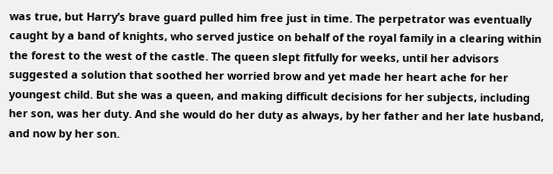was true, but Harry’s brave guard pulled him free just in time. The perpetrator was eventually caught by a band of knights, who served justice on behalf of the royal family in a clearing within the forest to the west of the castle. The queen slept fitfully for weeks, until her advisors suggested a solution that soothed her worried brow and yet made her heart ache for her youngest child. But she was a queen, and making difficult decisions for her subjects, including her son, was her duty. And she would do her duty as always, by her father and her late husband, and now by her son.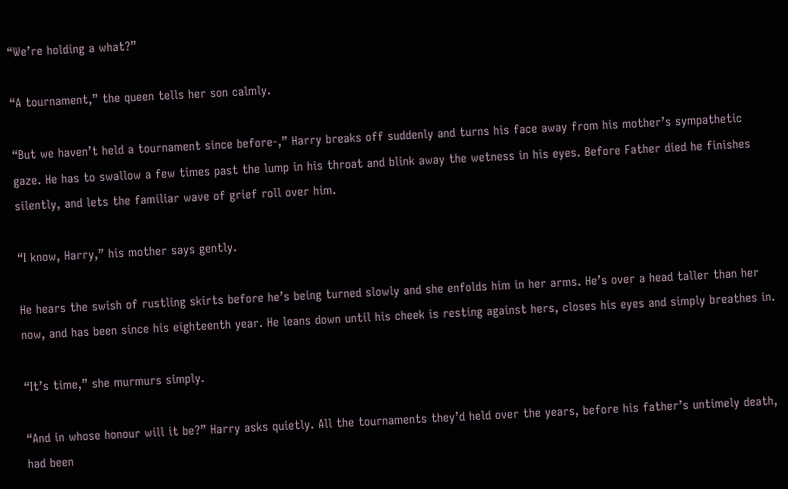“We’re holding a what?”

“A tournament,” the queen tells her son calmly.

“But we haven’t held a tournament since before-,” Harry breaks off suddenly and turns his face away from his mother’s sympathetic gaze. He has to swallow a few times past the lump in his throat and blink away the wetness in his eyes. Before Father died he finishes silently, and lets the familiar wave of grief roll over him.

“I know, Harry,” his mother says gently.

He hears the swish of rustling skirts before he’s being turned slowly and she enfolds him in her arms. He’s over a head taller than her now, and has been since his eighteenth year. He leans down until his cheek is resting against hers, closes his eyes and simply breathes in.

“It’s time,” she murmurs simply.

“And in whose honour will it be?” Harry asks quietly. All the tournaments they’d held over the years, before his father’s untimely death, had been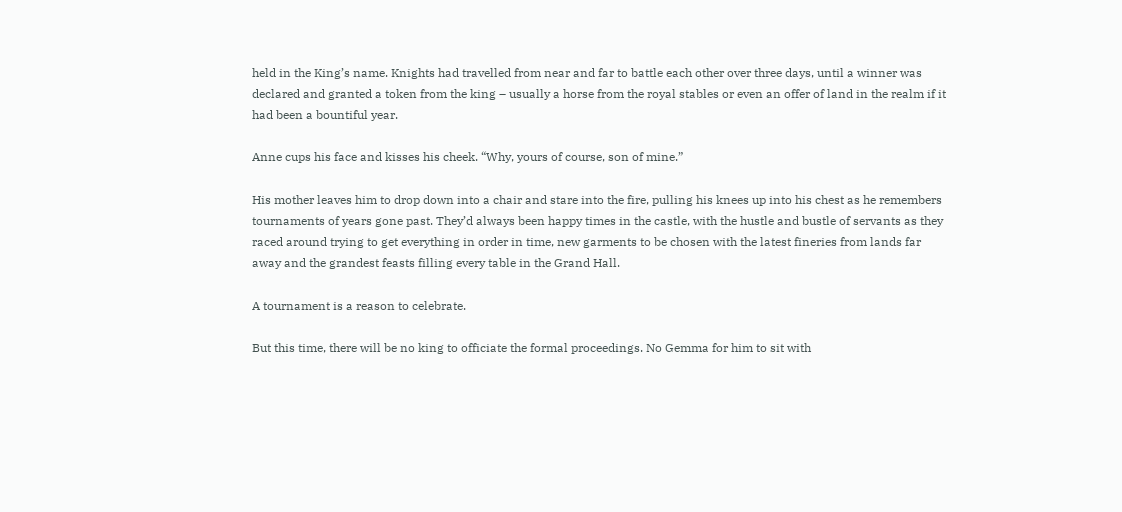held in the King’s name. Knights had travelled from near and far to battle each other over three days, until a winner was declared and granted a token from the king – usually a horse from the royal stables or even an offer of land in the realm if it had been a bountiful year.

Anne cups his face and kisses his cheek. “Why, yours of course, son of mine.”

His mother leaves him to drop down into a chair and stare into the fire, pulling his knees up into his chest as he remembers tournaments of years gone past. They’d always been happy times in the castle, with the hustle and bustle of servants as they raced around trying to get everything in order in time, new garments to be chosen with the latest fineries from lands far away and the grandest feasts filling every table in the Grand Hall.

A tournament is a reason to celebrate.

But this time, there will be no king to officiate the formal proceedings. No Gemma for him to sit with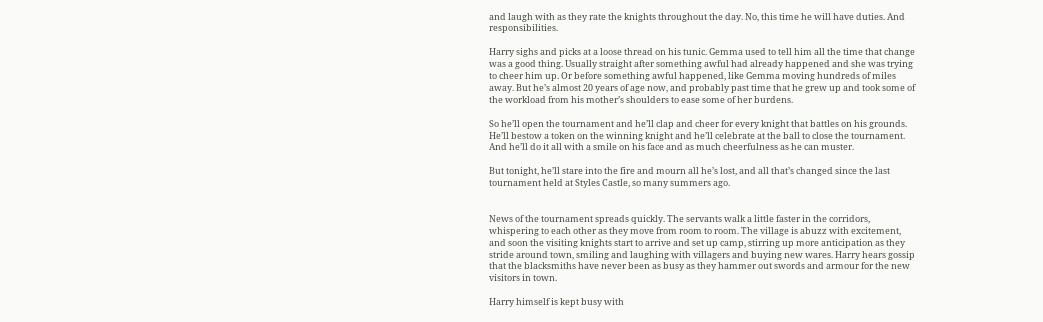and laugh with as they rate the knights throughout the day. No, this time he will have duties. And responsibilities.

Harry sighs and picks at a loose thread on his tunic. Gemma used to tell him all the time that change was a good thing. Usually straight after something awful had already happened and she was trying to cheer him up. Or before something awful happened, like Gemma moving hundreds of miles away. But he’s almost 20 years of age now, and probably past time that he grew up and took some of the workload from his mother’s shoulders to ease some of her burdens.

So he’ll open the tournament and he’ll clap and cheer for every knight that battles on his grounds. He’ll bestow a token on the winning knight and he’ll celebrate at the ball to close the tournament. And he’ll do it all with a smile on his face and as much cheerfulness as he can muster.

But tonight, he’ll stare into the fire and mourn all he’s lost, and all that’s changed since the last tournament held at Styles Castle, so many summers ago.


News of the tournament spreads quickly. The servants walk a little faster in the corridors, whispering to each other as they move from room to room. The village is abuzz with excitement, and soon the visiting knights start to arrive and set up camp, stirring up more anticipation as they stride around town, smiling and laughing with villagers and buying new wares. Harry hears gossip that the blacksmiths have never been as busy as they hammer out swords and armour for the new visitors in town.

Harry himself is kept busy with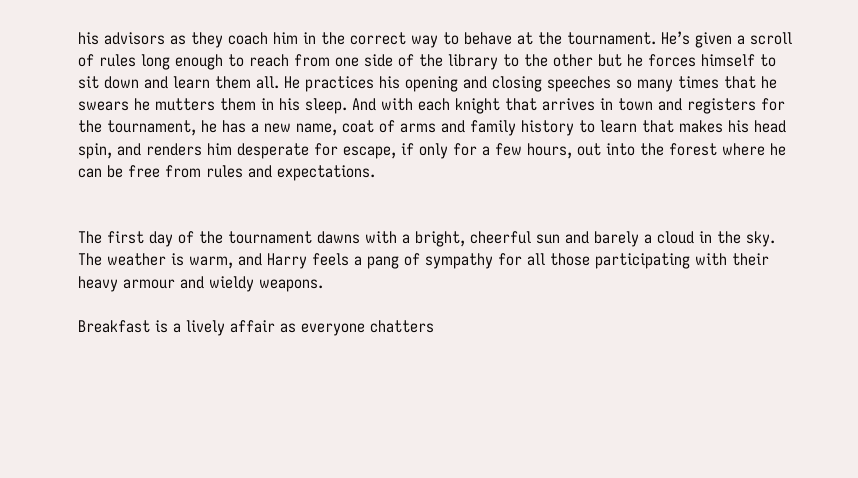his advisors as they coach him in the correct way to behave at the tournament. He’s given a scroll of rules long enough to reach from one side of the library to the other but he forces himself to sit down and learn them all. He practices his opening and closing speeches so many times that he swears he mutters them in his sleep. And with each knight that arrives in town and registers for the tournament, he has a new name, coat of arms and family history to learn that makes his head spin, and renders him desperate for escape, if only for a few hours, out into the forest where he can be free from rules and expectations.


The first day of the tournament dawns with a bright, cheerful sun and barely a cloud in the sky. The weather is warm, and Harry feels a pang of sympathy for all those participating with their heavy armour and wieldy weapons.

Breakfast is a lively affair as everyone chatters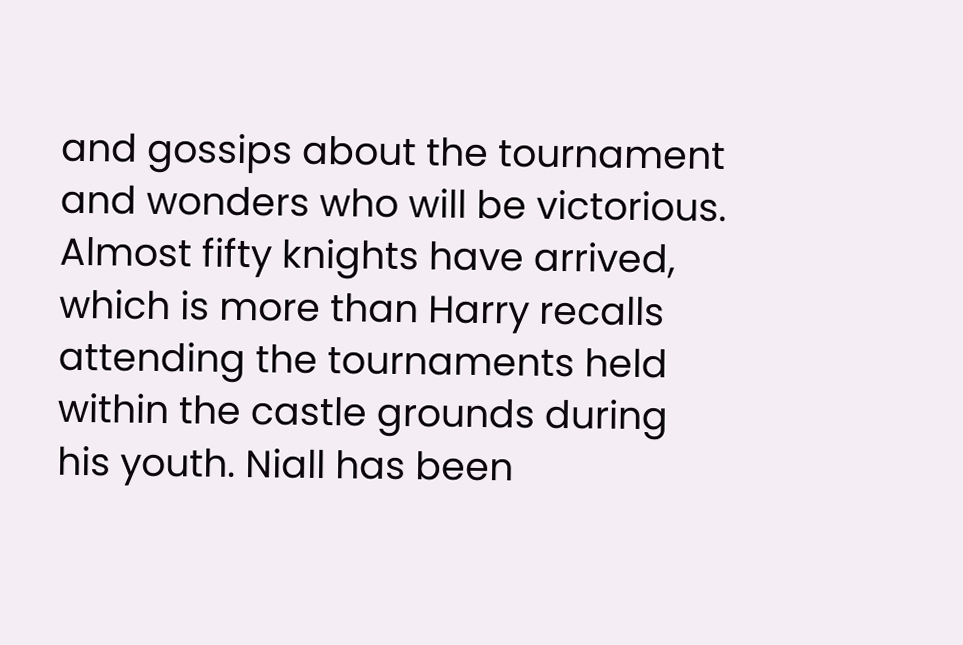and gossips about the tournament and wonders who will be victorious. Almost fifty knights have arrived, which is more than Harry recalls attending the tournaments held within the castle grounds during his youth. Niall has been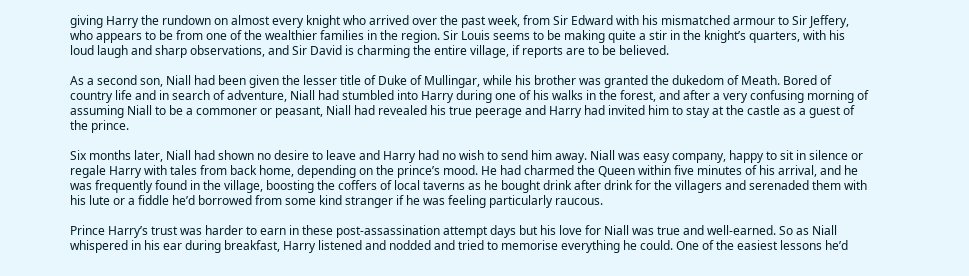giving Harry the rundown on almost every knight who arrived over the past week, from Sir Edward with his mismatched armour to Sir Jeffery, who appears to be from one of the wealthier families in the region. Sir Louis seems to be making quite a stir in the knight’s quarters, with his loud laugh and sharp observations, and Sir David is charming the entire village, if reports are to be believed.

As a second son, Niall had been given the lesser title of Duke of Mullingar, while his brother was granted the dukedom of Meath. Bored of country life and in search of adventure, Niall had stumbled into Harry during one of his walks in the forest, and after a very confusing morning of assuming Niall to be a commoner or peasant, Niall had revealed his true peerage and Harry had invited him to stay at the castle as a guest of the prince.

Six months later, Niall had shown no desire to leave and Harry had no wish to send him away. Niall was easy company, happy to sit in silence or regale Harry with tales from back home, depending on the prince’s mood. He had charmed the Queen within five minutes of his arrival, and he was frequently found in the village, boosting the coffers of local taverns as he bought drink after drink for the villagers and serenaded them with his lute or a fiddle he’d borrowed from some kind stranger if he was feeling particularly raucous.

Prince Harry’s trust was harder to earn in these post-assassination attempt days but his love for Niall was true and well-earned. So as Niall whispered in his ear during breakfast, Harry listened and nodded and tried to memorise everything he could. One of the easiest lessons he’d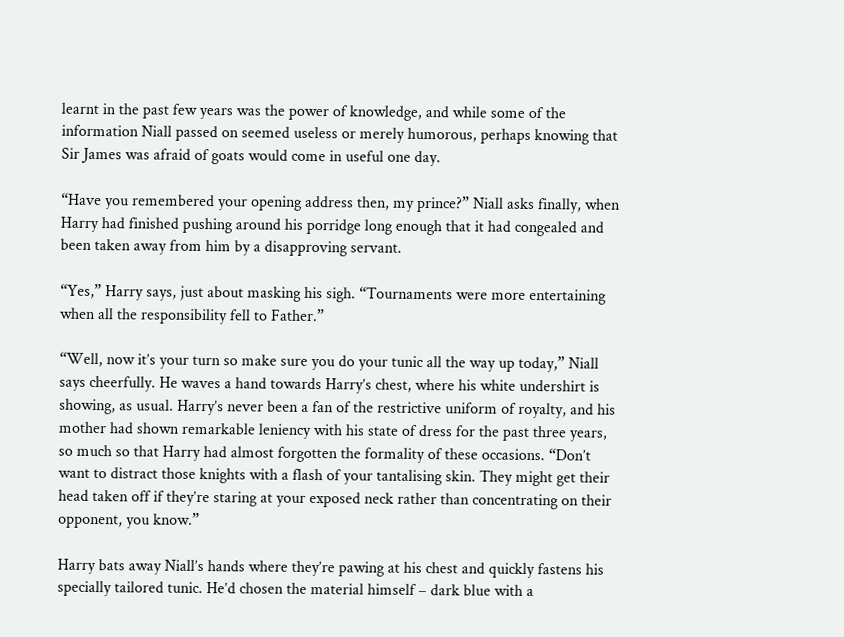learnt in the past few years was the power of knowledge, and while some of the information Niall passed on seemed useless or merely humorous, perhaps knowing that Sir James was afraid of goats would come in useful one day.

“Have you remembered your opening address then, my prince?” Niall asks finally, when Harry had finished pushing around his porridge long enough that it had congealed and been taken away from him by a disapproving servant.

“Yes,” Harry says, just about masking his sigh. “Tournaments were more entertaining when all the responsibility fell to Father.”

“Well, now it’s your turn so make sure you do your tunic all the way up today,” Niall says cheerfully. He waves a hand towards Harry’s chest, where his white undershirt is showing, as usual. Harry’s never been a fan of the restrictive uniform of royalty, and his mother had shown remarkable leniency with his state of dress for the past three years, so much so that Harry had almost forgotten the formality of these occasions. “Don’t want to distract those knights with a flash of your tantalising skin. They might get their head taken off if they’re staring at your exposed neck rather than concentrating on their opponent, you know.”

Harry bats away Niall’s hands where they’re pawing at his chest and quickly fastens his specially tailored tunic. He’d chosen the material himself – dark blue with a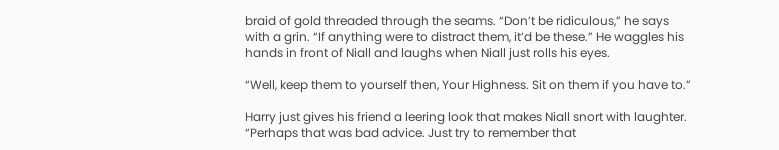braid of gold threaded through the seams. “Don’t be ridiculous,” he says with a grin. “If anything were to distract them, it’d be these.” He waggles his hands in front of Niall and laughs when Niall just rolls his eyes.

“Well, keep them to yourself then, Your Highness. Sit on them if you have to.”

Harry just gives his friend a leering look that makes Niall snort with laughter. “Perhaps that was bad advice. Just try to remember that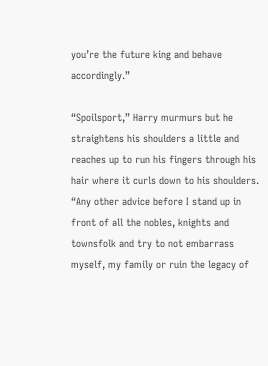you’re the future king and behave accordingly.”

“Spoilsport,” Harry murmurs but he straightens his shoulders a little and reaches up to run his fingers through his hair where it curls down to his shoulders. “Any other advice before I stand up in front of all the nobles, knights and townsfolk and try to not embarrass myself, my family or ruin the legacy of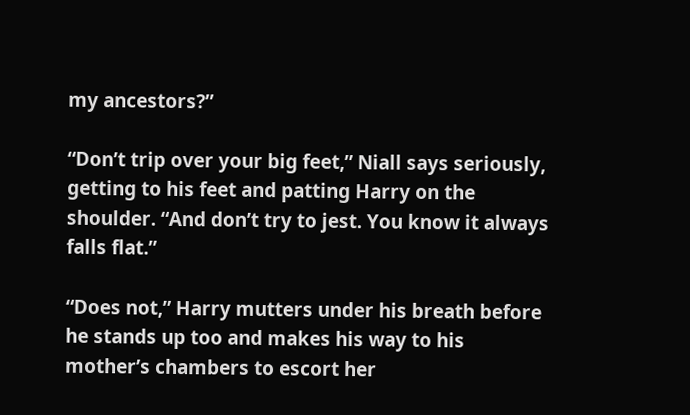my ancestors?”

“Don’t trip over your big feet,” Niall says seriously, getting to his feet and patting Harry on the shoulder. “And don’t try to jest. You know it always falls flat.”

“Does not,” Harry mutters under his breath before he stands up too and makes his way to his mother’s chambers to escort her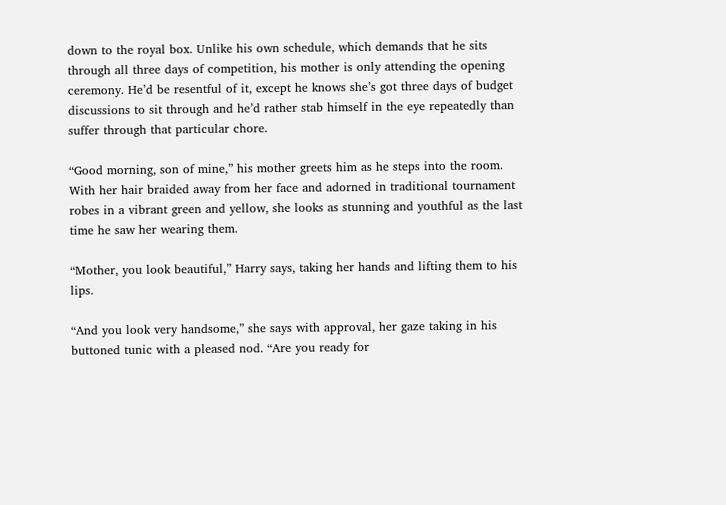down to the royal box. Unlike his own schedule, which demands that he sits through all three days of competition, his mother is only attending the opening ceremony. He’d be resentful of it, except he knows she’s got three days of budget discussions to sit through and he’d rather stab himself in the eye repeatedly than suffer through that particular chore.

“Good morning, son of mine,” his mother greets him as he steps into the room. With her hair braided away from her face and adorned in traditional tournament robes in a vibrant green and yellow, she looks as stunning and youthful as the last time he saw her wearing them.

“Mother, you look beautiful,” Harry says, taking her hands and lifting them to his lips.

“And you look very handsome,” she says with approval, her gaze taking in his buttoned tunic with a pleased nod. “Are you ready for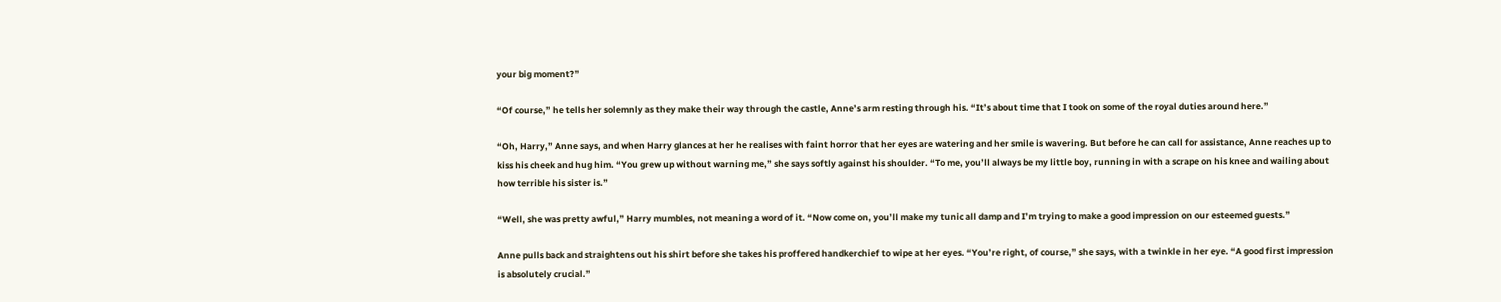your big moment?”

“Of course,” he tells her solemnly as they make their way through the castle, Anne’s arm resting through his. “It’s about time that I took on some of the royal duties around here.”

“Oh, Harry,” Anne says, and when Harry glances at her he realises with faint horror that her eyes are watering and her smile is wavering. But before he can call for assistance, Anne reaches up to kiss his cheek and hug him. “You grew up without warning me,” she says softly against his shoulder. “To me, you’ll always be my little boy, running in with a scrape on his knee and wailing about how terrible his sister is.”

“Well, she was pretty awful,” Harry mumbles, not meaning a word of it. “Now come on, you’ll make my tunic all damp and I’m trying to make a good impression on our esteemed guests.”

Anne pulls back and straightens out his shirt before she takes his proffered handkerchief to wipe at her eyes. “You’re right, of course,” she says, with a twinkle in her eye. “A good first impression is absolutely crucial.”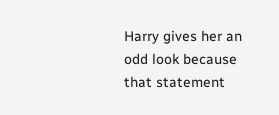Harry gives her an odd look because that statement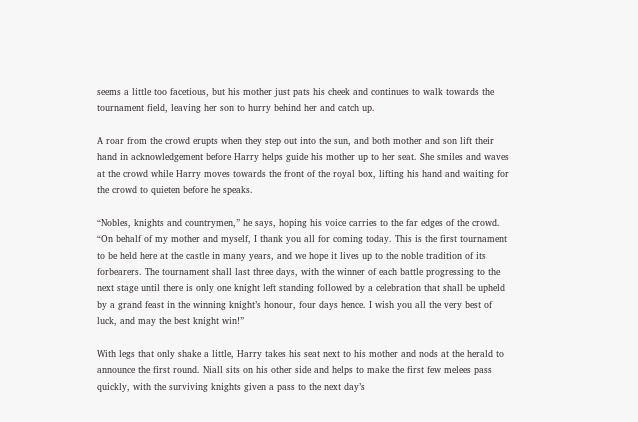seems a little too facetious, but his mother just pats his cheek and continues to walk towards the tournament field, leaving her son to hurry behind her and catch up.

A roar from the crowd erupts when they step out into the sun, and both mother and son lift their hand in acknowledgement before Harry helps guide his mother up to her seat. She smiles and waves at the crowd while Harry moves towards the front of the royal box, lifting his hand and waiting for the crowd to quieten before he speaks.

“Nobles, knights and countrymen,” he says, hoping his voice carries to the far edges of the crowd. “On behalf of my mother and myself, I thank you all for coming today. This is the first tournament to be held here at the castle in many years, and we hope it lives up to the noble tradition of its forbearers. The tournament shall last three days, with the winner of each battle progressing to the next stage until there is only one knight left standing followed by a celebration that shall be upheld by a grand feast in the winning knight’s honour, four days hence. I wish you all the very best of luck, and may the best knight win!”

With legs that only shake a little, Harry takes his seat next to his mother and nods at the herald to announce the first round. Niall sits on his other side and helps to make the first few melees pass quickly, with the surviving knights given a pass to the next day’s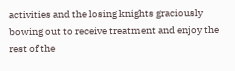activities and the losing knights graciously bowing out to receive treatment and enjoy the rest of the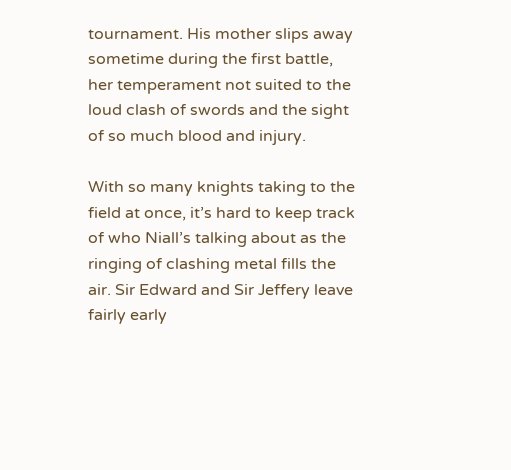tournament. His mother slips away sometime during the first battle, her temperament not suited to the loud clash of swords and the sight of so much blood and injury.

With so many knights taking to the field at once, it’s hard to keep track of who Niall’s talking about as the ringing of clashing metal fills the air. Sir Edward and Sir Jeffery leave fairly early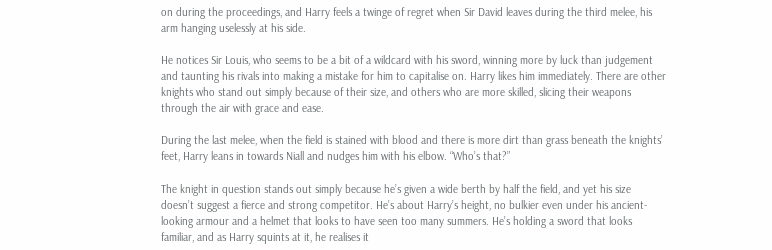on during the proceedings, and Harry feels a twinge of regret when Sir David leaves during the third melee, his arm hanging uselessly at his side.

He notices Sir Louis, who seems to be a bit of a wildcard with his sword, winning more by luck than judgement and taunting his rivals into making a mistake for him to capitalise on. Harry likes him immediately. There are other knights who stand out simply because of their size, and others who are more skilled, slicing their weapons through the air with grace and ease.

During the last melee, when the field is stained with blood and there is more dirt than grass beneath the knights’ feet, Harry leans in towards Niall and nudges him with his elbow. “Who’s that?”

The knight in question stands out simply because he’s given a wide berth by half the field, and yet his size doesn’t suggest a fierce and strong competitor. He’s about Harry’s height, no bulkier even under his ancient-looking armour and a helmet that looks to have seen too many summers. He’s holding a sword that looks familiar, and as Harry squints at it, he realises it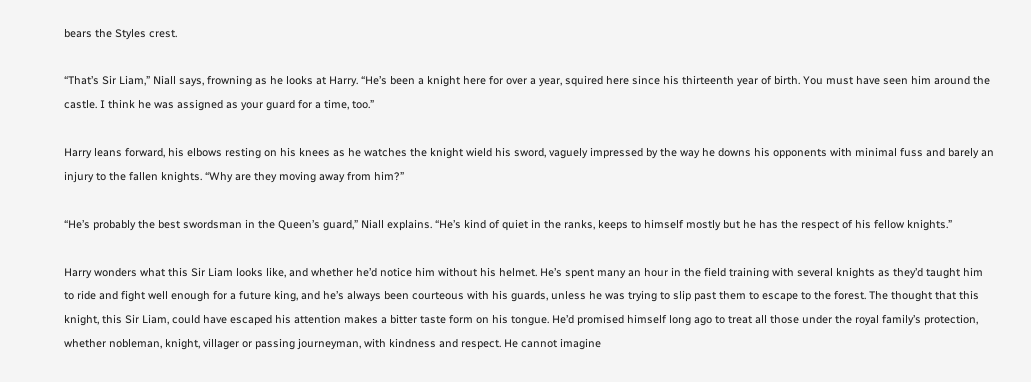bears the Styles crest.

“That’s Sir Liam,” Niall says, frowning as he looks at Harry. “He’s been a knight here for over a year, squired here since his thirteenth year of birth. You must have seen him around the castle. I think he was assigned as your guard for a time, too.”

Harry leans forward, his elbows resting on his knees as he watches the knight wield his sword, vaguely impressed by the way he downs his opponents with minimal fuss and barely an injury to the fallen knights. “Why are they moving away from him?”

“He’s probably the best swordsman in the Queen’s guard,” Niall explains. “He’s kind of quiet in the ranks, keeps to himself mostly but he has the respect of his fellow knights.”

Harry wonders what this Sir Liam looks like, and whether he’d notice him without his helmet. He’s spent many an hour in the field training with several knights as they’d taught him to ride and fight well enough for a future king, and he’s always been courteous with his guards, unless he was trying to slip past them to escape to the forest. The thought that this knight, this Sir Liam, could have escaped his attention makes a bitter taste form on his tongue. He’d promised himself long ago to treat all those under the royal family’s protection, whether nobleman, knight, villager or passing journeyman, with kindness and respect. He cannot imagine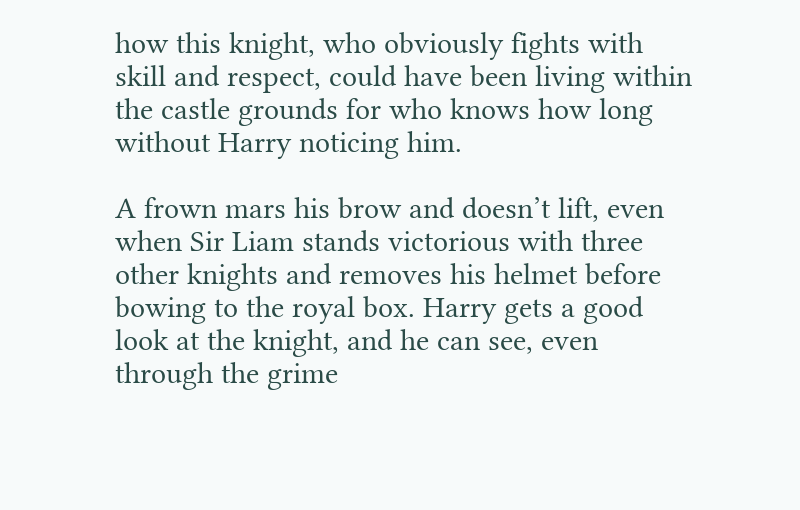how this knight, who obviously fights with skill and respect, could have been living within the castle grounds for who knows how long without Harry noticing him.

A frown mars his brow and doesn’t lift, even when Sir Liam stands victorious with three other knights and removes his helmet before bowing to the royal box. Harry gets a good look at the knight, and he can see, even through the grime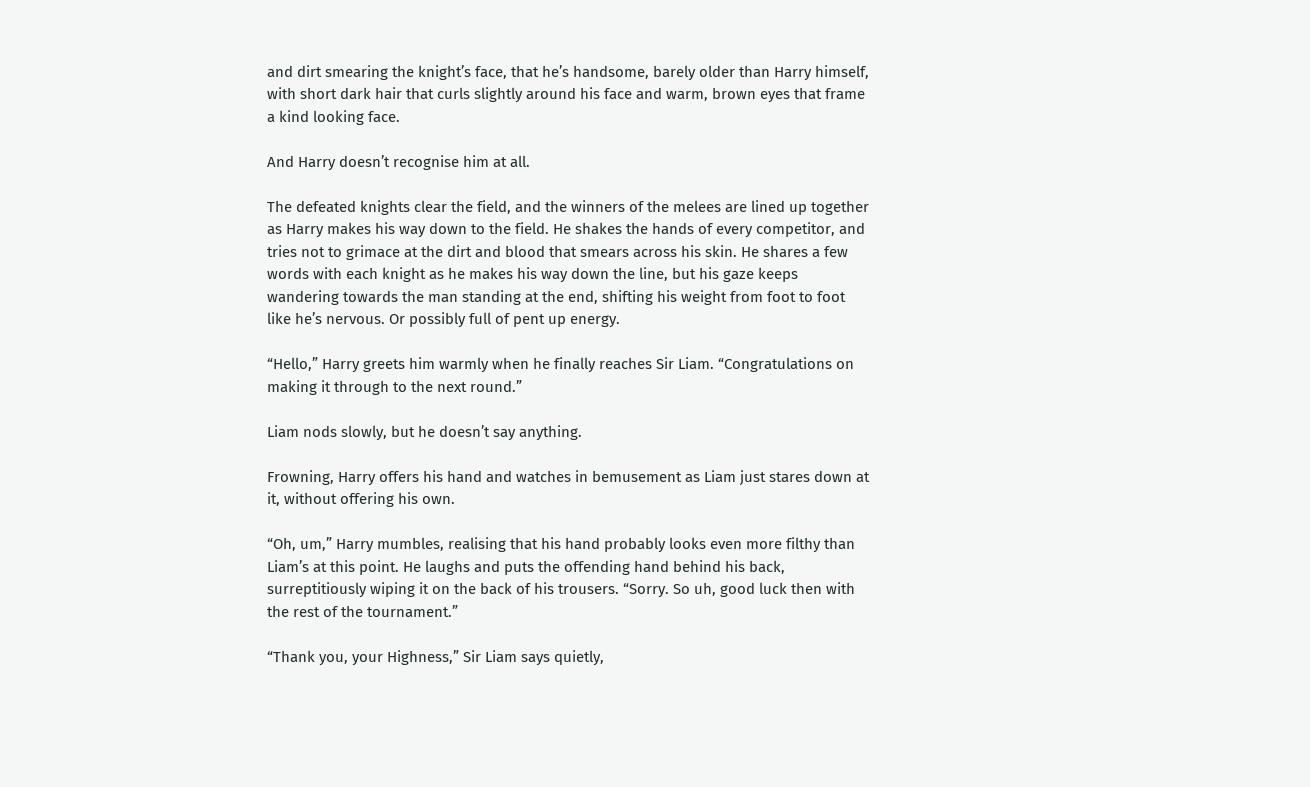and dirt smearing the knight’s face, that he’s handsome, barely older than Harry himself, with short dark hair that curls slightly around his face and warm, brown eyes that frame a kind looking face.

And Harry doesn’t recognise him at all.

The defeated knights clear the field, and the winners of the melees are lined up together as Harry makes his way down to the field. He shakes the hands of every competitor, and tries not to grimace at the dirt and blood that smears across his skin. He shares a few words with each knight as he makes his way down the line, but his gaze keeps wandering towards the man standing at the end, shifting his weight from foot to foot like he’s nervous. Or possibly full of pent up energy.

“Hello,” Harry greets him warmly when he finally reaches Sir Liam. “Congratulations on making it through to the next round.”

Liam nods slowly, but he doesn’t say anything.

Frowning, Harry offers his hand and watches in bemusement as Liam just stares down at it, without offering his own.

“Oh, um,” Harry mumbles, realising that his hand probably looks even more filthy than Liam’s at this point. He laughs and puts the offending hand behind his back, surreptitiously wiping it on the back of his trousers. “Sorry. So uh, good luck then with the rest of the tournament.”

“Thank you, your Highness,” Sir Liam says quietly,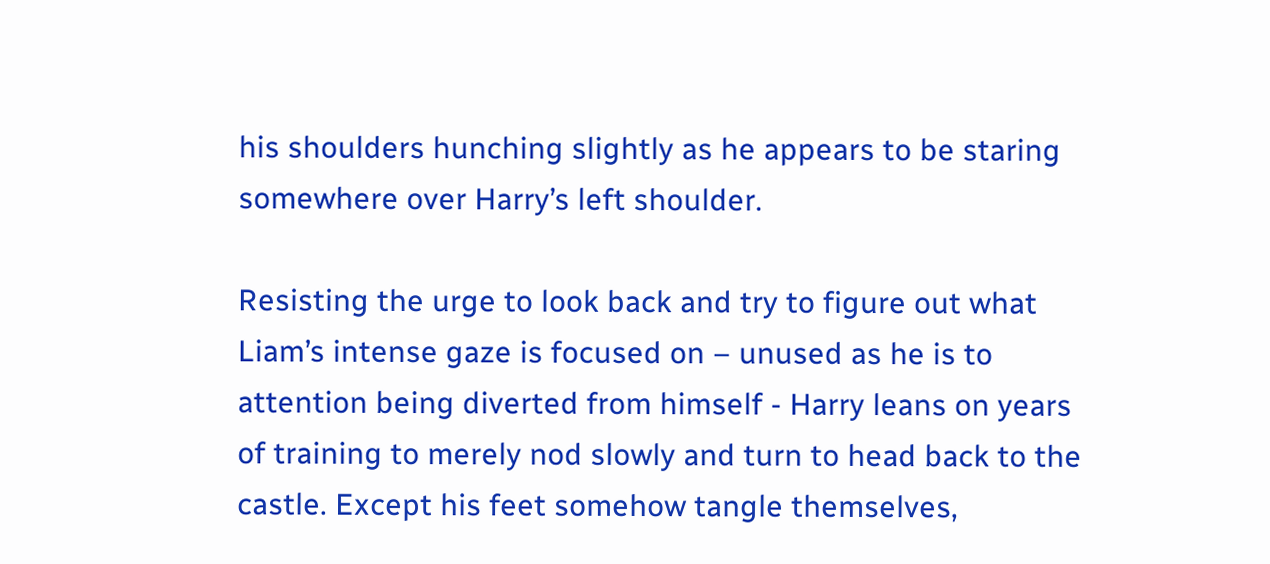his shoulders hunching slightly as he appears to be staring somewhere over Harry’s left shoulder.

Resisting the urge to look back and try to figure out what Liam’s intense gaze is focused on – unused as he is to attention being diverted from himself - Harry leans on years of training to merely nod slowly and turn to head back to the castle. Except his feet somehow tangle themselves,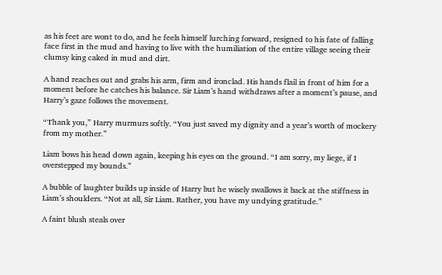as his feet are wont to do, and he feels himself lurching forward, resigned to his fate of falling face first in the mud and having to live with the humiliation of the entire village seeing their clumsy king caked in mud and dirt.

A hand reaches out and grabs his arm, firm and ironclad. His hands flail in front of him for a moment before he catches his balance. Sir Liam’s hand withdraws after a moment’s pause, and Harry’s gaze follows the movement.

“Thank you,” Harry murmurs softly. “You just saved my dignity and a year’s worth of mockery from my mother.”

Liam bows his head down again, keeping his eyes on the ground. “I am sorry, my liege, if I overstepped my bounds.”

A bubble of laughter builds up inside of Harry but he wisely swallows it back at the stiffness in Liam’s shoulders. “Not at all, Sir Liam. Rather, you have my undying gratitude.”

A faint blush steals over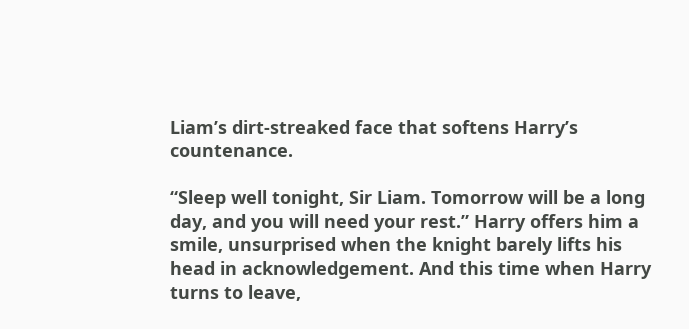Liam’s dirt-streaked face that softens Harry’s countenance.

“Sleep well tonight, Sir Liam. Tomorrow will be a long day, and you will need your rest.” Harry offers him a smile, unsurprised when the knight barely lifts his head in acknowledgement. And this time when Harry turns to leave,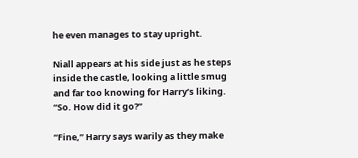he even manages to stay upright.

Niall appears at his side just as he steps inside the castle, looking a little smug and far too knowing for Harry’s liking. “So. How did it go?”

“Fine,” Harry says warily as they make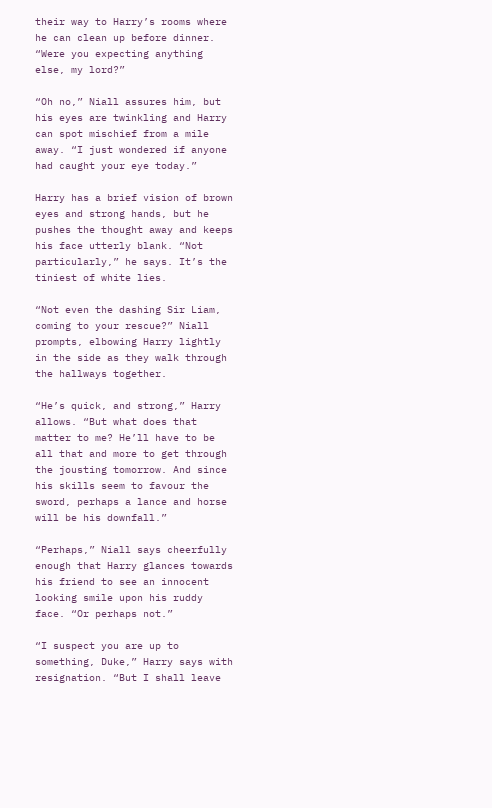their way to Harry’s rooms where he can clean up before dinner. “Were you expecting anything else, my lord?”

“Oh no,” Niall assures him, but his eyes are twinkling and Harry can spot mischief from a mile away. “I just wondered if anyone had caught your eye today.”

Harry has a brief vision of brown eyes and strong hands, but he pushes the thought away and keeps his face utterly blank. “Not particularly,” he says. It’s the tiniest of white lies.

“Not even the dashing Sir Liam, coming to your rescue?” Niall prompts, elbowing Harry lightly in the side as they walk through the hallways together.

“He’s quick, and strong,” Harry allows. “But what does that matter to me? He’ll have to be all that and more to get through the jousting tomorrow. And since his skills seem to favour the sword, perhaps a lance and horse will be his downfall.”

“Perhaps,” Niall says cheerfully enough that Harry glances towards his friend to see an innocent looking smile upon his ruddy face. “Or perhaps not.”

“I suspect you are up to something, Duke,” Harry says with resignation. “But I shall leave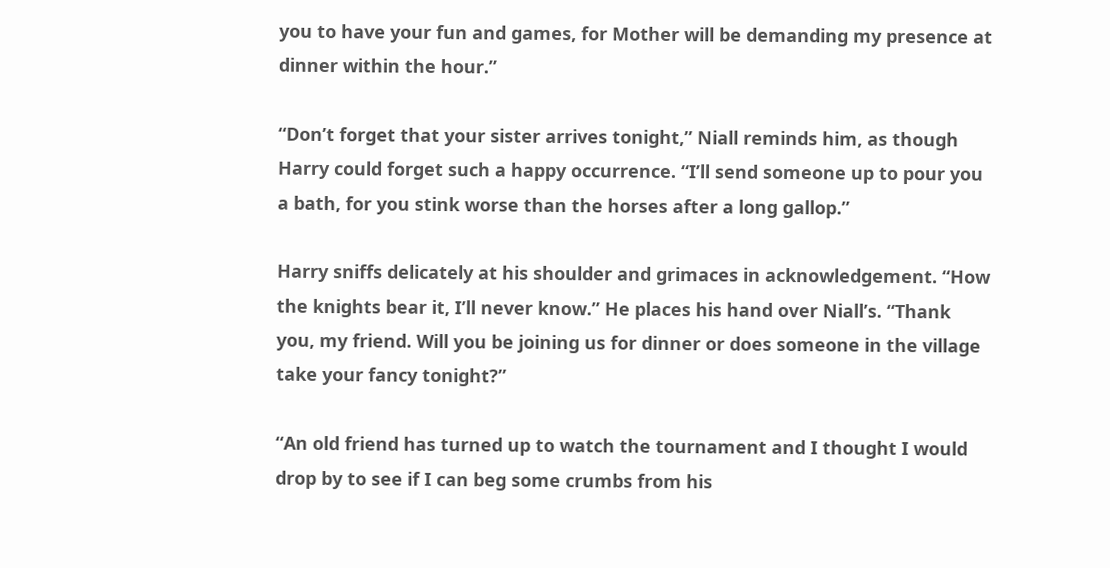you to have your fun and games, for Mother will be demanding my presence at dinner within the hour.”

“Don’t forget that your sister arrives tonight,” Niall reminds him, as though Harry could forget such a happy occurrence. “I’ll send someone up to pour you a bath, for you stink worse than the horses after a long gallop.”

Harry sniffs delicately at his shoulder and grimaces in acknowledgement. “How the knights bear it, I’ll never know.” He places his hand over Niall’s. “Thank you, my friend. Will you be joining us for dinner or does someone in the village take your fancy tonight?”

“An old friend has turned up to watch the tournament and I thought I would drop by to see if I can beg some crumbs from his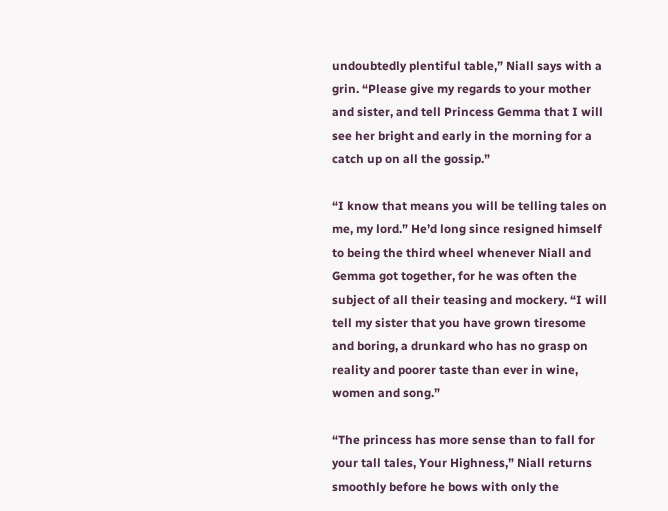undoubtedly plentiful table,” Niall says with a grin. “Please give my regards to your mother and sister, and tell Princess Gemma that I will see her bright and early in the morning for a catch up on all the gossip.”

“I know that means you will be telling tales on me, my lord.” He’d long since resigned himself to being the third wheel whenever Niall and Gemma got together, for he was often the subject of all their teasing and mockery. “I will tell my sister that you have grown tiresome and boring, a drunkard who has no grasp on reality and poorer taste than ever in wine, women and song.”

“The princess has more sense than to fall for your tall tales, Your Highness,” Niall returns smoothly before he bows with only the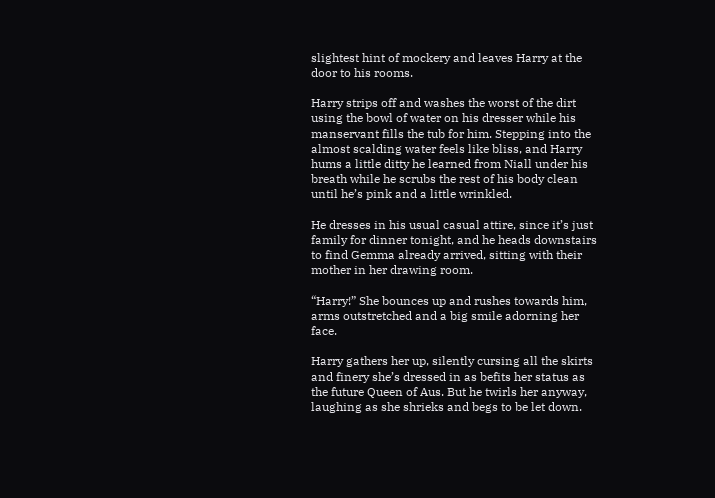slightest hint of mockery and leaves Harry at the door to his rooms.

Harry strips off and washes the worst of the dirt using the bowl of water on his dresser while his manservant fills the tub for him. Stepping into the almost scalding water feels like bliss, and Harry hums a little ditty he learned from Niall under his breath while he scrubs the rest of his body clean until he’s pink and a little wrinkled.

He dresses in his usual casual attire, since it’s just family for dinner tonight, and he heads downstairs to find Gemma already arrived, sitting with their mother in her drawing room.

“Harry!” She bounces up and rushes towards him, arms outstretched and a big smile adorning her face.

Harry gathers her up, silently cursing all the skirts and finery she’s dressed in as befits her status as the future Queen of Aus. But he twirls her anyway, laughing as she shrieks and begs to be let down.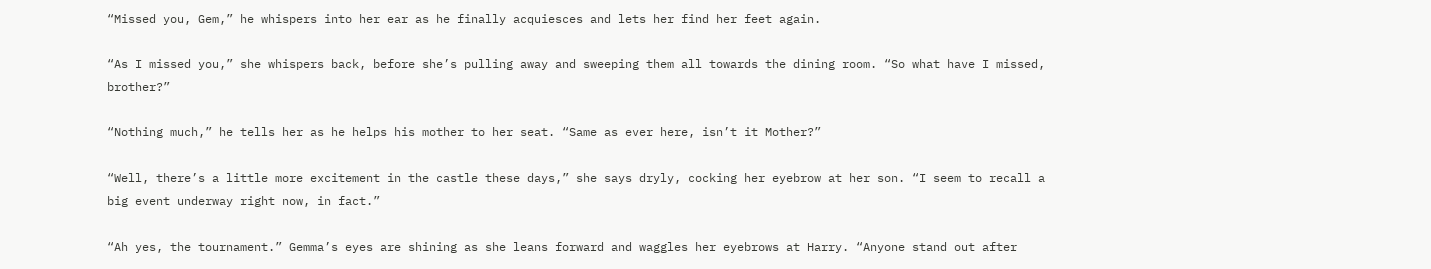“Missed you, Gem,” he whispers into her ear as he finally acquiesces and lets her find her feet again.

“As I missed you,” she whispers back, before she’s pulling away and sweeping them all towards the dining room. “So what have I missed, brother?”

“Nothing much,” he tells her as he helps his mother to her seat. “Same as ever here, isn’t it Mother?”

“Well, there’s a little more excitement in the castle these days,” she says dryly, cocking her eyebrow at her son. “I seem to recall a big event underway right now, in fact.”

“Ah yes, the tournament.” Gemma’s eyes are shining as she leans forward and waggles her eyebrows at Harry. “Anyone stand out after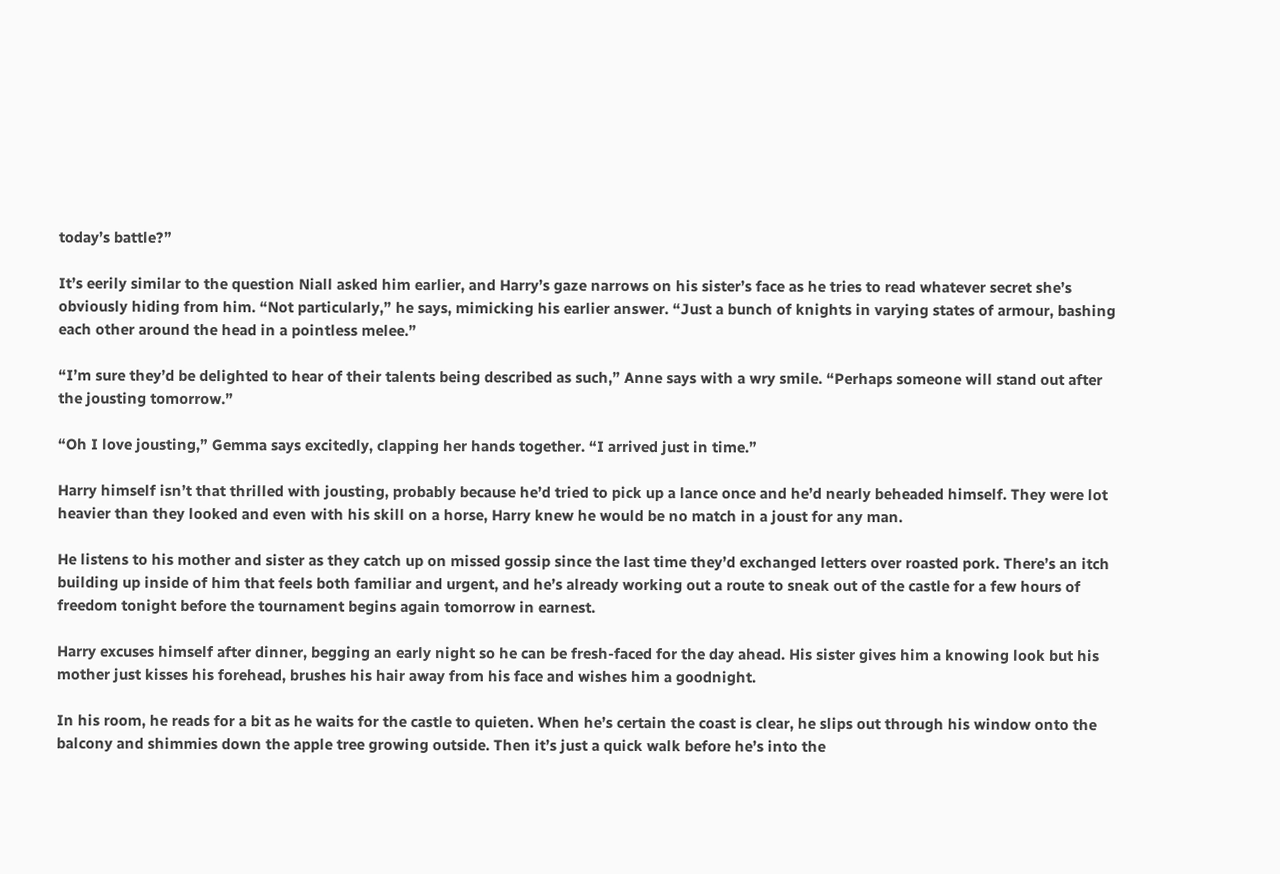today’s battle?”

It’s eerily similar to the question Niall asked him earlier, and Harry’s gaze narrows on his sister’s face as he tries to read whatever secret she’s obviously hiding from him. “Not particularly,” he says, mimicking his earlier answer. “Just a bunch of knights in varying states of armour, bashing each other around the head in a pointless melee.”

“I’m sure they’d be delighted to hear of their talents being described as such,” Anne says with a wry smile. “Perhaps someone will stand out after the jousting tomorrow.”

“Oh I love jousting,” Gemma says excitedly, clapping her hands together. “I arrived just in time.”

Harry himself isn’t that thrilled with jousting, probably because he’d tried to pick up a lance once and he’d nearly beheaded himself. They were lot heavier than they looked and even with his skill on a horse, Harry knew he would be no match in a joust for any man.

He listens to his mother and sister as they catch up on missed gossip since the last time they’d exchanged letters over roasted pork. There’s an itch building up inside of him that feels both familiar and urgent, and he’s already working out a route to sneak out of the castle for a few hours of freedom tonight before the tournament begins again tomorrow in earnest.

Harry excuses himself after dinner, begging an early night so he can be fresh-faced for the day ahead. His sister gives him a knowing look but his mother just kisses his forehead, brushes his hair away from his face and wishes him a goodnight.

In his room, he reads for a bit as he waits for the castle to quieten. When he’s certain the coast is clear, he slips out through his window onto the balcony and shimmies down the apple tree growing outside. Then it’s just a quick walk before he’s into the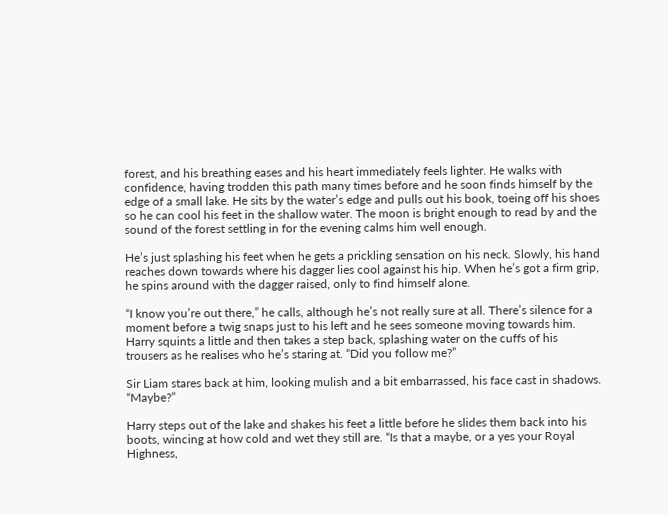forest, and his breathing eases and his heart immediately feels lighter. He walks with confidence, having trodden this path many times before and he soon finds himself by the edge of a small lake. He sits by the water’s edge and pulls out his book, toeing off his shoes so he can cool his feet in the shallow water. The moon is bright enough to read by and the sound of the forest settling in for the evening calms him well enough.

He’s just splashing his feet when he gets a prickling sensation on his neck. Slowly, his hand reaches down towards where his dagger lies cool against his hip. When he’s got a firm grip, he spins around with the dagger raised, only to find himself alone.

“I know you’re out there,” he calls, although he’s not really sure at all. There’s silence for a moment before a twig snaps just to his left and he sees someone moving towards him. Harry squints a little and then takes a step back, splashing water on the cuffs of his trousers as he realises who he’s staring at. “Did you follow me?”

Sir Liam stares back at him, looking mulish and a bit embarrassed, his face cast in shadows. “Maybe?”

Harry steps out of the lake and shakes his feet a little before he slides them back into his boots, wincing at how cold and wet they still are. “Is that a maybe, or a yes your Royal Highness,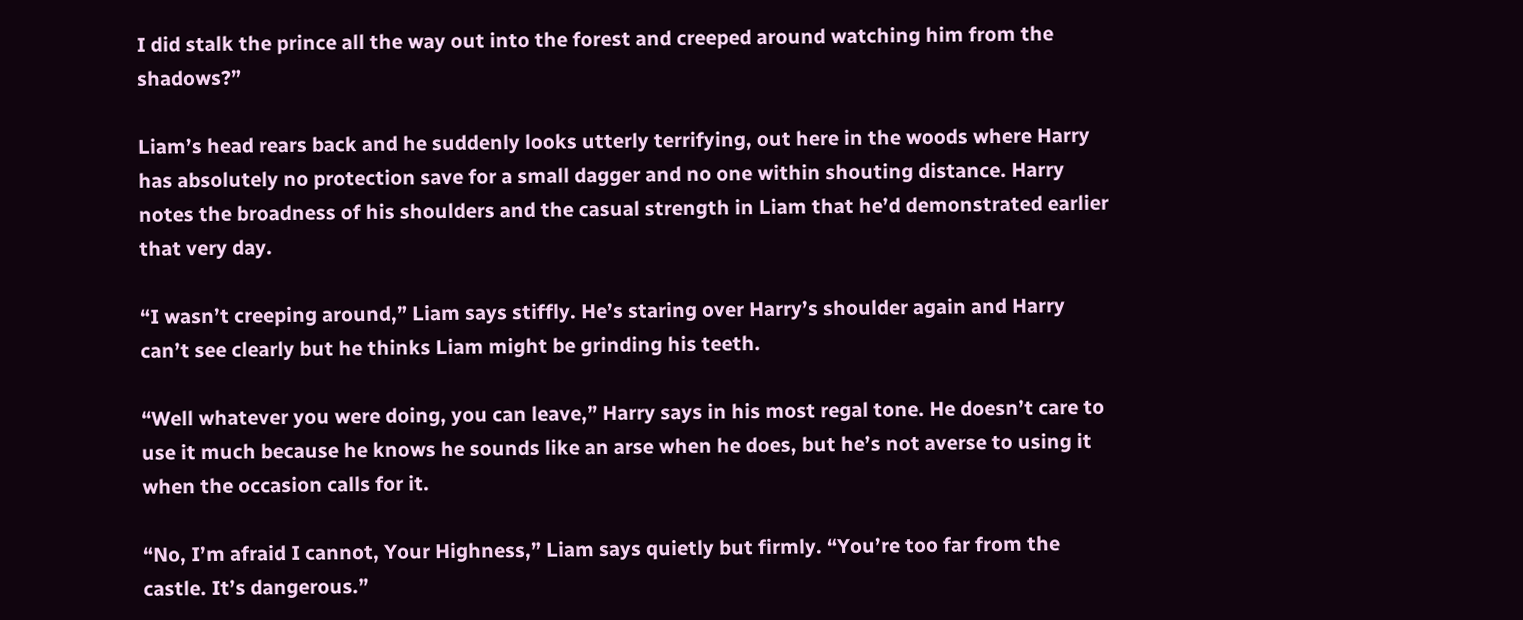I did stalk the prince all the way out into the forest and creeped around watching him from the shadows?”

Liam’s head rears back and he suddenly looks utterly terrifying, out here in the woods where Harry has absolutely no protection save for a small dagger and no one within shouting distance. Harry notes the broadness of his shoulders and the casual strength in Liam that he’d demonstrated earlier that very day.

“I wasn’t creeping around,” Liam says stiffly. He’s staring over Harry’s shoulder again and Harry can’t see clearly but he thinks Liam might be grinding his teeth.

“Well whatever you were doing, you can leave,” Harry says in his most regal tone. He doesn’t care to use it much because he knows he sounds like an arse when he does, but he’s not averse to using it when the occasion calls for it.

“No, I’m afraid I cannot, Your Highness,” Liam says quietly but firmly. “You’re too far from the castle. It’s dangerous.”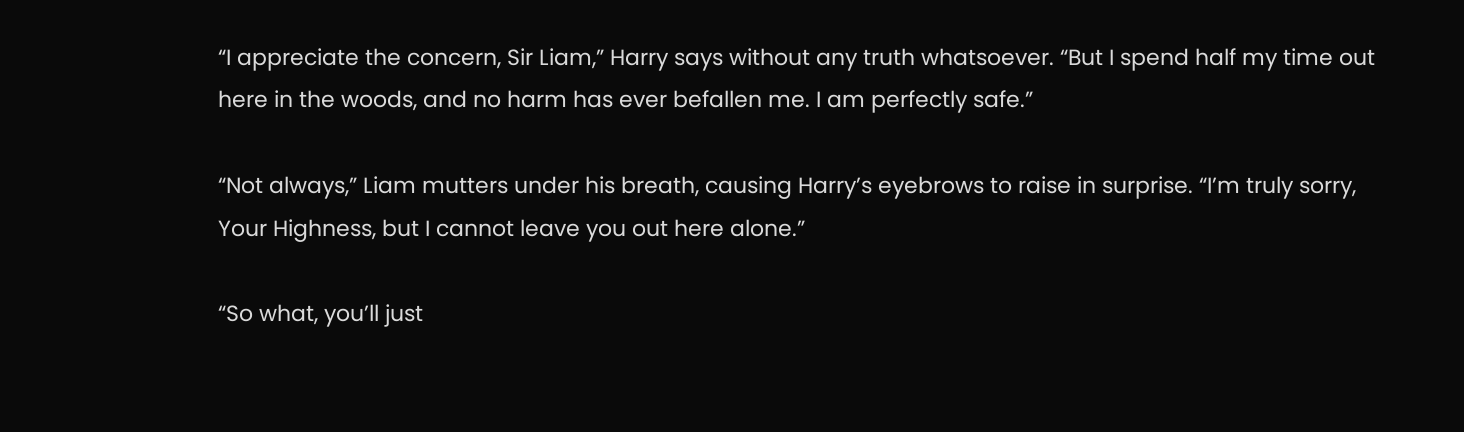“I appreciate the concern, Sir Liam,” Harry says without any truth whatsoever. “But I spend half my time out here in the woods, and no harm has ever befallen me. I am perfectly safe.”

“Not always,” Liam mutters under his breath, causing Harry’s eyebrows to raise in surprise. “I’m truly sorry, Your Highness, but I cannot leave you out here alone.”

“So what, you’ll just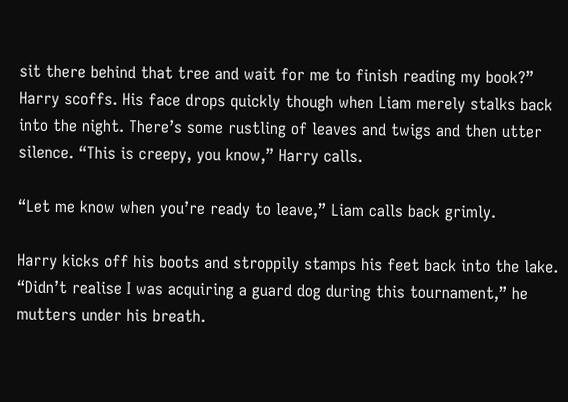sit there behind that tree and wait for me to finish reading my book?” Harry scoffs. His face drops quickly though when Liam merely stalks back into the night. There’s some rustling of leaves and twigs and then utter silence. “This is creepy, you know,” Harry calls.

“Let me know when you’re ready to leave,” Liam calls back grimly.

Harry kicks off his boots and stroppily stamps his feet back into the lake. “Didn’t realise I was acquiring a guard dog during this tournament,” he mutters under his breath.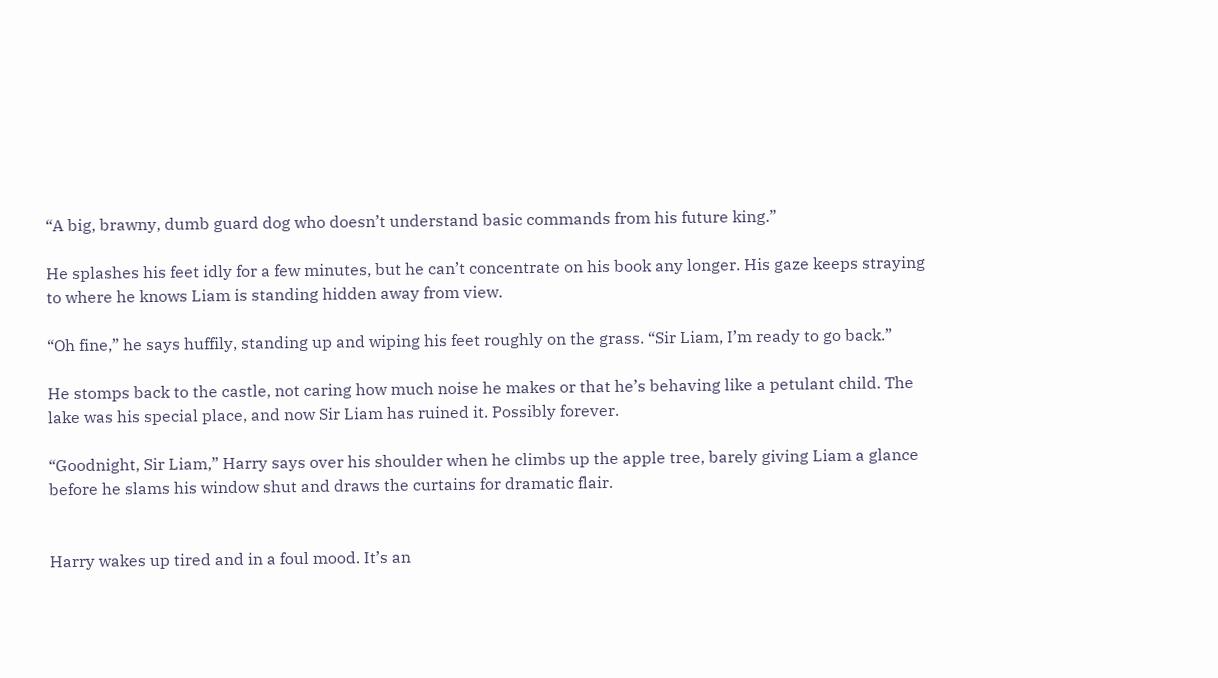“A big, brawny, dumb guard dog who doesn’t understand basic commands from his future king.”

He splashes his feet idly for a few minutes, but he can’t concentrate on his book any longer. His gaze keeps straying to where he knows Liam is standing hidden away from view.

“Oh fine,” he says huffily, standing up and wiping his feet roughly on the grass. “Sir Liam, I’m ready to go back.”

He stomps back to the castle, not caring how much noise he makes or that he’s behaving like a petulant child. The lake was his special place, and now Sir Liam has ruined it. Possibly forever.

“Goodnight, Sir Liam,” Harry says over his shoulder when he climbs up the apple tree, barely giving Liam a glance before he slams his window shut and draws the curtains for dramatic flair.


Harry wakes up tired and in a foul mood. It’s an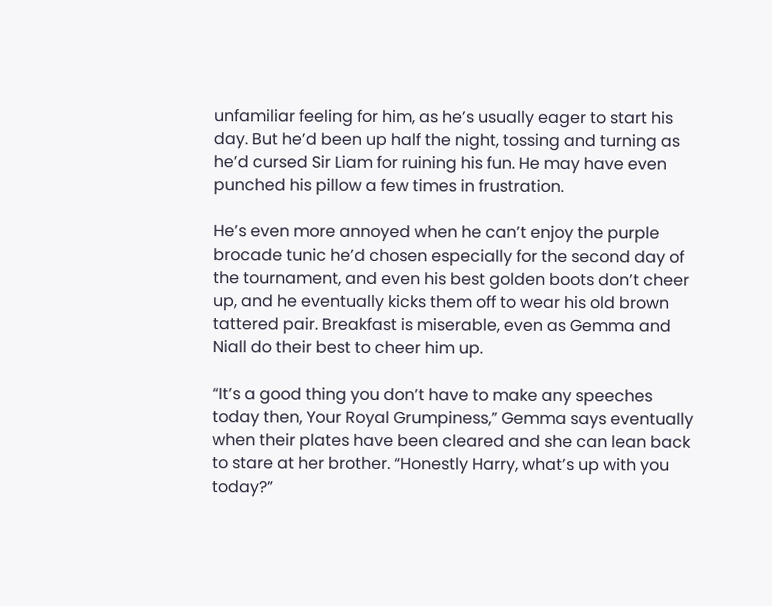unfamiliar feeling for him, as he’s usually eager to start his day. But he’d been up half the night, tossing and turning as he’d cursed Sir Liam for ruining his fun. He may have even punched his pillow a few times in frustration.

He’s even more annoyed when he can’t enjoy the purple brocade tunic he’d chosen especially for the second day of the tournament, and even his best golden boots don’t cheer up, and he eventually kicks them off to wear his old brown tattered pair. Breakfast is miserable, even as Gemma and Niall do their best to cheer him up.

“It’s a good thing you don’t have to make any speeches today then, Your Royal Grumpiness,” Gemma says eventually when their plates have been cleared and she can lean back to stare at her brother. “Honestly Harry, what’s up with you today?”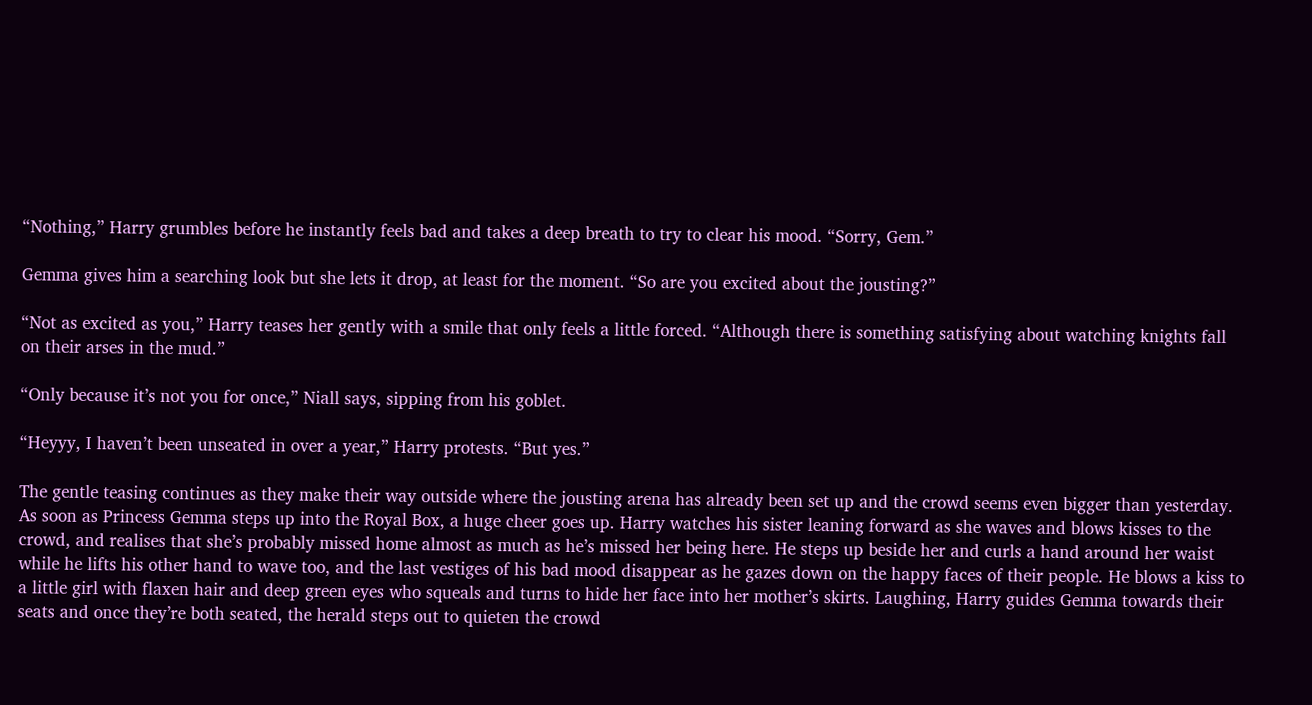“Nothing,” Harry grumbles before he instantly feels bad and takes a deep breath to try to clear his mood. “Sorry, Gem.”

Gemma gives him a searching look but she lets it drop, at least for the moment. “So are you excited about the jousting?”

“Not as excited as you,” Harry teases her gently with a smile that only feels a little forced. “Although there is something satisfying about watching knights fall on their arses in the mud.”

“Only because it’s not you for once,” Niall says, sipping from his goblet.

“Heyyy, I haven’t been unseated in over a year,” Harry protests. “But yes.”

The gentle teasing continues as they make their way outside where the jousting arena has already been set up and the crowd seems even bigger than yesterday. As soon as Princess Gemma steps up into the Royal Box, a huge cheer goes up. Harry watches his sister leaning forward as she waves and blows kisses to the crowd, and realises that she’s probably missed home almost as much as he’s missed her being here. He steps up beside her and curls a hand around her waist while he lifts his other hand to wave too, and the last vestiges of his bad mood disappear as he gazes down on the happy faces of their people. He blows a kiss to a little girl with flaxen hair and deep green eyes who squeals and turns to hide her face into her mother’s skirts. Laughing, Harry guides Gemma towards their seats and once they’re both seated, the herald steps out to quieten the crowd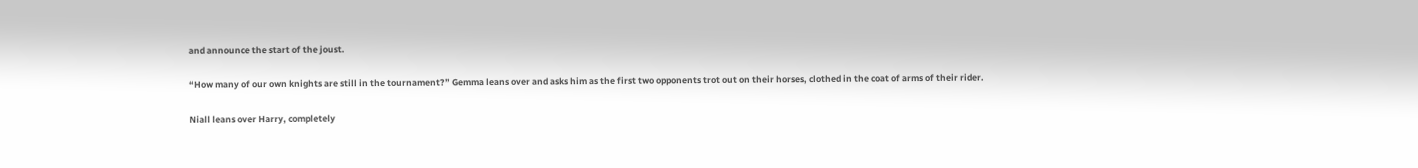and announce the start of the joust.

“How many of our own knights are still in the tournament?” Gemma leans over and asks him as the first two opponents trot out on their horses, clothed in the coat of arms of their rider.

Niall leans over Harry, completely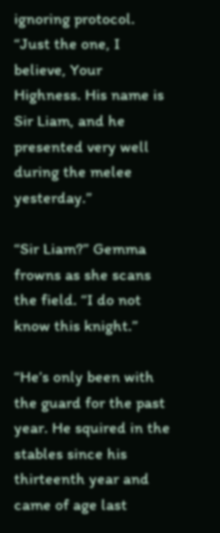ignoring protocol. “Just the one, I believe, Your Highness. His name is Sir Liam, and he presented very well during the melee yesterday.”

“Sir Liam?” Gemma frowns as she scans the field. “I do not know this knight.”

“He’s only been with the guard for the past year. He squired in the stables since his thirteenth year and came of age last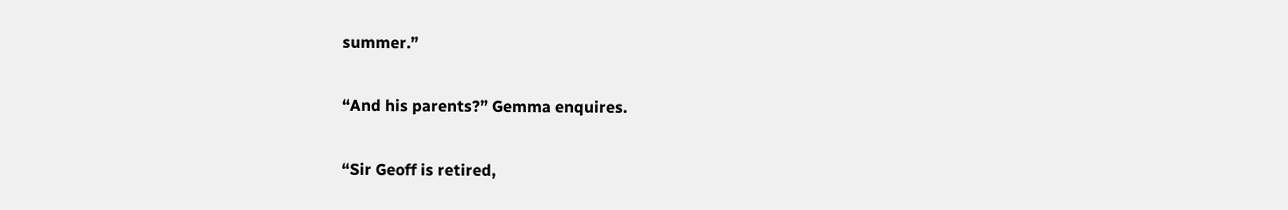summer.”

“And his parents?” Gemma enquires.

“Sir Geoff is retired,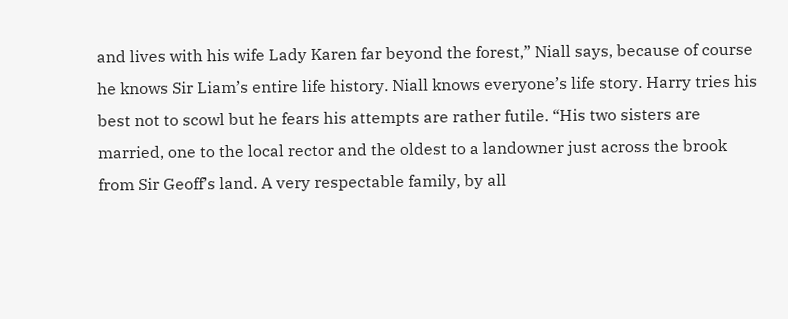and lives with his wife Lady Karen far beyond the forest,” Niall says, because of course he knows Sir Liam’s entire life history. Niall knows everyone’s life story. Harry tries his best not to scowl but he fears his attempts are rather futile. “His two sisters are married, one to the local rector and the oldest to a landowner just across the brook from Sir Geoff’s land. A very respectable family, by all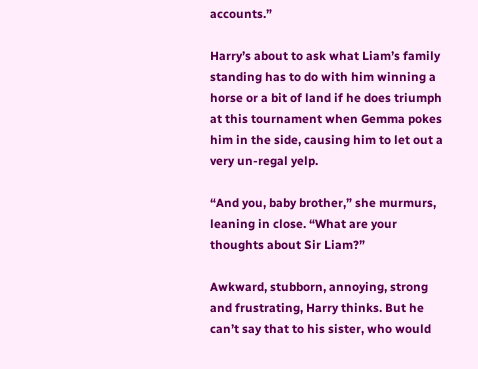accounts.”

Harry’s about to ask what Liam’s family standing has to do with him winning a horse or a bit of land if he does triumph at this tournament when Gemma pokes him in the side, causing him to let out a very un-regal yelp.

“And you, baby brother,” she murmurs, leaning in close. “What are your thoughts about Sir Liam?”

Awkward, stubborn, annoying, strong and frustrating, Harry thinks. But he can’t say that to his sister, who would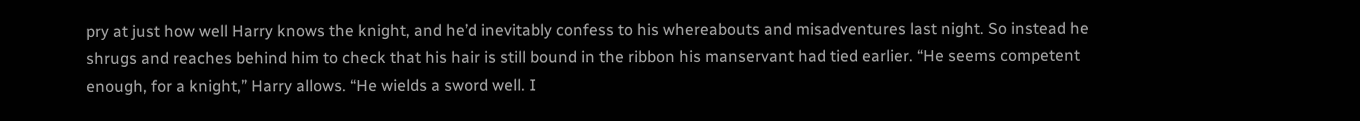pry at just how well Harry knows the knight, and he’d inevitably confess to his whereabouts and misadventures last night. So instead he shrugs and reaches behind him to check that his hair is still bound in the ribbon his manservant had tied earlier. “He seems competent enough, for a knight,” Harry allows. “He wields a sword well. I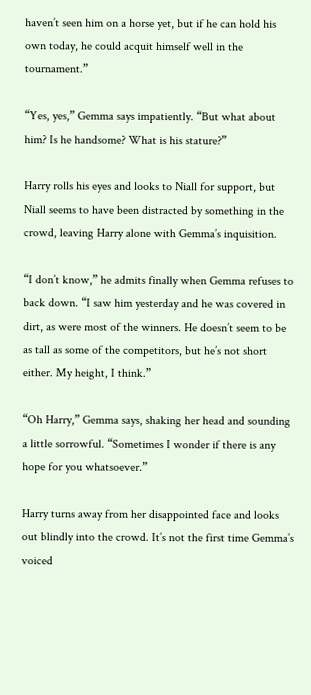haven’t seen him on a horse yet, but if he can hold his own today, he could acquit himself well in the tournament.”

“Yes, yes,” Gemma says impatiently. “But what about him? Is he handsome? What is his stature?”

Harry rolls his eyes and looks to Niall for support, but Niall seems to have been distracted by something in the crowd, leaving Harry alone with Gemma’s inquisition.

“I don’t know,” he admits finally when Gemma refuses to back down. “I saw him yesterday and he was covered in dirt, as were most of the winners. He doesn’t seem to be as tall as some of the competitors, but he’s not short either. My height, I think.”

“Oh Harry,” Gemma says, shaking her head and sounding a little sorrowful. “Sometimes I wonder if there is any hope for you whatsoever.”

Harry turns away from her disappointed face and looks out blindly into the crowd. It’s not the first time Gemma’s voiced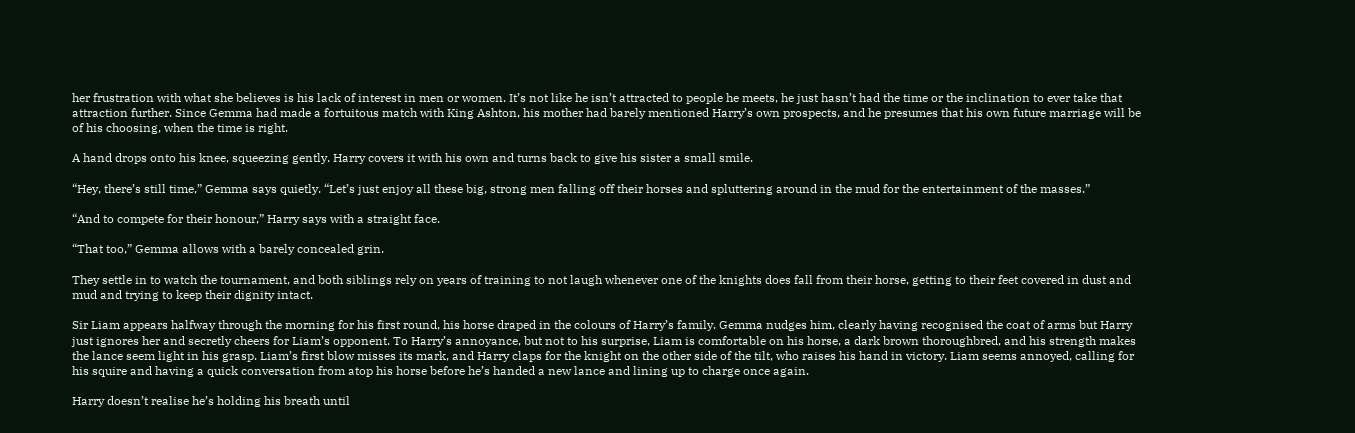her frustration with what she believes is his lack of interest in men or women. It’s not like he isn’t attracted to people he meets, he just hasn’t had the time or the inclination to ever take that attraction further. Since Gemma had made a fortuitous match with King Ashton, his mother had barely mentioned Harry’s own prospects, and he presumes that his own future marriage will be of his choosing, when the time is right.

A hand drops onto his knee, squeezing gently. Harry covers it with his own and turns back to give his sister a small smile.

“Hey, there’s still time,” Gemma says quietly. “Let’s just enjoy all these big, strong men falling off their horses and spluttering around in the mud for the entertainment of the masses.”

“And to compete for their honour,” Harry says with a straight face.

“That too,” Gemma allows with a barely concealed grin.

They settle in to watch the tournament, and both siblings rely on years of training to not laugh whenever one of the knights does fall from their horse, getting to their feet covered in dust and mud and trying to keep their dignity intact.

Sir Liam appears halfway through the morning for his first round, his horse draped in the colours of Harry’s family. Gemma nudges him, clearly having recognised the coat of arms but Harry just ignores her and secretly cheers for Liam’s opponent. To Harry’s annoyance, but not to his surprise, Liam is comfortable on his horse, a dark brown thoroughbred, and his strength makes the lance seem light in his grasp. Liam’s first blow misses its mark, and Harry claps for the knight on the other side of the tilt, who raises his hand in victory. Liam seems annoyed, calling for his squire and having a quick conversation from atop his horse before he’s handed a new lance and lining up to charge once again.

Harry doesn’t realise he’s holding his breath until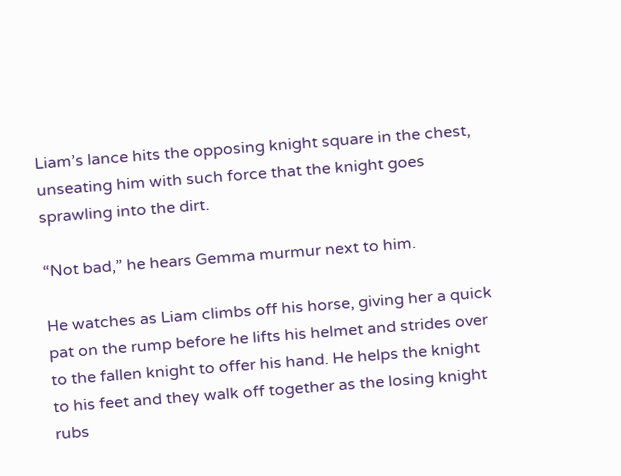Liam’s lance hits the opposing knight square in the chest, unseating him with such force that the knight goes sprawling into the dirt.

“Not bad,” he hears Gemma murmur next to him.

He watches as Liam climbs off his horse, giving her a quick pat on the rump before he lifts his helmet and strides over to the fallen knight to offer his hand. He helps the knight to his feet and they walk off together as the losing knight rubs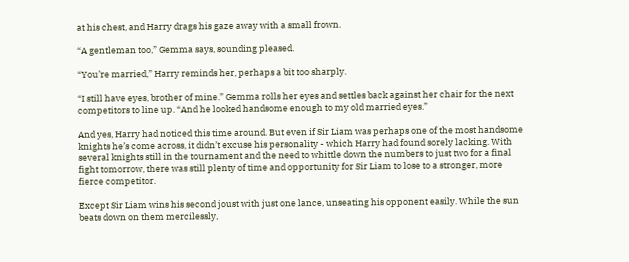at his chest, and Harry drags his gaze away with a small frown.

“A gentleman too,” Gemma says, sounding pleased.

“You’re married,” Harry reminds her, perhaps a bit too sharply.

“I still have eyes, brother of mine.” Gemma rolls her eyes and settles back against her chair for the next competitors to line up. “And he looked handsome enough to my old married eyes.”

And yes, Harry had noticed this time around. But even if Sir Liam was perhaps one of the most handsome knights he’s come across, it didn’t excuse his personality - which Harry had found sorely lacking. With several knights still in the tournament and the need to whittle down the numbers to just two for a final fight tomorrow, there was still plenty of time and opportunity for Sir Liam to lose to a stronger, more fierce competitor.

Except Sir Liam wins his second joust with just one lance, unseating his opponent easily. While the sun beats down on them mercilessly,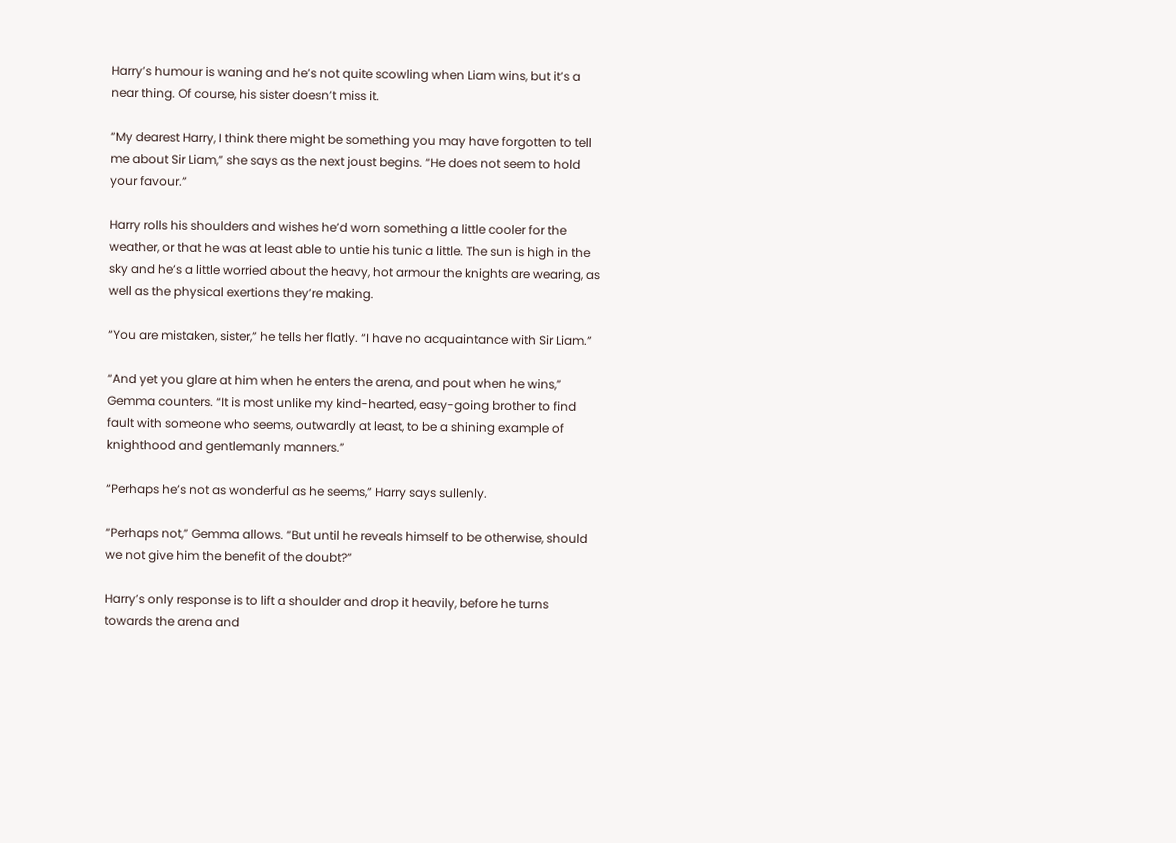Harry’s humour is waning and he’s not quite scowling when Liam wins, but it’s a near thing. Of course, his sister doesn’t miss it.

“My dearest Harry, I think there might be something you may have forgotten to tell me about Sir Liam,” she says as the next joust begins. “He does not seem to hold your favour.”

Harry rolls his shoulders and wishes he’d worn something a little cooler for the weather, or that he was at least able to untie his tunic a little. The sun is high in the sky and he’s a little worried about the heavy, hot armour the knights are wearing, as well as the physical exertions they’re making.

“You are mistaken, sister,” he tells her flatly. “I have no acquaintance with Sir Liam.”

“And yet you glare at him when he enters the arena, and pout when he wins,” Gemma counters. “It is most unlike my kind-hearted, easy-going brother to find fault with someone who seems, outwardly at least, to be a shining example of knighthood and gentlemanly manners.”

“Perhaps he’s not as wonderful as he seems,” Harry says sullenly.

“Perhaps not,” Gemma allows. “But until he reveals himself to be otherwise, should we not give him the benefit of the doubt?”

Harry’s only response is to lift a shoulder and drop it heavily, before he turns towards the arena and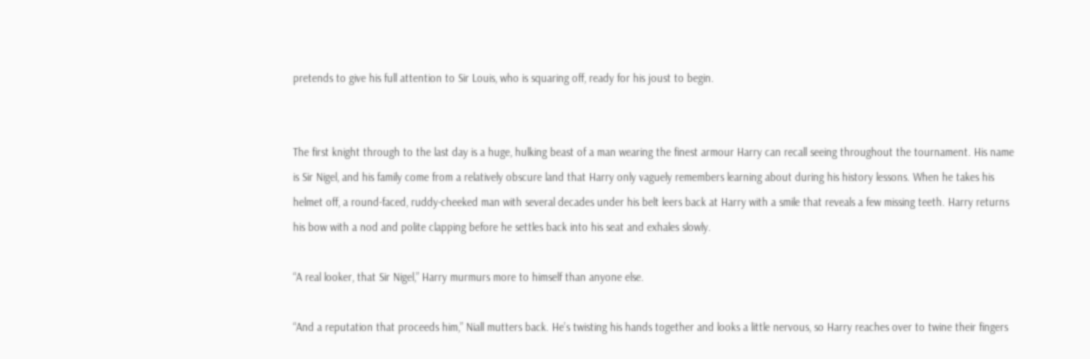pretends to give his full attention to Sir Louis, who is squaring off, ready for his joust to begin.


The first knight through to the last day is a huge, hulking beast of a man wearing the finest armour Harry can recall seeing throughout the tournament. His name is Sir Nigel, and his family come from a relatively obscure land that Harry only vaguely remembers learning about during his history lessons. When he takes his helmet off, a round-faced, ruddy-cheeked man with several decades under his belt leers back at Harry with a smile that reveals a few missing teeth. Harry returns his bow with a nod and polite clapping before he settles back into his seat and exhales slowly.

“A real looker, that Sir Nigel,” Harry murmurs more to himself than anyone else.

“And a reputation that proceeds him,” Niall mutters back. He’s twisting his hands together and looks a little nervous, so Harry reaches over to twine their fingers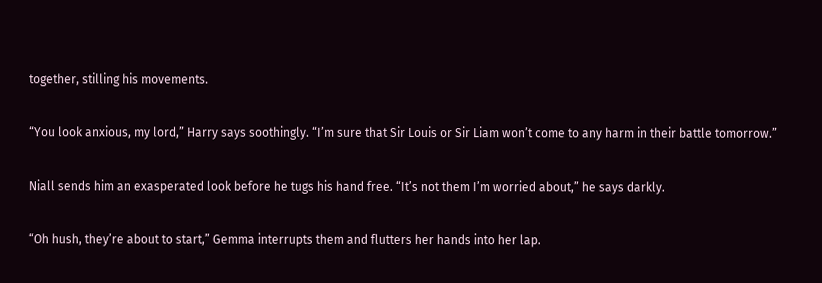together, stilling his movements.

“You look anxious, my lord,” Harry says soothingly. “I’m sure that Sir Louis or Sir Liam won’t come to any harm in their battle tomorrow.”

Niall sends him an exasperated look before he tugs his hand free. “It’s not them I’m worried about,” he says darkly.

“Oh hush, they’re about to start,” Gemma interrupts them and flutters her hands into her lap.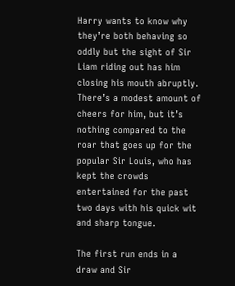Harry wants to know why they’re both behaving so oddly but the sight of Sir Liam riding out has him closing his mouth abruptly. There’s a modest amount of cheers for him, but it’s nothing compared to the roar that goes up for the popular Sir Louis, who has kept the crowds entertained for the past two days with his quick wit and sharp tongue.

The first run ends in a draw and Sir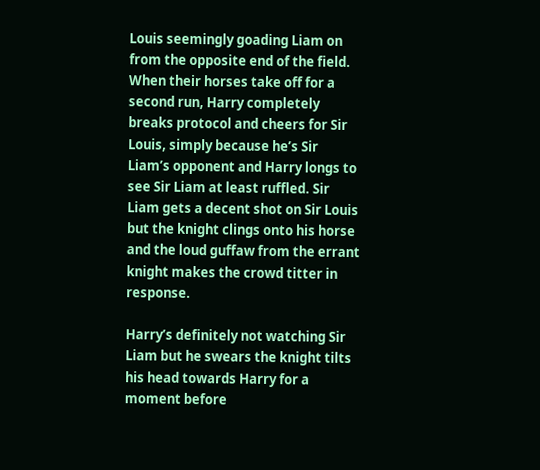Louis seemingly goading Liam on from the opposite end of the field. When their horses take off for a second run, Harry completely breaks protocol and cheers for Sir Louis, simply because he’s Sir Liam’s opponent and Harry longs to see Sir Liam at least ruffled. Sir Liam gets a decent shot on Sir Louis but the knight clings onto his horse and the loud guffaw from the errant knight makes the crowd titter in response.

Harry’s definitely not watching Sir Liam but he swears the knight tilts his head towards Harry for a moment before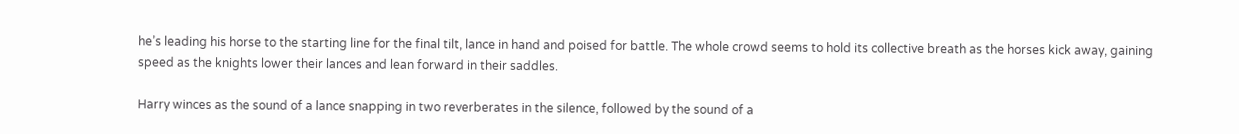he’s leading his horse to the starting line for the final tilt, lance in hand and poised for battle. The whole crowd seems to hold its collective breath as the horses kick away, gaining speed as the knights lower their lances and lean forward in their saddles.

Harry winces as the sound of a lance snapping in two reverberates in the silence, followed by the sound of a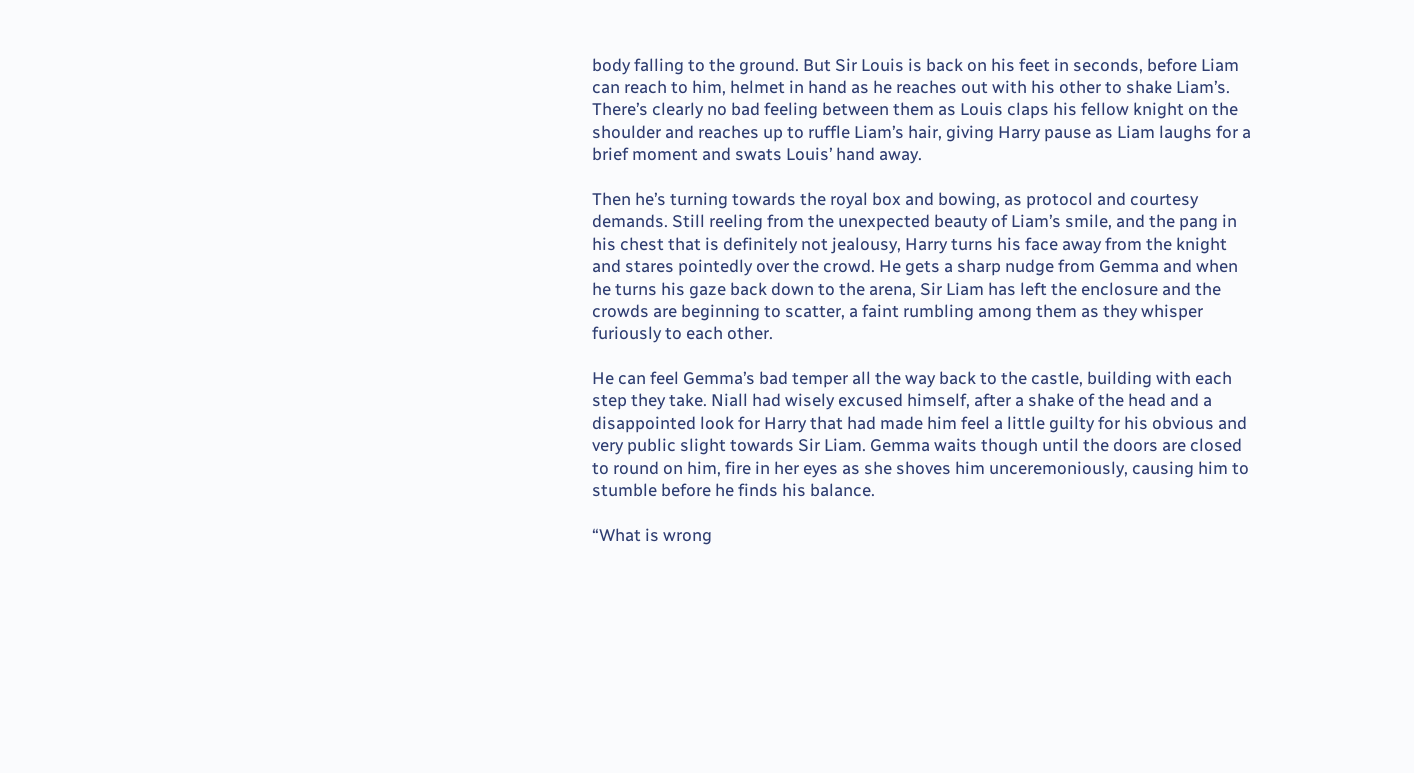body falling to the ground. But Sir Louis is back on his feet in seconds, before Liam can reach to him, helmet in hand as he reaches out with his other to shake Liam’s. There’s clearly no bad feeling between them as Louis claps his fellow knight on the shoulder and reaches up to ruffle Liam’s hair, giving Harry pause as Liam laughs for a brief moment and swats Louis’ hand away.

Then he’s turning towards the royal box and bowing, as protocol and courtesy demands. Still reeling from the unexpected beauty of Liam’s smile, and the pang in his chest that is definitely not jealousy, Harry turns his face away from the knight and stares pointedly over the crowd. He gets a sharp nudge from Gemma and when he turns his gaze back down to the arena, Sir Liam has left the enclosure and the crowds are beginning to scatter, a faint rumbling among them as they whisper furiously to each other.

He can feel Gemma’s bad temper all the way back to the castle, building with each step they take. Niall had wisely excused himself, after a shake of the head and a disappointed look for Harry that had made him feel a little guilty for his obvious and very public slight towards Sir Liam. Gemma waits though until the doors are closed to round on him, fire in her eyes as she shoves him unceremoniously, causing him to stumble before he finds his balance.

“What is wrong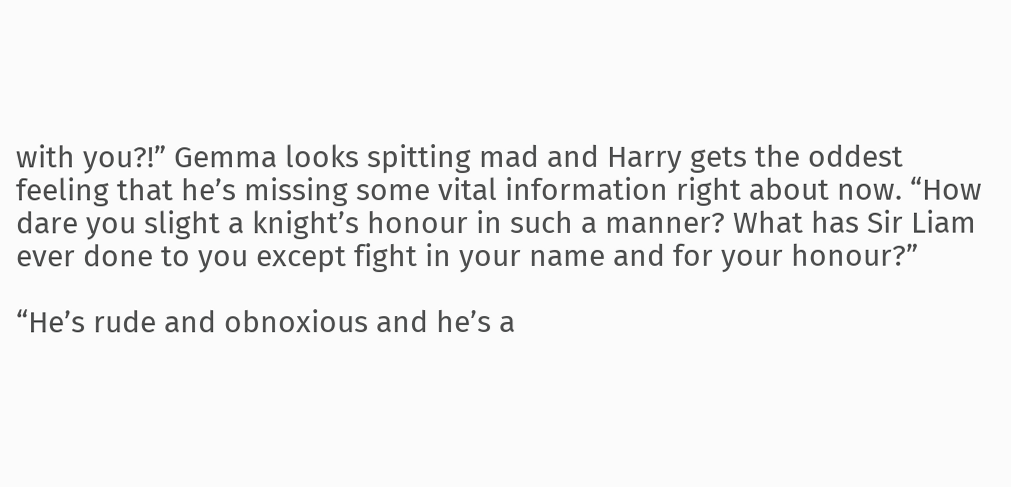with you?!” Gemma looks spitting mad and Harry gets the oddest feeling that he’s missing some vital information right about now. “How dare you slight a knight’s honour in such a manner? What has Sir Liam ever done to you except fight in your name and for your honour?”

“He’s rude and obnoxious and he’s a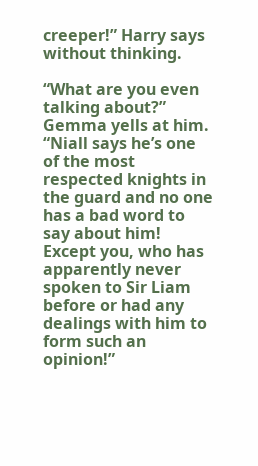creeper!” Harry says without thinking.

“What are you even talking about?” Gemma yells at him. “Niall says he’s one of the most respected knights in the guard and no one has a bad word to say about him! Except you, who has apparently never spoken to Sir Liam before or had any dealings with him to form such an opinion!”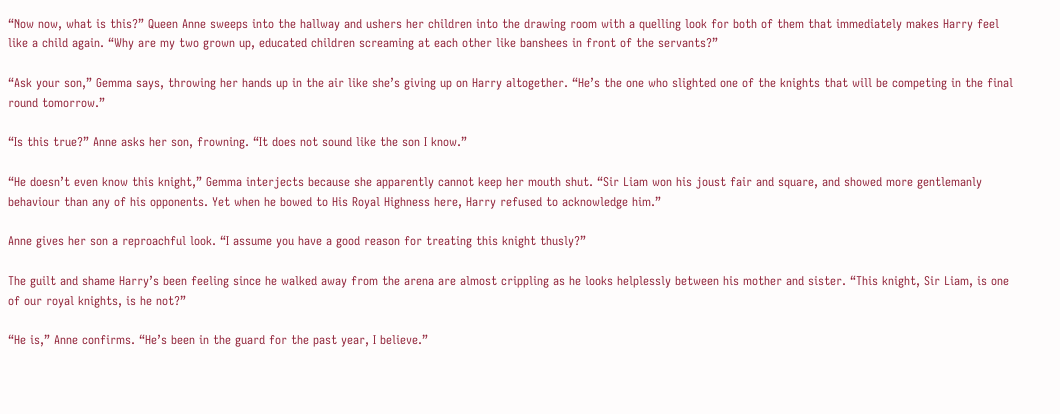“Now now, what is this?” Queen Anne sweeps into the hallway and ushers her children into the drawing room with a quelling look for both of them that immediately makes Harry feel like a child again. “Why are my two grown up, educated children screaming at each other like banshees in front of the servants?”

“Ask your son,” Gemma says, throwing her hands up in the air like she’s giving up on Harry altogether. “He’s the one who slighted one of the knights that will be competing in the final round tomorrow.”

“Is this true?” Anne asks her son, frowning. “It does not sound like the son I know.”

“He doesn’t even know this knight,” Gemma interjects because she apparently cannot keep her mouth shut. “Sir Liam won his joust fair and square, and showed more gentlemanly behaviour than any of his opponents. Yet when he bowed to His Royal Highness here, Harry refused to acknowledge him.”

Anne gives her son a reproachful look. “I assume you have a good reason for treating this knight thusly?”

The guilt and shame Harry’s been feeling since he walked away from the arena are almost crippling as he looks helplessly between his mother and sister. “This knight, Sir Liam, is one of our royal knights, is he not?”

“He is,” Anne confirms. “He’s been in the guard for the past year, I believe.”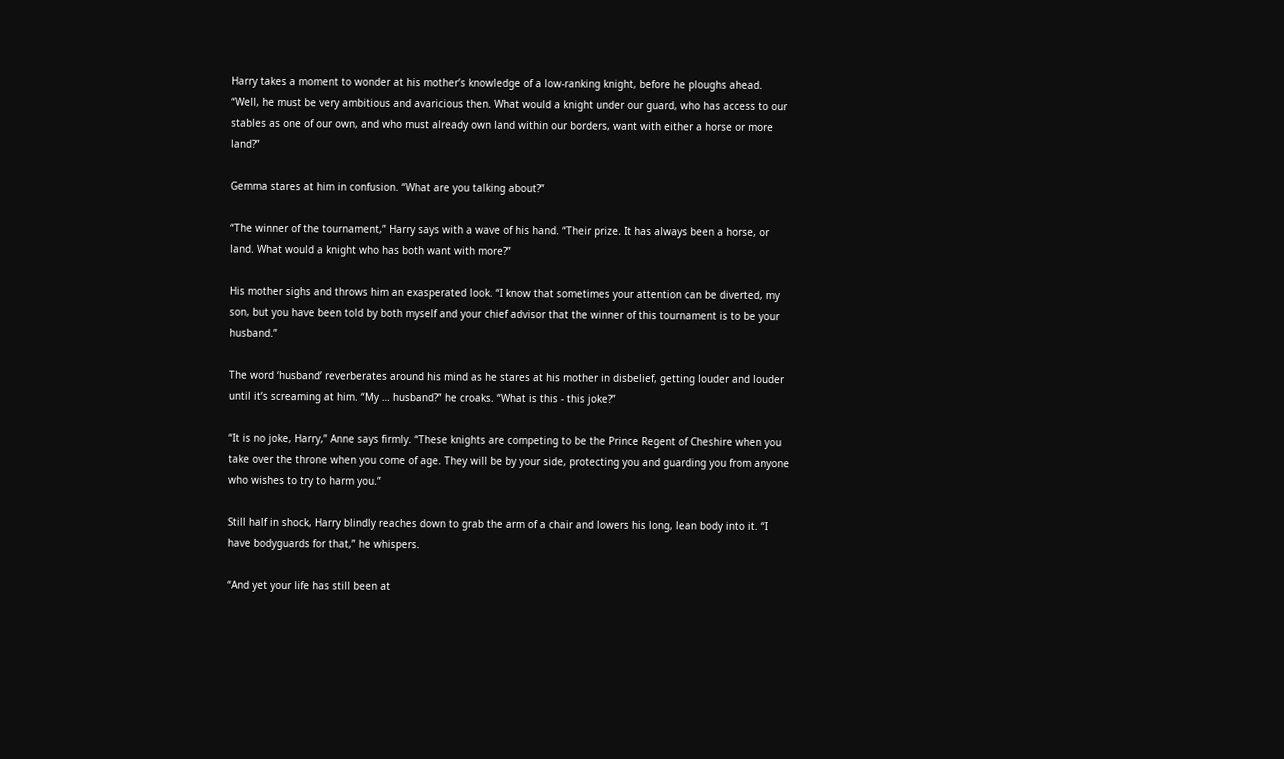Harry takes a moment to wonder at his mother’s knowledge of a low-ranking knight, before he ploughs ahead. “Well, he must be very ambitious and avaricious then. What would a knight under our guard, who has access to our stables as one of our own, and who must already own land within our borders, want with either a horse or more land?”

Gemma stares at him in confusion. “What are you talking about?”

“The winner of the tournament,” Harry says with a wave of his hand. “Their prize. It has always been a horse, or land. What would a knight who has both want with more?”

His mother sighs and throws him an exasperated look. “I know that sometimes your attention can be diverted, my son, but you have been told by both myself and your chief advisor that the winner of this tournament is to be your husband.”

The word ‘husband’ reverberates around his mind as he stares at his mother in disbelief, getting louder and louder until it’s screaming at him. “My … husband?” he croaks. “What is this - this joke?”

“It is no joke, Harry,” Anne says firmly. “These knights are competing to be the Prince Regent of Cheshire when you take over the throne when you come of age. They will be by your side, protecting you and guarding you from anyone who wishes to try to harm you.”

Still half in shock, Harry blindly reaches down to grab the arm of a chair and lowers his long, lean body into it. “I have bodyguards for that,” he whispers.

“And yet your life has still been at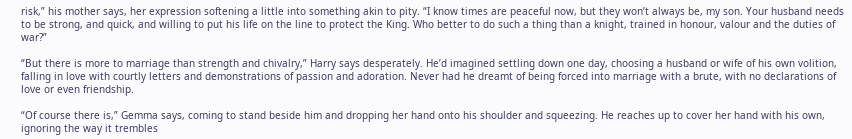risk,” his mother says, her expression softening a little into something akin to pity. “I know times are peaceful now, but they won’t always be, my son. Your husband needs to be strong, and quick, and willing to put his life on the line to protect the King. Who better to do such a thing than a knight, trained in honour, valour and the duties of war?”

“But there is more to marriage than strength and chivalry,” Harry says desperately. He’d imagined settling down one day, choosing a husband or wife of his own volition, falling in love with courtly letters and demonstrations of passion and adoration. Never had he dreamt of being forced into marriage with a brute, with no declarations of love or even friendship.

“Of course there is,” Gemma says, coming to stand beside him and dropping her hand onto his shoulder and squeezing. He reaches up to cover her hand with his own, ignoring the way it trembles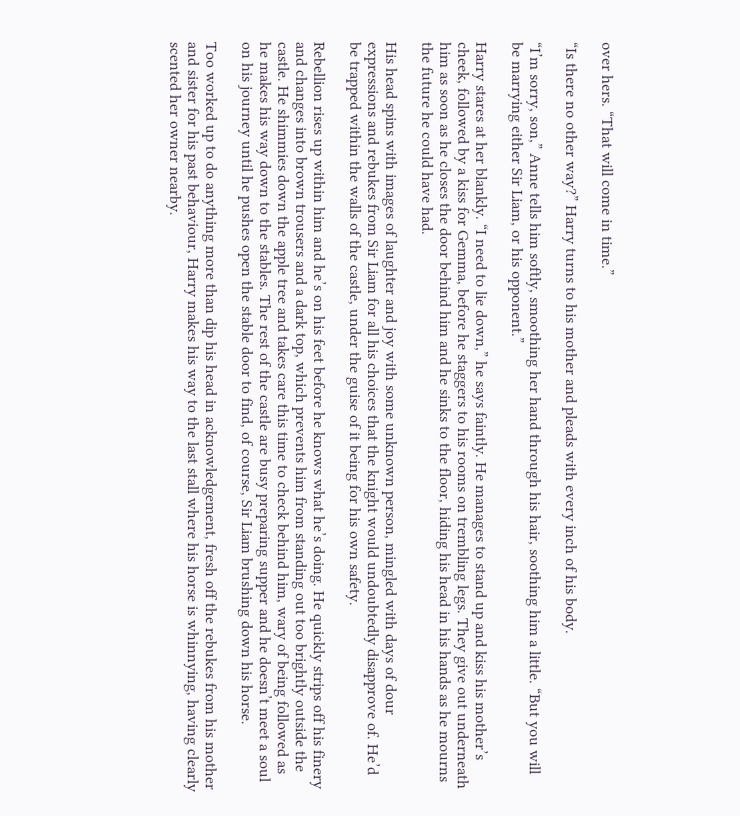over hers. “That will come in time.”

“Is there no other way?” Harry turns to his mother and pleads with every inch of his body.

“I’m sorry, son,” Anne tells him softly, smoothing her hand through his hair, soothing him a little. “But you will be marrying either Sir Liam, or his opponent.”

Harry stares at her blankly. “I need to lie down,” he says faintly. He manages to stand up and kiss his mother’s cheek, followed by a kiss for Gemma, before he staggers to his rooms on trembling legs. They give out underneath him as soon as he closes the door behind him and he sinks to the floor, hiding his head in his hands as he mourns the future he could have had.

His head spins with images of laughter and joy with some unknown person, mingled with days of dour expressions and rebukes from Sir Liam for all his choices that the knight would undoubtedly disapprove of. He’d be trapped within the walls of the castle, under the guise of it being for his own safety.

Rebellion rises up within him and he’s on his feet before he knows what he’s doing. He quickly strips off his finery and changes into brown trousers and a dark top, which prevents him from standing out too brightly outside the castle. He shimmies down the apple tree and takes care this time to check behind him, wary of being followed as he makes his way down to the stables. The rest of the castle are busy preparing supper and he doesn’t meet a soul on his journey until he pushes open the stable door to find, of course, Sir Liam brushing down his horse.

Too worked up to do anything more than dip his head in acknowledgement, fresh off the rebukes from his mother and sister for his past behaviour, Harry makes his way to the last stall where his horse is whinnying, having clearly scented her owner nearby.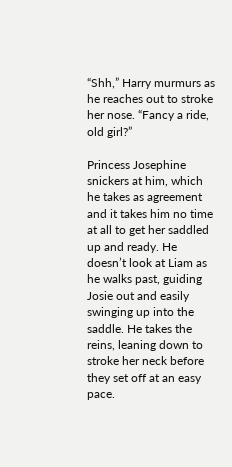“Shh,” Harry murmurs as he reaches out to stroke her nose. “Fancy a ride, old girl?”

Princess Josephine snickers at him, which he takes as agreement and it takes him no time at all to get her saddled up and ready. He doesn’t look at Liam as he walks past, guiding Josie out and easily swinging up into the saddle. He takes the reins, leaning down to stroke her neck before they set off at an easy pace.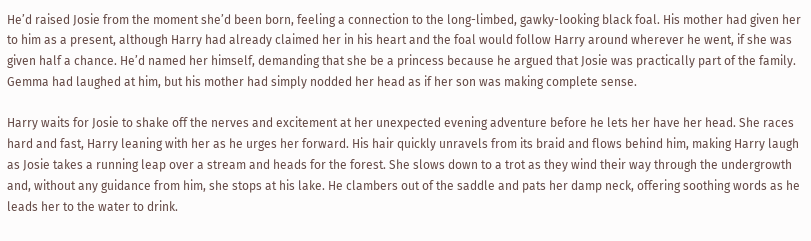He’d raised Josie from the moment she’d been born, feeling a connection to the long-limbed, gawky-looking black foal. His mother had given her to him as a present, although Harry had already claimed her in his heart and the foal would follow Harry around wherever he went, if she was given half a chance. He’d named her himself, demanding that she be a princess because he argued that Josie was practically part of the family. Gemma had laughed at him, but his mother had simply nodded her head as if her son was making complete sense.

Harry waits for Josie to shake off the nerves and excitement at her unexpected evening adventure before he lets her have her head. She races hard and fast, Harry leaning with her as he urges her forward. His hair quickly unravels from its braid and flows behind him, making Harry laugh as Josie takes a running leap over a stream and heads for the forest. She slows down to a trot as they wind their way through the undergrowth and, without any guidance from him, she stops at his lake. He clambers out of the saddle and pats her damp neck, offering soothing words as he leads her to the water to drink.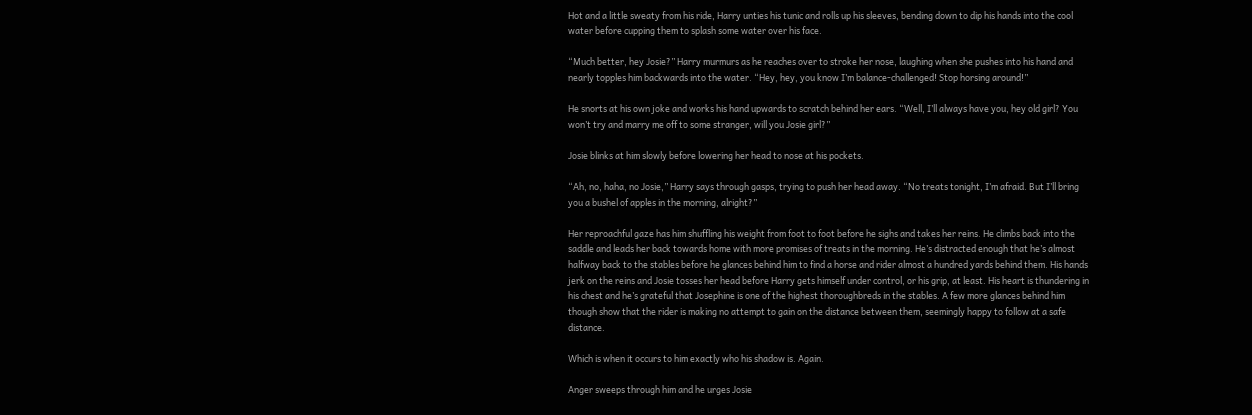Hot and a little sweaty from his ride, Harry unties his tunic and rolls up his sleeves, bending down to dip his hands into the cool water before cupping them to splash some water over his face.

“Much better, hey Josie?” Harry murmurs as he reaches over to stroke her nose, laughing when she pushes into his hand and nearly topples him backwards into the water. “Hey, hey, you know I’m balance-challenged! Stop horsing around!”

He snorts at his own joke and works his hand upwards to scratch behind her ears. “Well, I’ll always have you, hey old girl? You won’t try and marry me off to some stranger, will you Josie girl?”

Josie blinks at him slowly before lowering her head to nose at his pockets.

“Ah, no, haha, no Josie,” Harry says through gasps, trying to push her head away. “No treats tonight, I’m afraid. But I’ll bring you a bushel of apples in the morning, alright?”

Her reproachful gaze has him shuffling his weight from foot to foot before he sighs and takes her reins. He climbs back into the saddle and leads her back towards home with more promises of treats in the morning. He’s distracted enough that he’s almost halfway back to the stables before he glances behind him to find a horse and rider almost a hundred yards behind them. His hands jerk on the reins and Josie tosses her head before Harry gets himself under control, or his grip, at least. His heart is thundering in his chest and he’s grateful that Josephine is one of the highest thoroughbreds in the stables. A few more glances behind him though show that the rider is making no attempt to gain on the distance between them, seemingly happy to follow at a safe distance.

Which is when it occurs to him exactly who his shadow is. Again.

Anger sweeps through him and he urges Josie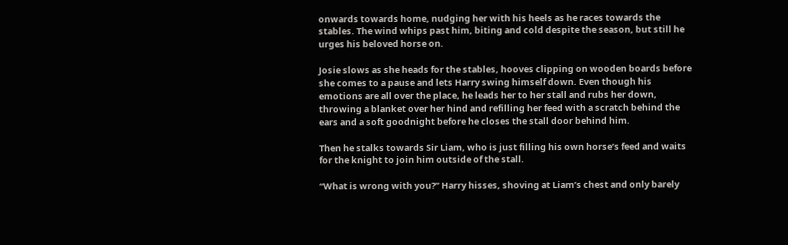onwards towards home, nudging her with his heels as he races towards the stables. The wind whips past him, biting and cold despite the season, but still he urges his beloved horse on.

Josie slows as she heads for the stables, hooves clipping on wooden boards before she comes to a pause and lets Harry swing himself down. Even though his emotions are all over the place, he leads her to her stall and rubs her down, throwing a blanket over her hind and refilling her feed with a scratch behind the ears and a soft goodnight before he closes the stall door behind him.

Then he stalks towards Sir Liam, who is just filling his own horse’s feed and waits for the knight to join him outside of the stall.

“What is wrong with you?” Harry hisses, shoving at Liam’s chest and only barely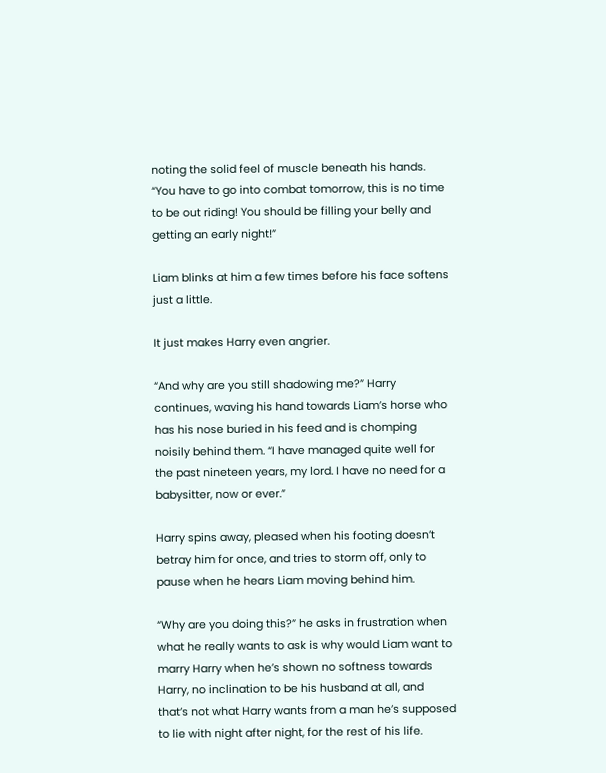noting the solid feel of muscle beneath his hands. “You have to go into combat tomorrow, this is no time to be out riding! You should be filling your belly and getting an early night!”

Liam blinks at him a few times before his face softens just a little.

It just makes Harry even angrier.

“And why are you still shadowing me?” Harry continues, waving his hand towards Liam’s horse who has his nose buried in his feed and is chomping noisily behind them. “I have managed quite well for the past nineteen years, my lord. I have no need for a babysitter, now or ever.”

Harry spins away, pleased when his footing doesn’t betray him for once, and tries to storm off, only to pause when he hears Liam moving behind him.

“Why are you doing this?” he asks in frustration when what he really wants to ask is why would Liam want to marry Harry when he’s shown no softness towards Harry, no inclination to be his husband at all, and that’s not what Harry wants from a man he’s supposed to lie with night after night, for the rest of his life.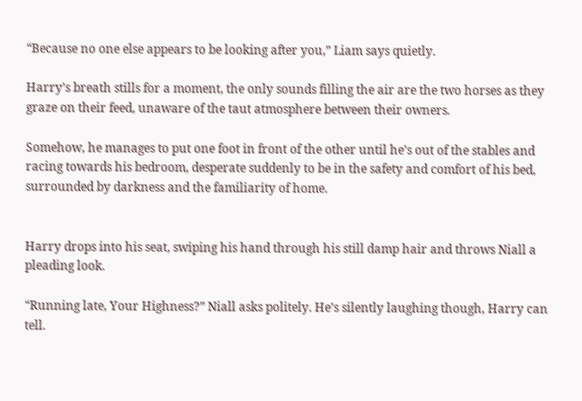“Because no one else appears to be looking after you,” Liam says quietly.

Harry’s breath stills for a moment, the only sounds filling the air are the two horses as they graze on their feed, unaware of the taut atmosphere between their owners.

Somehow, he manages to put one foot in front of the other until he’s out of the stables and racing towards his bedroom, desperate suddenly to be in the safety and comfort of his bed, surrounded by darkness and the familiarity of home.


Harry drops into his seat, swiping his hand through his still damp hair and throws Niall a pleading look.

“Running late, Your Highness?” Niall asks politely. He’s silently laughing though, Harry can tell.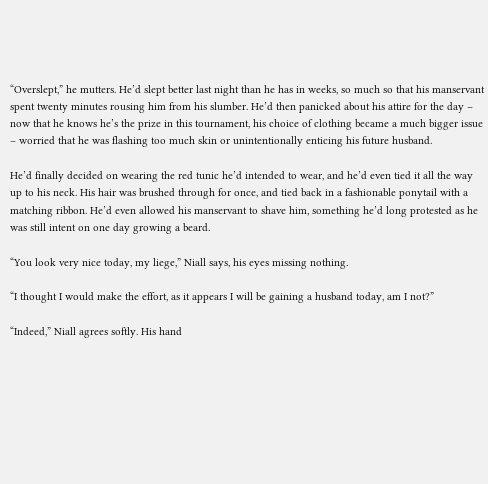“Overslept,” he mutters. He’d slept better last night than he has in weeks, so much so that his manservant spent twenty minutes rousing him from his slumber. He’d then panicked about his attire for the day – now that he knows he’s the prize in this tournament, his choice of clothing became a much bigger issue – worried that he was flashing too much skin or unintentionally enticing his future husband.

He’d finally decided on wearing the red tunic he’d intended to wear, and he’d even tied it all the way up to his neck. His hair was brushed through for once, and tied back in a fashionable ponytail with a matching ribbon. He’d even allowed his manservant to shave him, something he’d long protested as he was still intent on one day growing a beard.

“You look very nice today, my liege,” Niall says, his eyes missing nothing.

“I thought I would make the effort, as it appears I will be gaining a husband today, am I not?”

“Indeed,” Niall agrees softly. His hand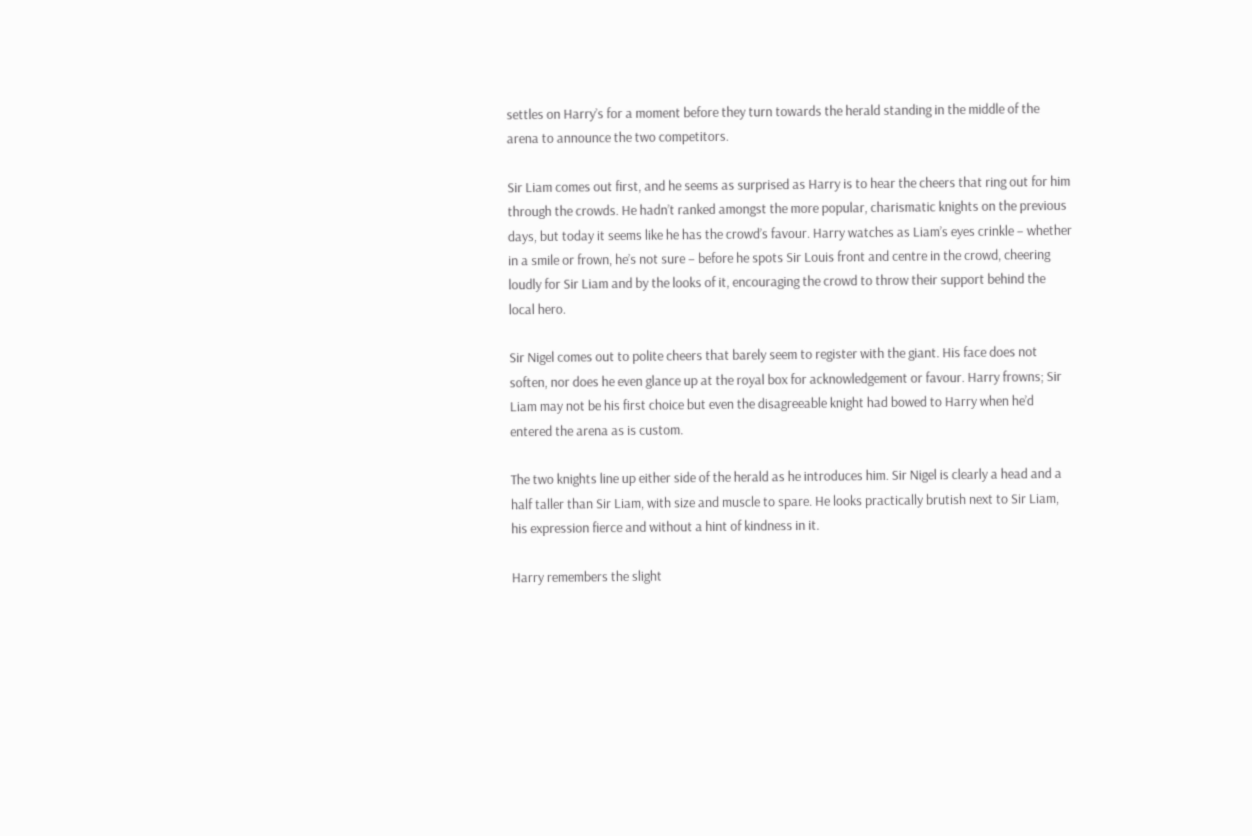settles on Harry’s for a moment before they turn towards the herald standing in the middle of the arena to announce the two competitors.

Sir Liam comes out first, and he seems as surprised as Harry is to hear the cheers that ring out for him through the crowds. He hadn’t ranked amongst the more popular, charismatic knights on the previous days, but today it seems like he has the crowd’s favour. Harry watches as Liam’s eyes crinkle – whether in a smile or frown, he’s not sure – before he spots Sir Louis front and centre in the crowd, cheering loudly for Sir Liam and by the looks of it, encouraging the crowd to throw their support behind the local hero.

Sir Nigel comes out to polite cheers that barely seem to register with the giant. His face does not soften, nor does he even glance up at the royal box for acknowledgement or favour. Harry frowns; Sir Liam may not be his first choice but even the disagreeable knight had bowed to Harry when he’d entered the arena as is custom.

The two knights line up either side of the herald as he introduces him. Sir Nigel is clearly a head and a half taller than Sir Liam, with size and muscle to spare. He looks practically brutish next to Sir Liam, his expression fierce and without a hint of kindness in it.

Harry remembers the slight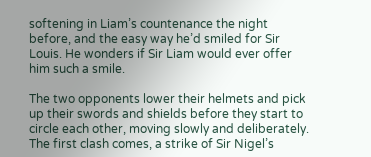softening in Liam’s countenance the night before, and the easy way he’d smiled for Sir Louis. He wonders if Sir Liam would ever offer him such a smile.

The two opponents lower their helmets and pick up their swords and shields before they start to circle each other, moving slowly and deliberately. The first clash comes, a strike of Sir Nigel’s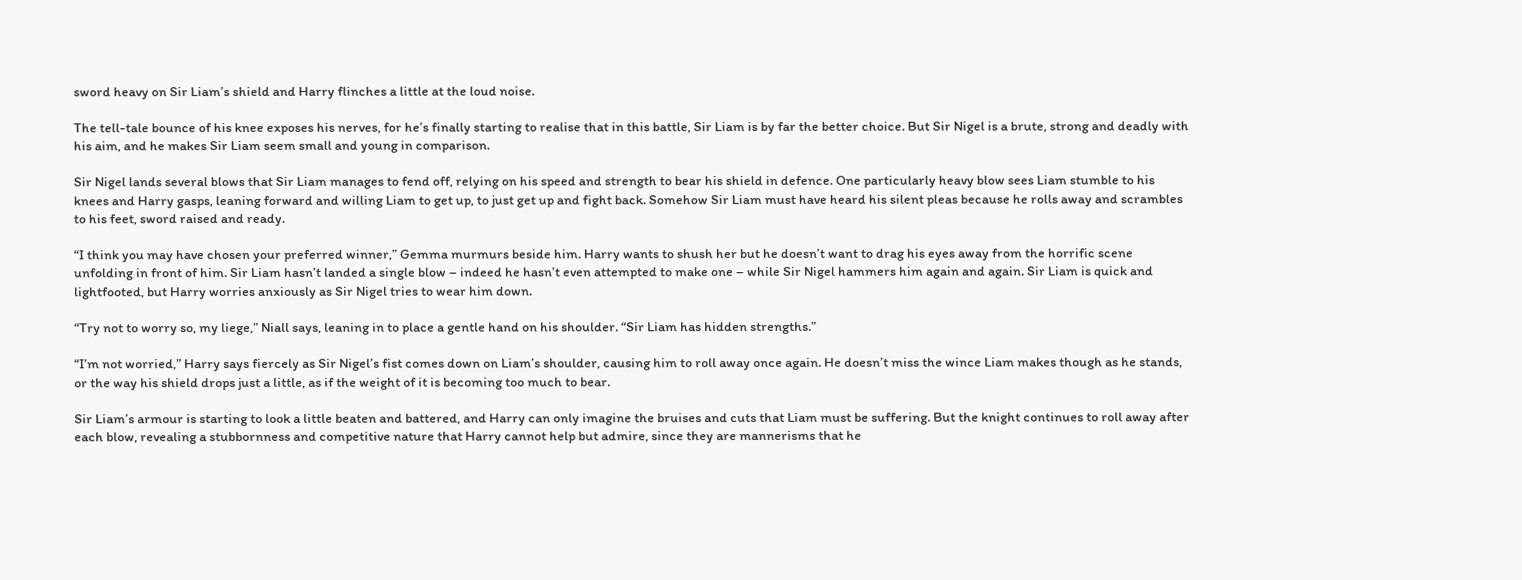sword heavy on Sir Liam’s shield and Harry flinches a little at the loud noise.

The tell-tale bounce of his knee exposes his nerves, for he’s finally starting to realise that in this battle, Sir Liam is by far the better choice. But Sir Nigel is a brute, strong and deadly with his aim, and he makes Sir Liam seem small and young in comparison.

Sir Nigel lands several blows that Sir Liam manages to fend off, relying on his speed and strength to bear his shield in defence. One particularly heavy blow sees Liam stumble to his knees and Harry gasps, leaning forward and willing Liam to get up, to just get up and fight back. Somehow Sir Liam must have heard his silent pleas because he rolls away and scrambles to his feet, sword raised and ready.

“I think you may have chosen your preferred winner,” Gemma murmurs beside him. Harry wants to shush her but he doesn’t want to drag his eyes away from the horrific scene unfolding in front of him. Sir Liam hasn’t landed a single blow – indeed he hasn’t even attempted to make one – while Sir Nigel hammers him again and again. Sir Liam is quick and lightfooted, but Harry worries anxiously as Sir Nigel tries to wear him down.

“Try not to worry so, my liege,” Niall says, leaning in to place a gentle hand on his shoulder. “Sir Liam has hidden strengths.”

“I’m not worried,” Harry says fiercely as Sir Nigel’s fist comes down on Liam’s shoulder, causing him to roll away once again. He doesn’t miss the wince Liam makes though as he stands, or the way his shield drops just a little, as if the weight of it is becoming too much to bear.

Sir Liam’s armour is starting to look a little beaten and battered, and Harry can only imagine the bruises and cuts that Liam must be suffering. But the knight continues to roll away after each blow, revealing a stubbornness and competitive nature that Harry cannot help but admire, since they are mannerisms that he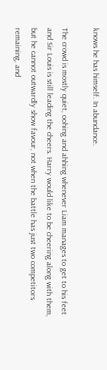knows he has himself. In abundance.

The crowd is mostly quiet, oohing and ahhing whenever Liam manages to get to his feet and Sir Louis is still leading the cheers. Harry would like to be cheering along with them, but he cannot outwardly show favour, not when the battle has just two competitors remaining, and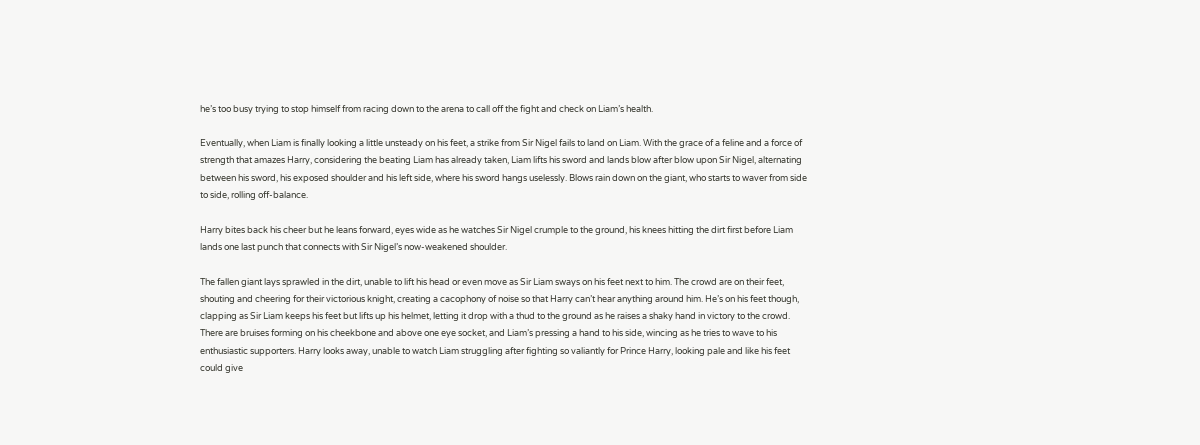he’s too busy trying to stop himself from racing down to the arena to call off the fight and check on Liam’s health.

Eventually, when Liam is finally looking a little unsteady on his feet, a strike from Sir Nigel fails to land on Liam. With the grace of a feline and a force of strength that amazes Harry, considering the beating Liam has already taken, Liam lifts his sword and lands blow after blow upon Sir Nigel, alternating between his sword, his exposed shoulder and his left side, where his sword hangs uselessly. Blows rain down on the giant, who starts to waver from side to side, rolling off-balance.

Harry bites back his cheer but he leans forward, eyes wide as he watches Sir Nigel crumple to the ground, his knees hitting the dirt first before Liam lands one last punch that connects with Sir Nigel’s now-weakened shoulder.

The fallen giant lays sprawled in the dirt, unable to lift his head or even move as Sir Liam sways on his feet next to him. The crowd are on their feet, shouting and cheering for their victorious knight, creating a cacophony of noise so that Harry can’t hear anything around him. He’s on his feet though, clapping as Sir Liam keeps his feet but lifts up his helmet, letting it drop with a thud to the ground as he raises a shaky hand in victory to the crowd. There are bruises forming on his cheekbone and above one eye socket, and Liam’s pressing a hand to his side, wincing as he tries to wave to his enthusiastic supporters. Harry looks away, unable to watch Liam struggling after fighting so valiantly for Prince Harry, looking pale and like his feet could give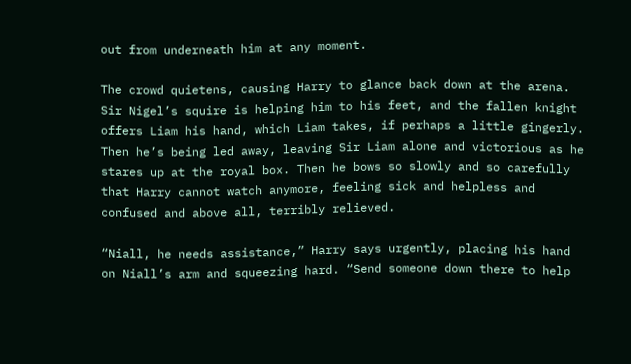out from underneath him at any moment.

The crowd quietens, causing Harry to glance back down at the arena. Sir Nigel’s squire is helping him to his feet, and the fallen knight offers Liam his hand, which Liam takes, if perhaps a little gingerly. Then he’s being led away, leaving Sir Liam alone and victorious as he stares up at the royal box. Then he bows so slowly and so carefully that Harry cannot watch anymore, feeling sick and helpless and confused and above all, terribly relieved.

“Niall, he needs assistance,” Harry says urgently, placing his hand on Niall’s arm and squeezing hard. “Send someone down there to help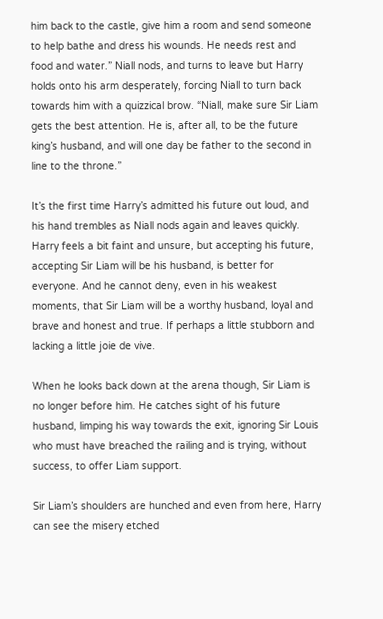him back to the castle, give him a room and send someone to help bathe and dress his wounds. He needs rest and food and water.” Niall nods, and turns to leave but Harry holds onto his arm desperately, forcing Niall to turn back towards him with a quizzical brow. “Niall, make sure Sir Liam gets the best attention. He is, after all, to be the future king’s husband, and will one day be father to the second in line to the throne.”

It’s the first time Harry’s admitted his future out loud, and his hand trembles as Niall nods again and leaves quickly. Harry feels a bit faint and unsure, but accepting his future, accepting Sir Liam will be his husband, is better for everyone. And he cannot deny, even in his weakest moments, that Sir Liam will be a worthy husband, loyal and brave and honest and true. If perhaps a little stubborn and lacking a little joie de vive.

When he looks back down at the arena though, Sir Liam is no longer before him. He catches sight of his future husband, limping his way towards the exit, ignoring Sir Louis who must have breached the railing and is trying, without success, to offer Liam support.

Sir Liam’s shoulders are hunched and even from here, Harry can see the misery etched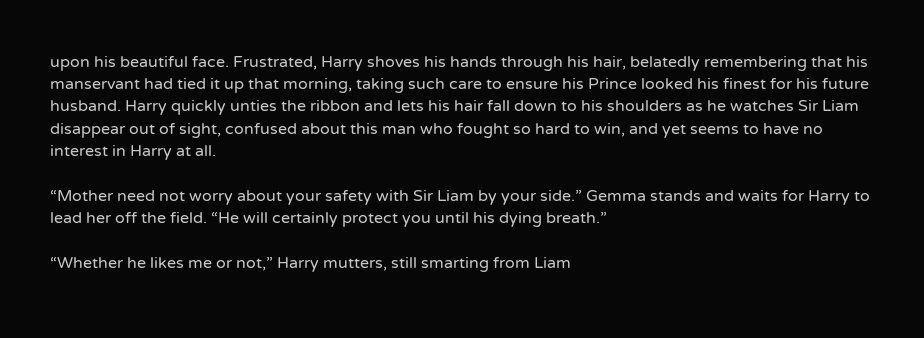upon his beautiful face. Frustrated, Harry shoves his hands through his hair, belatedly remembering that his manservant had tied it up that morning, taking such care to ensure his Prince looked his finest for his future husband. Harry quickly unties the ribbon and lets his hair fall down to his shoulders as he watches Sir Liam disappear out of sight, confused about this man who fought so hard to win, and yet seems to have no interest in Harry at all.

“Mother need not worry about your safety with Sir Liam by your side.” Gemma stands and waits for Harry to lead her off the field. “He will certainly protect you until his dying breath.”

“Whether he likes me or not,” Harry mutters, still smarting from Liam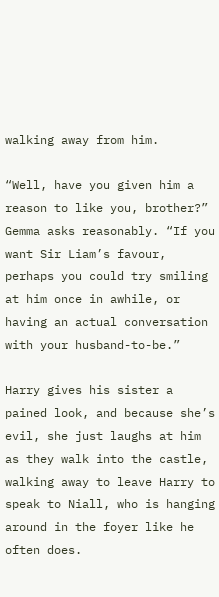walking away from him.

“Well, have you given him a reason to like you, brother?” Gemma asks reasonably. “If you want Sir Liam’s favour, perhaps you could try smiling at him once in awhile, or having an actual conversation with your husband-to-be.”

Harry gives his sister a pained look, and because she’s evil, she just laughs at him as they walk into the castle, walking away to leave Harry to speak to Niall, who is hanging around in the foyer like he often does.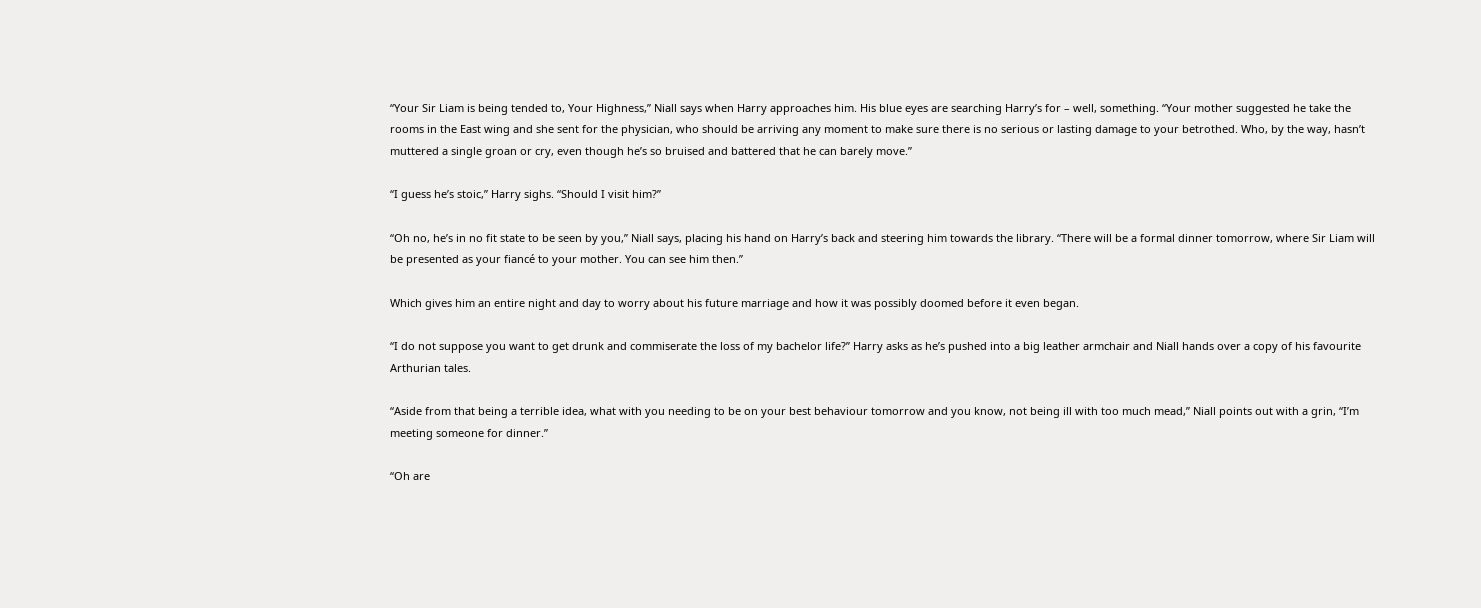“Your Sir Liam is being tended to, Your Highness,” Niall says when Harry approaches him. His blue eyes are searching Harry’s for – well, something. “Your mother suggested he take the rooms in the East wing and she sent for the physician, who should be arriving any moment to make sure there is no serious or lasting damage to your betrothed. Who, by the way, hasn’t muttered a single groan or cry, even though he’s so bruised and battered that he can barely move.”

“I guess he’s stoic,” Harry sighs. “Should I visit him?”

“Oh no, he’s in no fit state to be seen by you,” Niall says, placing his hand on Harry’s back and steering him towards the library. “There will be a formal dinner tomorrow, where Sir Liam will be presented as your fiancé to your mother. You can see him then.”

Which gives him an entire night and day to worry about his future marriage and how it was possibly doomed before it even began.

“I do not suppose you want to get drunk and commiserate the loss of my bachelor life?” Harry asks as he’s pushed into a big leather armchair and Niall hands over a copy of his favourite Arthurian tales.

“Aside from that being a terrible idea, what with you needing to be on your best behaviour tomorrow and you know, not being ill with too much mead,” Niall points out with a grin, “I’m meeting someone for dinner.”

“Oh are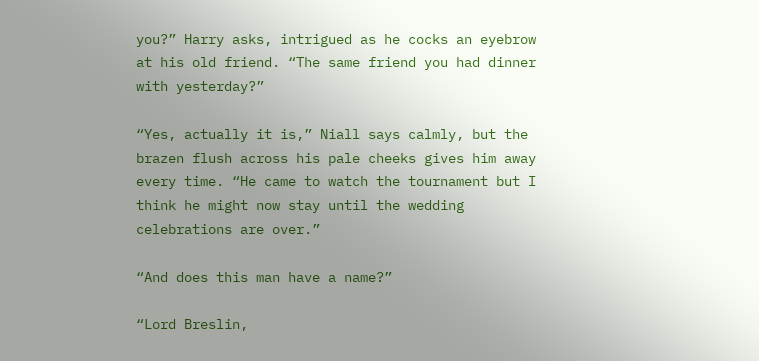you?” Harry asks, intrigued as he cocks an eyebrow at his old friend. “The same friend you had dinner with yesterday?”

“Yes, actually it is,” Niall says calmly, but the brazen flush across his pale cheeks gives him away every time. “He came to watch the tournament but I think he might now stay until the wedding celebrations are over.”

“And does this man have a name?”

“Lord Breslin,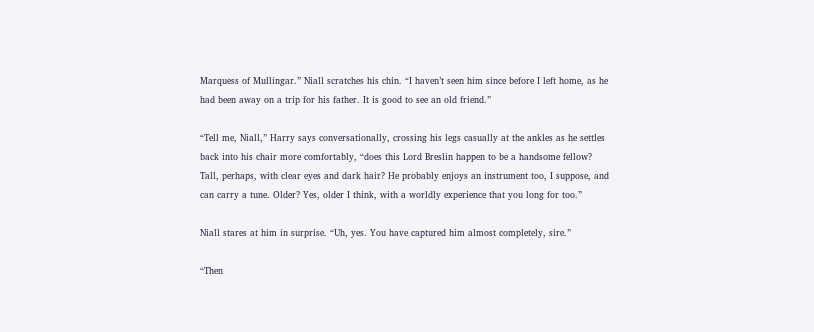Marquess of Mullingar.” Niall scratches his chin. “I haven’t seen him since before I left home, as he had been away on a trip for his father. It is good to see an old friend.”

“Tell me, Niall,” Harry says conversationally, crossing his legs casually at the ankles as he settles back into his chair more comfortably, “does this Lord Breslin happen to be a handsome fellow? Tall, perhaps, with clear eyes and dark hair? He probably enjoys an instrument too, I suppose, and can carry a tune. Older? Yes, older I think, with a worldly experience that you long for too.”

Niall stares at him in surprise. “Uh, yes. You have captured him almost completely, sire.”

“Then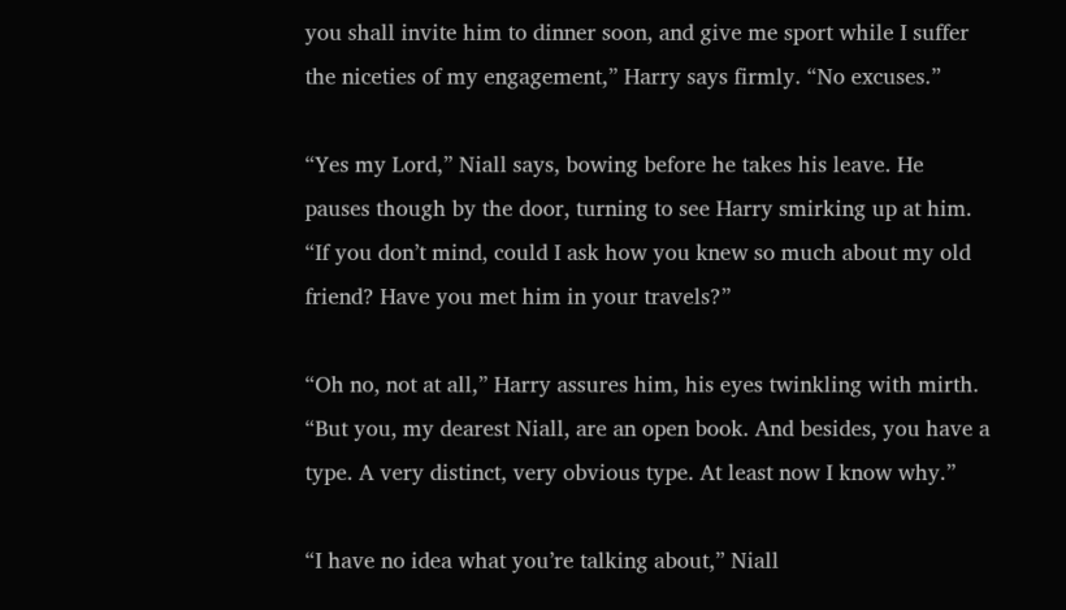you shall invite him to dinner soon, and give me sport while I suffer the niceties of my engagement,” Harry says firmly. “No excuses.”

“Yes my Lord,” Niall says, bowing before he takes his leave. He pauses though by the door, turning to see Harry smirking up at him. “If you don’t mind, could I ask how you knew so much about my old friend? Have you met him in your travels?”

“Oh no, not at all,” Harry assures him, his eyes twinkling with mirth. “But you, my dearest Niall, are an open book. And besides, you have a type. A very distinct, very obvious type. At least now I know why.”

“I have no idea what you’re talking about,” Niall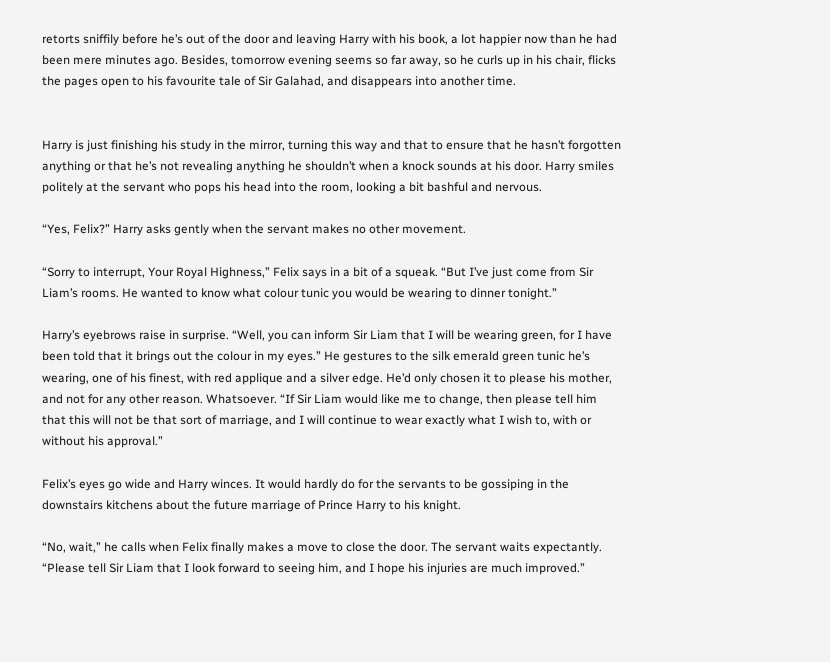retorts sniffily before he’s out of the door and leaving Harry with his book, a lot happier now than he had been mere minutes ago. Besides, tomorrow evening seems so far away, so he curls up in his chair, flicks the pages open to his favourite tale of Sir Galahad, and disappears into another time.


Harry is just finishing his study in the mirror, turning this way and that to ensure that he hasn’t forgotten anything or that he’s not revealing anything he shouldn’t when a knock sounds at his door. Harry smiles politely at the servant who pops his head into the room, looking a bit bashful and nervous.

“Yes, Felix?” Harry asks gently when the servant makes no other movement.

“Sorry to interrupt, Your Royal Highness,” Felix says in a bit of a squeak. “But I’ve just come from Sir Liam’s rooms. He wanted to know what colour tunic you would be wearing to dinner tonight.”

Harry’s eyebrows raise in surprise. “Well, you can inform Sir Liam that I will be wearing green, for I have been told that it brings out the colour in my eyes.” He gestures to the silk emerald green tunic he’s wearing, one of his finest, with red applique and a silver edge. He’d only chosen it to please his mother, and not for any other reason. Whatsoever. “If Sir Liam would like me to change, then please tell him that this will not be that sort of marriage, and I will continue to wear exactly what I wish to, with or without his approval.”

Felix’s eyes go wide and Harry winces. It would hardly do for the servants to be gossiping in the downstairs kitchens about the future marriage of Prince Harry to his knight.

“No, wait,” he calls when Felix finally makes a move to close the door. The servant waits expectantly. “Please tell Sir Liam that I look forward to seeing him, and I hope his injuries are much improved.”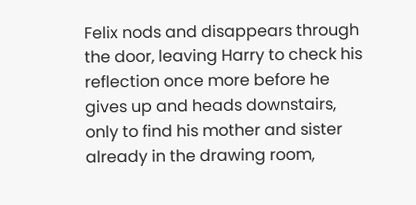Felix nods and disappears through the door, leaving Harry to check his reflection once more before he gives up and heads downstairs, only to find his mother and sister already in the drawing room,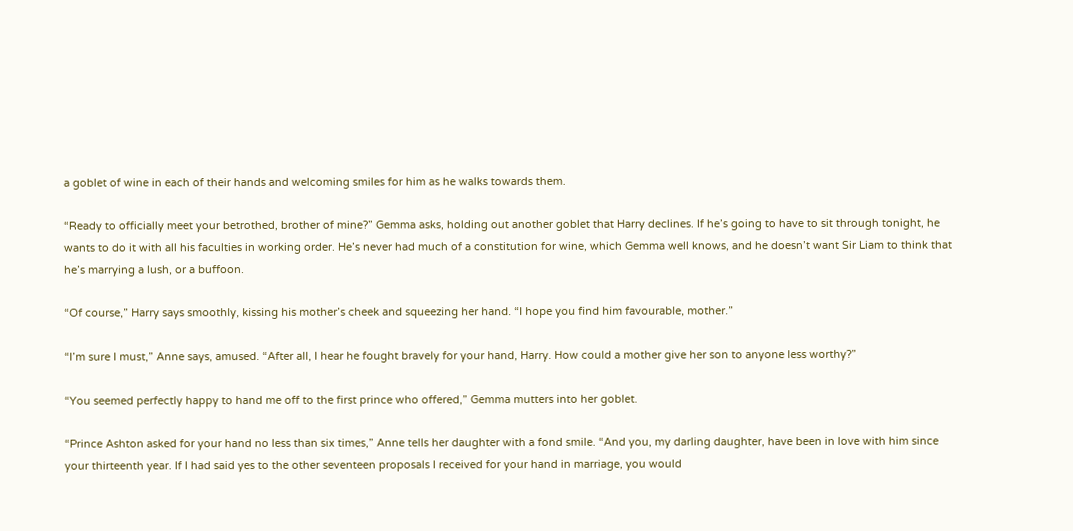a goblet of wine in each of their hands and welcoming smiles for him as he walks towards them.

“Ready to officially meet your betrothed, brother of mine?” Gemma asks, holding out another goblet that Harry declines. If he’s going to have to sit through tonight, he wants to do it with all his faculties in working order. He’s never had much of a constitution for wine, which Gemma well knows, and he doesn’t want Sir Liam to think that he’s marrying a lush, or a buffoon.

“Of course,” Harry says smoothly, kissing his mother’s cheek and squeezing her hand. “I hope you find him favourable, mother.”

“I’m sure I must,” Anne says, amused. “After all, I hear he fought bravely for your hand, Harry. How could a mother give her son to anyone less worthy?”

“You seemed perfectly happy to hand me off to the first prince who offered,” Gemma mutters into her goblet.

“Prince Ashton asked for your hand no less than six times,” Anne tells her daughter with a fond smile. “And you, my darling daughter, have been in love with him since your thirteenth year. If I had said yes to the other seventeen proposals I received for your hand in marriage, you would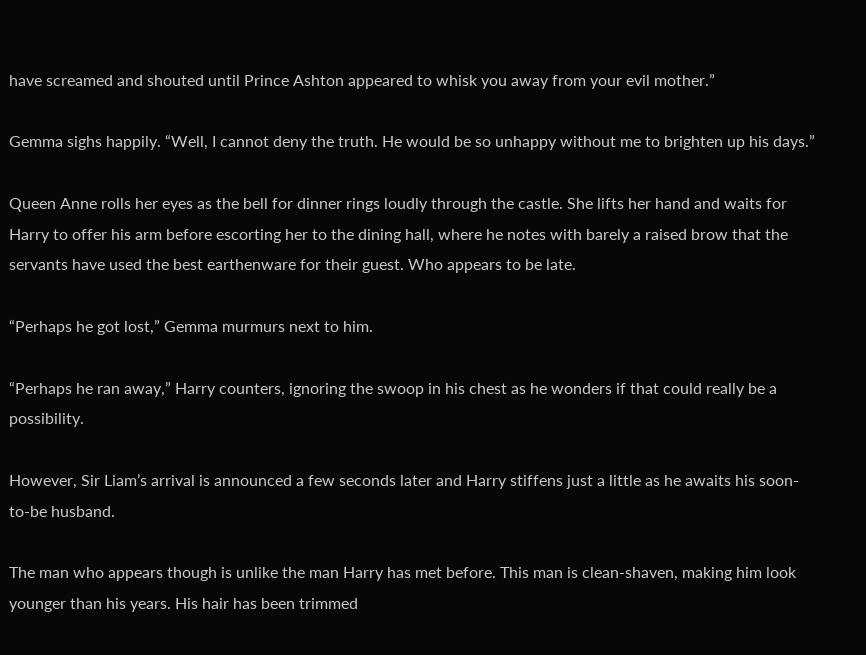have screamed and shouted until Prince Ashton appeared to whisk you away from your evil mother.”

Gemma sighs happily. “Well, I cannot deny the truth. He would be so unhappy without me to brighten up his days.”

Queen Anne rolls her eyes as the bell for dinner rings loudly through the castle. She lifts her hand and waits for Harry to offer his arm before escorting her to the dining hall, where he notes with barely a raised brow that the servants have used the best earthenware for their guest. Who appears to be late.

“Perhaps he got lost,” Gemma murmurs next to him.

“Perhaps he ran away,” Harry counters, ignoring the swoop in his chest as he wonders if that could really be a possibility.

However, Sir Liam’s arrival is announced a few seconds later and Harry stiffens just a little as he awaits his soon-to-be husband.

The man who appears though is unlike the man Harry has met before. This man is clean-shaven, making him look younger than his years. His hair has been trimmed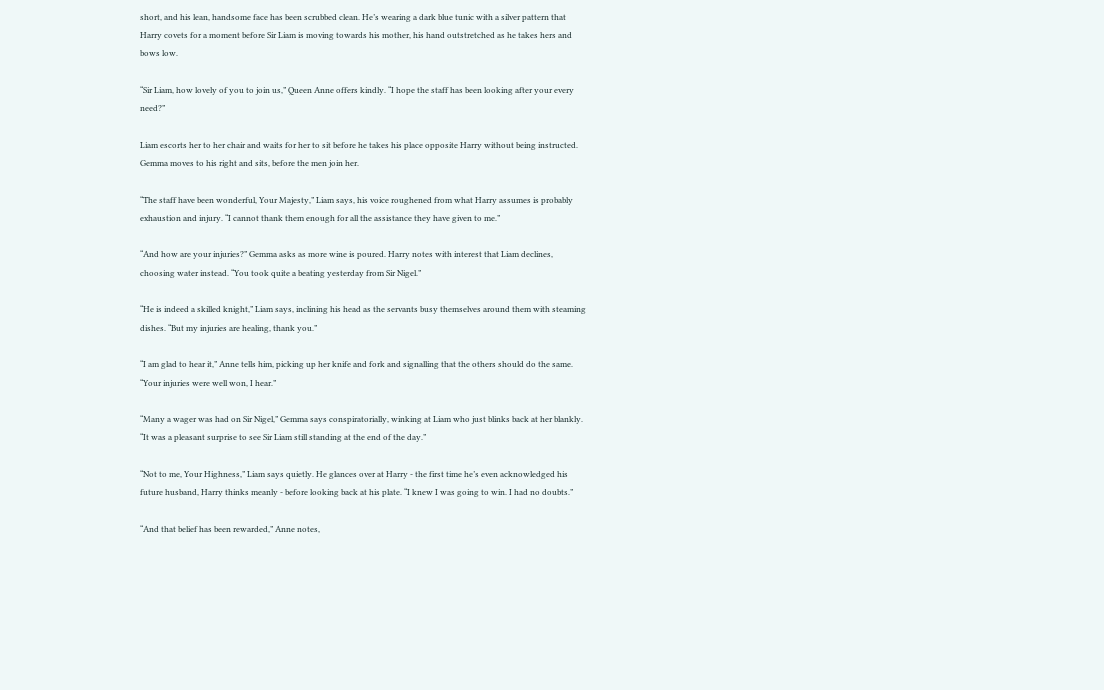short, and his lean, handsome face has been scrubbed clean. He’s wearing a dark blue tunic with a silver pattern that Harry covets for a moment before Sir Liam is moving towards his mother, his hand outstretched as he takes hers and bows low.

“Sir Liam, how lovely of you to join us,” Queen Anne offers kindly. “I hope the staff has been looking after your every need?”

Liam escorts her to her chair and waits for her to sit before he takes his place opposite Harry without being instructed. Gemma moves to his right and sits, before the men join her.

“The staff have been wonderful, Your Majesty,” Liam says, his voice roughened from what Harry assumes is probably exhaustion and injury. “I cannot thank them enough for all the assistance they have given to me.”

“And how are your injuries?” Gemma asks as more wine is poured. Harry notes with interest that Liam declines, choosing water instead. “You took quite a beating yesterday from Sir Nigel.”

“He is indeed a skilled knight,” Liam says, inclining his head as the servants busy themselves around them with steaming dishes. “But my injuries are healing, thank you.”

“I am glad to hear it,” Anne tells him, picking up her knife and fork and signalling that the others should do the same. “Your injuries were well won, I hear.”

“Many a wager was had on Sir Nigel,” Gemma says conspiratorially, winking at Liam who just blinks back at her blankly. “It was a pleasant surprise to see Sir Liam still standing at the end of the day.”

“Not to me, Your Highness,” Liam says quietly. He glances over at Harry - the first time he’s even acknowledged his future husband, Harry thinks meanly - before looking back at his plate. “I knew I was going to win. I had no doubts.”

“And that belief has been rewarded,” Anne notes,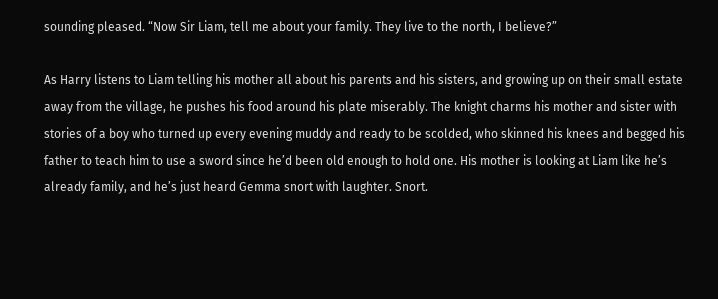sounding pleased. “Now Sir Liam, tell me about your family. They live to the north, I believe?”

As Harry listens to Liam telling his mother all about his parents and his sisters, and growing up on their small estate away from the village, he pushes his food around his plate miserably. The knight charms his mother and sister with stories of a boy who turned up every evening muddy and ready to be scolded, who skinned his knees and begged his father to teach him to use a sword since he’d been old enough to hold one. His mother is looking at Liam like he’s already family, and he’s just heard Gemma snort with laughter. Snort.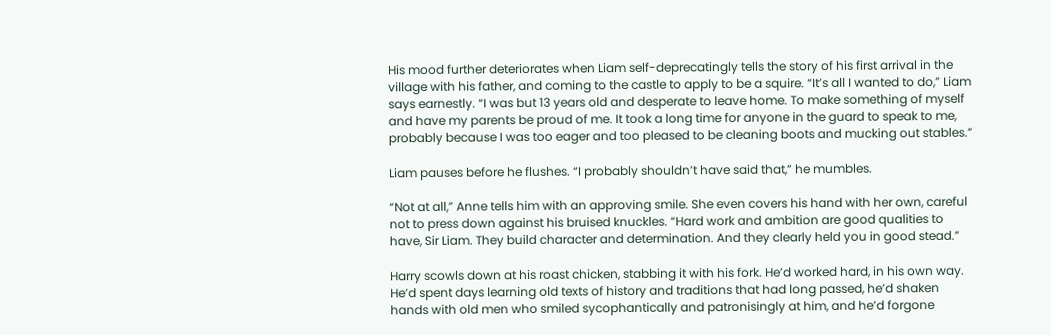His mood further deteriorates when Liam self-deprecatingly tells the story of his first arrival in the village with his father, and coming to the castle to apply to be a squire. “It’s all I wanted to do,” Liam says earnestly. “I was but 13 years old and desperate to leave home. To make something of myself and have my parents be proud of me. It took a long time for anyone in the guard to speak to me, probably because I was too eager and too pleased to be cleaning boots and mucking out stables.”

Liam pauses before he flushes. “I probably shouldn’t have said that,” he mumbles.

“Not at all,” Anne tells him with an approving smile. She even covers his hand with her own, careful not to press down against his bruised knuckles. “Hard work and ambition are good qualities to have, Sir Liam. They build character and determination. And they clearly held you in good stead.”

Harry scowls down at his roast chicken, stabbing it with his fork. He’d worked hard, in his own way. He’d spent days learning old texts of history and traditions that had long passed, he’d shaken hands with old men who smiled sycophantically and patronisingly at him, and he’d forgone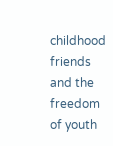childhood friends and the freedom of youth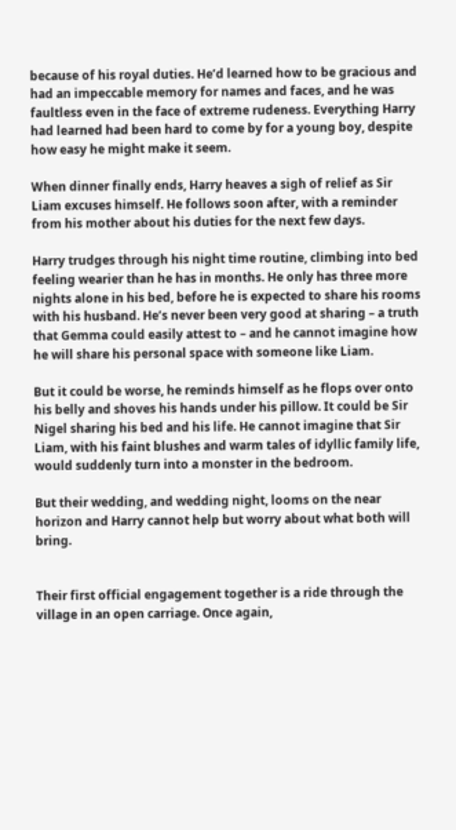because of his royal duties. He’d learned how to be gracious and had an impeccable memory for names and faces, and he was faultless even in the face of extreme rudeness. Everything Harry had learned had been hard to come by for a young boy, despite how easy he might make it seem.

When dinner finally ends, Harry heaves a sigh of relief as Sir Liam excuses himself. He follows soon after, with a reminder from his mother about his duties for the next few days.

Harry trudges through his night time routine, climbing into bed feeling wearier than he has in months. He only has three more nights alone in his bed, before he is expected to share his rooms with his husband. He’s never been very good at sharing – a truth that Gemma could easily attest to – and he cannot imagine how he will share his personal space with someone like Liam.

But it could be worse, he reminds himself as he flops over onto his belly and shoves his hands under his pillow. It could be Sir Nigel sharing his bed and his life. He cannot imagine that Sir Liam, with his faint blushes and warm tales of idyllic family life, would suddenly turn into a monster in the bedroom.

But their wedding, and wedding night, looms on the near horizon and Harry cannot help but worry about what both will bring.


Their first official engagement together is a ride through the village in an open carriage. Once again,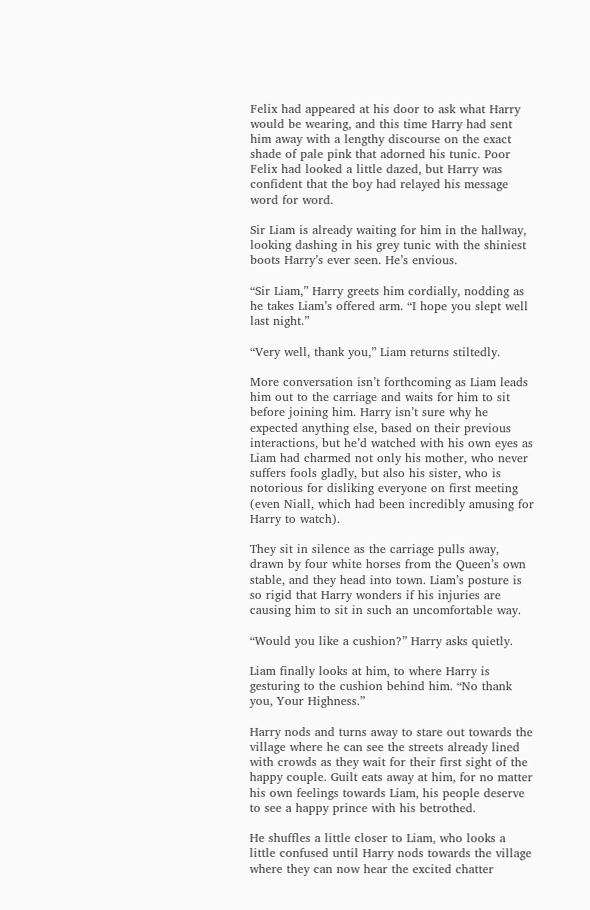Felix had appeared at his door to ask what Harry would be wearing, and this time Harry had sent him away with a lengthy discourse on the exact shade of pale pink that adorned his tunic. Poor Felix had looked a little dazed, but Harry was confident that the boy had relayed his message word for word.

Sir Liam is already waiting for him in the hallway, looking dashing in his grey tunic with the shiniest boots Harry’s ever seen. He’s envious.

“Sir Liam,” Harry greets him cordially, nodding as he takes Liam’s offered arm. “I hope you slept well last night.”

“Very well, thank you,” Liam returns stiltedly.

More conversation isn’t forthcoming as Liam leads him out to the carriage and waits for him to sit before joining him. Harry isn’t sure why he expected anything else, based on their previous interactions, but he’d watched with his own eyes as Liam had charmed not only his mother, who never suffers fools gladly, but also his sister, who is notorious for disliking everyone on first meeting (even Niall, which had been incredibly amusing for Harry to watch).

They sit in silence as the carriage pulls away, drawn by four white horses from the Queen’s own stable, and they head into town. Liam’s posture is so rigid that Harry wonders if his injuries are causing him to sit in such an uncomfortable way.

“Would you like a cushion?” Harry asks quietly.

Liam finally looks at him, to where Harry is gesturing to the cushion behind him. “No thank you, Your Highness.”

Harry nods and turns away to stare out towards the village where he can see the streets already lined with crowds as they wait for their first sight of the happy couple. Guilt eats away at him, for no matter his own feelings towards Liam, his people deserve to see a happy prince with his betrothed.

He shuffles a little closer to Liam, who looks a little confused until Harry nods towards the village where they can now hear the excited chatter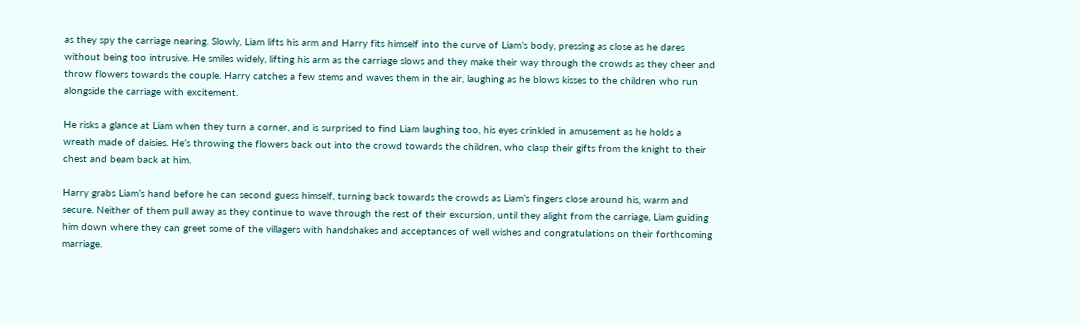as they spy the carriage nearing. Slowly, Liam lifts his arm and Harry fits himself into the curve of Liam’s body, pressing as close as he dares without being too intrusive. He smiles widely, lifting his arm as the carriage slows and they make their way through the crowds as they cheer and throw flowers towards the couple. Harry catches a few stems and waves them in the air, laughing as he blows kisses to the children who run alongside the carriage with excitement.

He risks a glance at Liam when they turn a corner, and is surprised to find Liam laughing too, his eyes crinkled in amusement as he holds a wreath made of daisies. He’s throwing the flowers back out into the crowd towards the children, who clasp their gifts from the knight to their chest and beam back at him.

Harry grabs Liam’s hand before he can second guess himself, turning back towards the crowds as Liam’s fingers close around his, warm and secure. Neither of them pull away as they continue to wave through the rest of their excursion, until they alight from the carriage, Liam guiding him down where they can greet some of the villagers with handshakes and acceptances of well wishes and congratulations on their forthcoming marriage.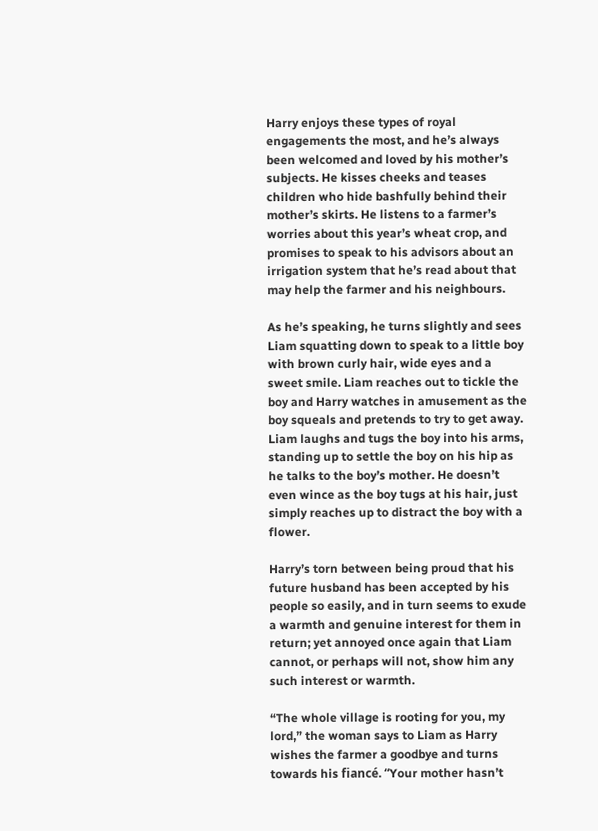Harry enjoys these types of royal engagements the most, and he’s always been welcomed and loved by his mother’s subjects. He kisses cheeks and teases children who hide bashfully behind their mother’s skirts. He listens to a farmer’s worries about this year’s wheat crop, and promises to speak to his advisors about an irrigation system that he’s read about that may help the farmer and his neighbours.

As he’s speaking, he turns slightly and sees Liam squatting down to speak to a little boy with brown curly hair, wide eyes and a sweet smile. Liam reaches out to tickle the boy and Harry watches in amusement as the boy squeals and pretends to try to get away. Liam laughs and tugs the boy into his arms, standing up to settle the boy on his hip as he talks to the boy’s mother. He doesn’t even wince as the boy tugs at his hair, just simply reaches up to distract the boy with a flower.

Harry’s torn between being proud that his future husband has been accepted by his people so easily, and in turn seems to exude a warmth and genuine interest for them in return; yet annoyed once again that Liam cannot, or perhaps will not, show him any such interest or warmth.

“The whole village is rooting for you, my lord,” the woman says to Liam as Harry wishes the farmer a goodbye and turns towards his fiancé. “Your mother hasn’t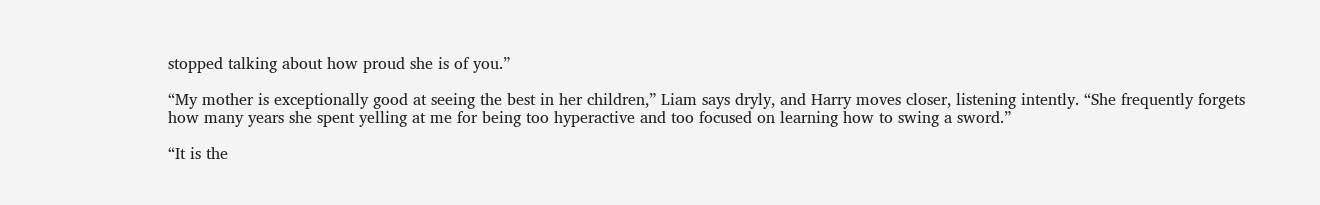stopped talking about how proud she is of you.”

“My mother is exceptionally good at seeing the best in her children,” Liam says dryly, and Harry moves closer, listening intently. “She frequently forgets how many years she spent yelling at me for being too hyperactive and too focused on learning how to swing a sword.”

“It is the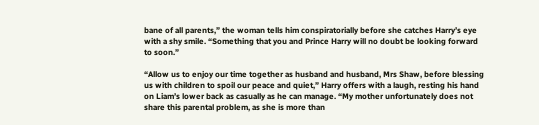bane of all parents,” the woman tells him conspiratorially before she catches Harry’s eye with a shy smile. “Something that you and Prince Harry will no doubt be looking forward to soon.”

“Allow us to enjoy our time together as husband and husband, Mrs Shaw, before blessing us with children to spoil our peace and quiet,” Harry offers with a laugh, resting his hand on Liam’s lower back as casually as he can manage. “My mother unfortunately does not share this parental problem, as she is more than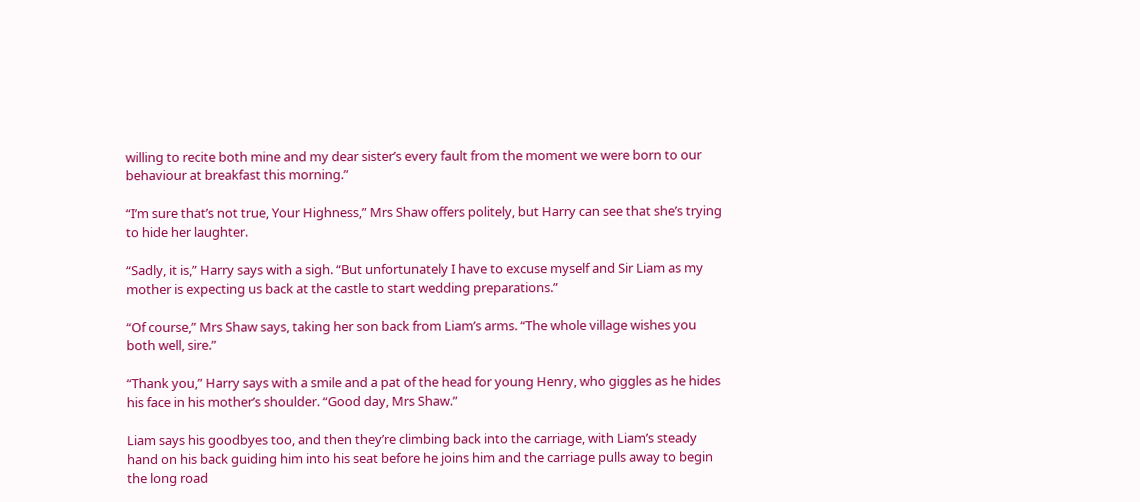willing to recite both mine and my dear sister’s every fault from the moment we were born to our behaviour at breakfast this morning.”

“I’m sure that’s not true, Your Highness,” Mrs Shaw offers politely, but Harry can see that she’s trying to hide her laughter.

“Sadly, it is,” Harry says with a sigh. “But unfortunately I have to excuse myself and Sir Liam as my mother is expecting us back at the castle to start wedding preparations.”

“Of course,” Mrs Shaw says, taking her son back from Liam’s arms. “The whole village wishes you both well, sire.”

“Thank you,” Harry says with a smile and a pat of the head for young Henry, who giggles as he hides his face in his mother’s shoulder. “Good day, Mrs Shaw.”

Liam says his goodbyes too, and then they’re climbing back into the carriage, with Liam’s steady hand on his back guiding him into his seat before he joins him and the carriage pulls away to begin the long road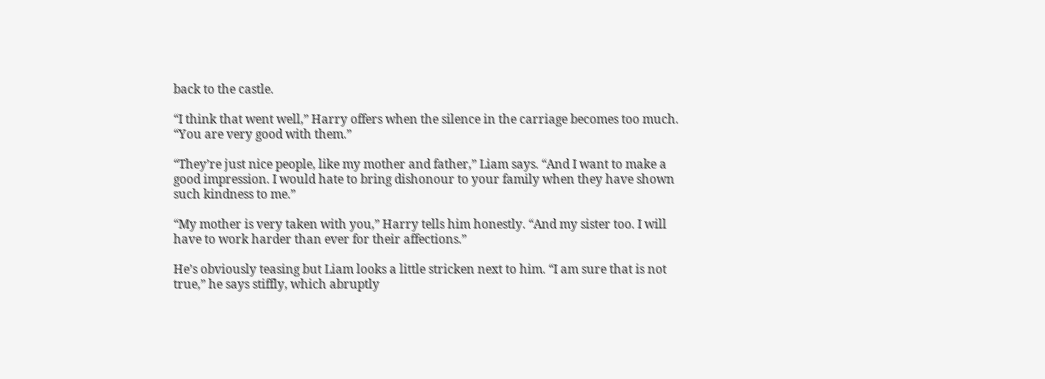back to the castle.

“I think that went well,” Harry offers when the silence in the carriage becomes too much. “You are very good with them.”

“They’re just nice people, like my mother and father,” Liam says. “And I want to make a good impression. I would hate to bring dishonour to your family when they have shown such kindness to me.”

“My mother is very taken with you,” Harry tells him honestly. “And my sister too. I will have to work harder than ever for their affections.”

He’s obviously teasing but Liam looks a little stricken next to him. “I am sure that is not true,” he says stiffly, which abruptly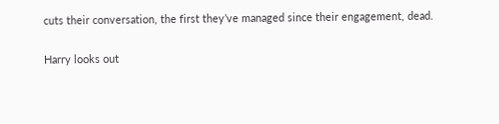cuts their conversation, the first they’ve managed since their engagement, dead.

Harry looks out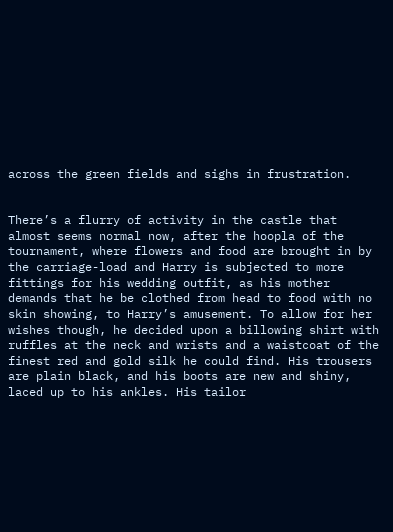across the green fields and sighs in frustration.


There’s a flurry of activity in the castle that almost seems normal now, after the hoopla of the tournament, where flowers and food are brought in by the carriage-load and Harry is subjected to more fittings for his wedding outfit, as his mother demands that he be clothed from head to food with no skin showing, to Harry’s amusement. To allow for her wishes though, he decided upon a billowing shirt with ruffles at the neck and wrists and a waistcoat of the finest red and gold silk he could find. His trousers are plain black, and his boots are new and shiny, laced up to his ankles. His tailor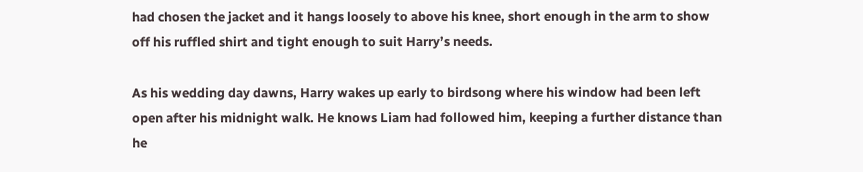had chosen the jacket and it hangs loosely to above his knee, short enough in the arm to show off his ruffled shirt and tight enough to suit Harry’s needs.

As his wedding day dawns, Harry wakes up early to birdsong where his window had been left open after his midnight walk. He knows Liam had followed him, keeping a further distance than he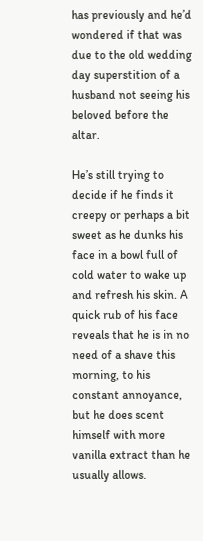has previously and he’d wondered if that was due to the old wedding day superstition of a husband not seeing his beloved before the altar.

He’s still trying to decide if he finds it creepy or perhaps a bit sweet as he dunks his face in a bowl full of cold water to wake up and refresh his skin. A quick rub of his face reveals that he is in no need of a shave this morning, to his constant annoyance, but he does scent himself with more vanilla extract than he usually allows.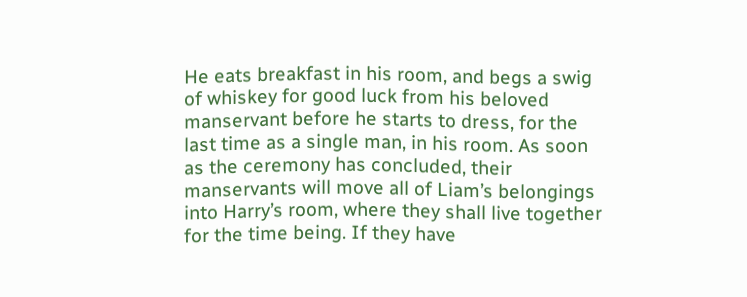He eats breakfast in his room, and begs a swig of whiskey for good luck from his beloved manservant before he starts to dress, for the last time as a single man, in his room. As soon as the ceremony has concluded, their manservants will move all of Liam’s belongings into Harry’s room, where they shall live together for the time being. If they have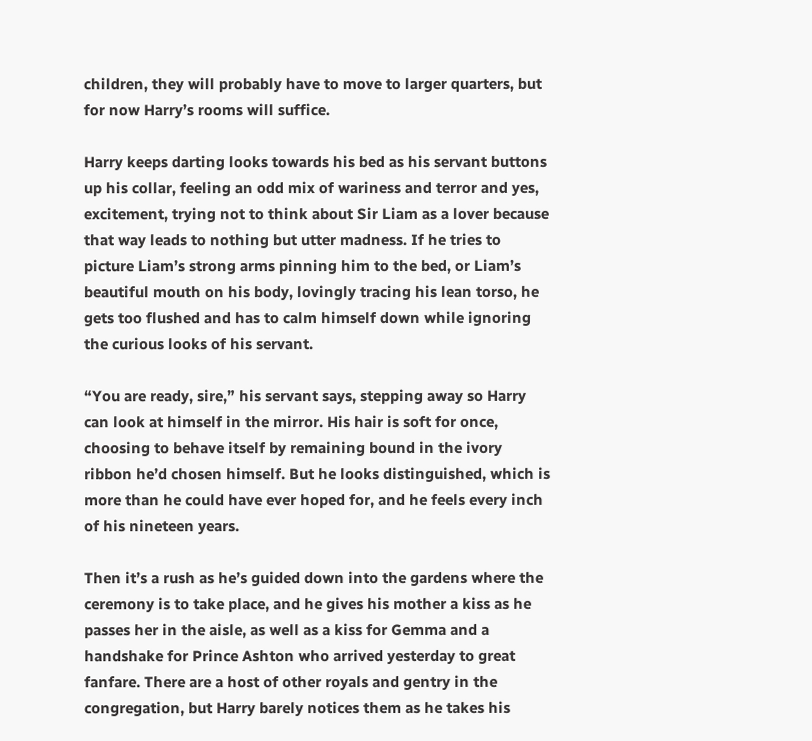children, they will probably have to move to larger quarters, but for now Harry’s rooms will suffice.

Harry keeps darting looks towards his bed as his servant buttons up his collar, feeling an odd mix of wariness and terror and yes, excitement, trying not to think about Sir Liam as a lover because that way leads to nothing but utter madness. If he tries to picture Liam’s strong arms pinning him to the bed, or Liam’s beautiful mouth on his body, lovingly tracing his lean torso, he gets too flushed and has to calm himself down while ignoring the curious looks of his servant.

“You are ready, sire,” his servant says, stepping away so Harry can look at himself in the mirror. His hair is soft for once, choosing to behave itself by remaining bound in the ivory ribbon he’d chosen himself. But he looks distinguished, which is more than he could have ever hoped for, and he feels every inch of his nineteen years.

Then it’s a rush as he’s guided down into the gardens where the ceremony is to take place, and he gives his mother a kiss as he passes her in the aisle, as well as a kiss for Gemma and a handshake for Prince Ashton who arrived yesterday to great fanfare. There are a host of other royals and gentry in the congregation, but Harry barely notices them as he takes his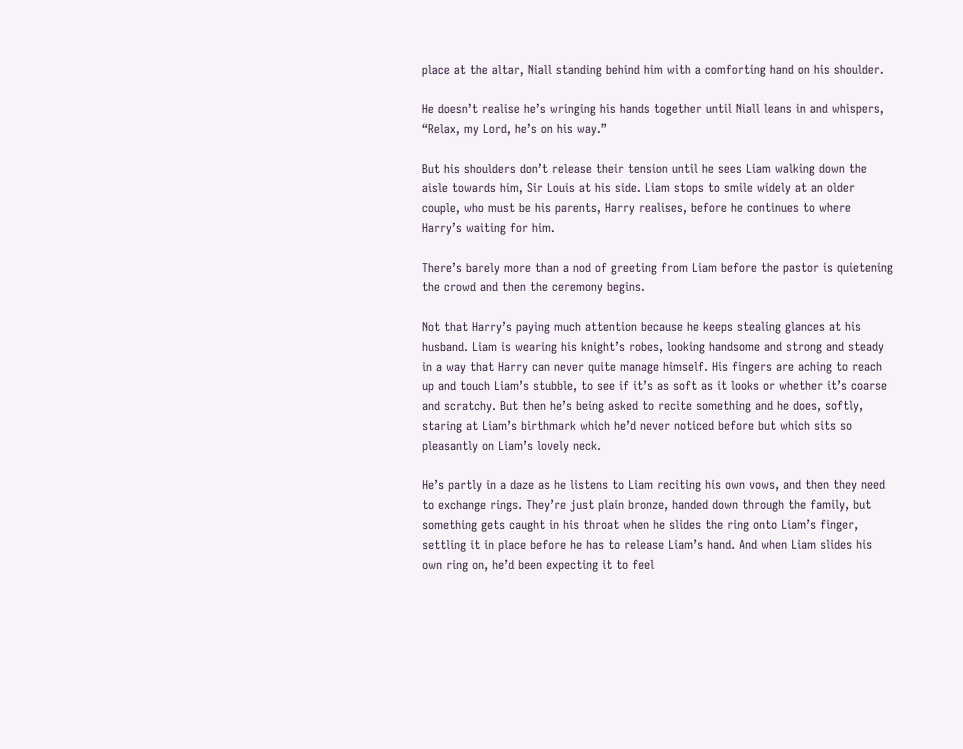place at the altar, Niall standing behind him with a comforting hand on his shoulder.

He doesn’t realise he’s wringing his hands together until Niall leans in and whispers, “Relax, my Lord, he’s on his way.”

But his shoulders don’t release their tension until he sees Liam walking down the aisle towards him, Sir Louis at his side. Liam stops to smile widely at an older couple, who must be his parents, Harry realises, before he continues to where Harry’s waiting for him.

There’s barely more than a nod of greeting from Liam before the pastor is quietening the crowd and then the ceremony begins.

Not that Harry’s paying much attention because he keeps stealing glances at his husband. Liam is wearing his knight’s robes, looking handsome and strong and steady in a way that Harry can never quite manage himself. His fingers are aching to reach up and touch Liam’s stubble, to see if it’s as soft as it looks or whether it’s coarse and scratchy. But then he’s being asked to recite something and he does, softly, staring at Liam’s birthmark which he’d never noticed before but which sits so pleasantly on Liam’s lovely neck.

He’s partly in a daze as he listens to Liam reciting his own vows, and then they need to exchange rings. They’re just plain bronze, handed down through the family, but something gets caught in his throat when he slides the ring onto Liam’s finger, settling it in place before he has to release Liam’s hand. And when Liam slides his own ring on, he’d been expecting it to feel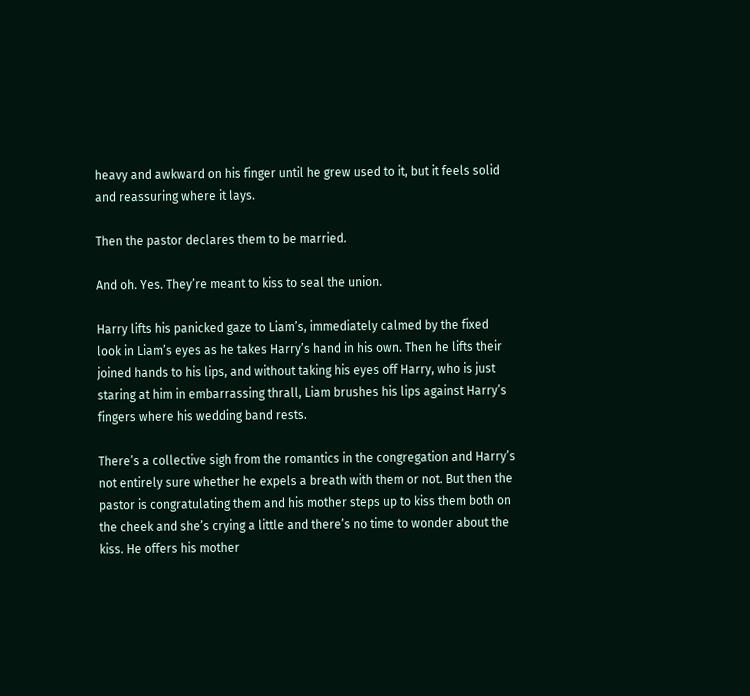heavy and awkward on his finger until he grew used to it, but it feels solid and reassuring where it lays.

Then the pastor declares them to be married.

And oh. Yes. They’re meant to kiss to seal the union.

Harry lifts his panicked gaze to Liam’s, immediately calmed by the fixed look in Liam’s eyes as he takes Harry’s hand in his own. Then he lifts their joined hands to his lips, and without taking his eyes off Harry, who is just staring at him in embarrassing thrall, Liam brushes his lips against Harry’s fingers where his wedding band rests.

There’s a collective sigh from the romantics in the congregation and Harry’s not entirely sure whether he expels a breath with them or not. But then the pastor is congratulating them and his mother steps up to kiss them both on the cheek and she’s crying a little and there’s no time to wonder about the kiss. He offers his mother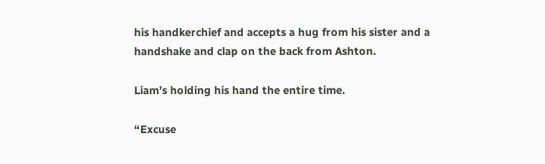his handkerchief and accepts a hug from his sister and a handshake and clap on the back from Ashton.

Liam’s holding his hand the entire time.

“Excuse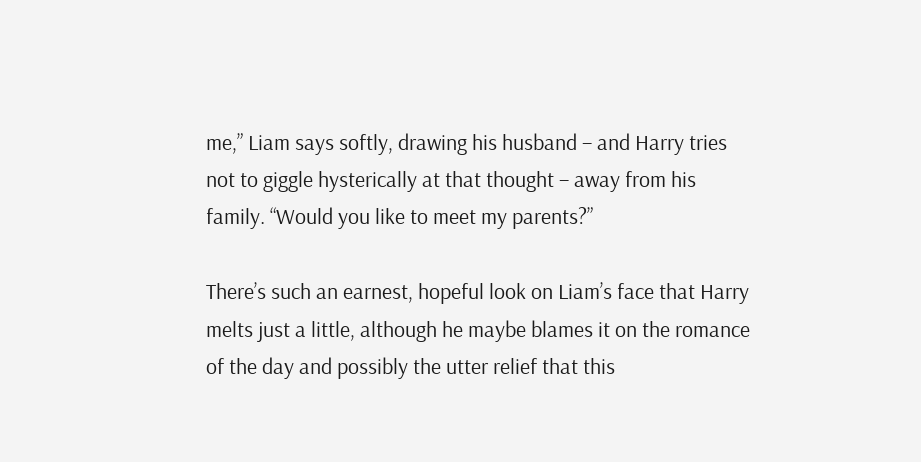me,” Liam says softly, drawing his husband – and Harry tries not to giggle hysterically at that thought – away from his family. “Would you like to meet my parents?”

There’s such an earnest, hopeful look on Liam’s face that Harry melts just a little, although he maybe blames it on the romance of the day and possibly the utter relief that this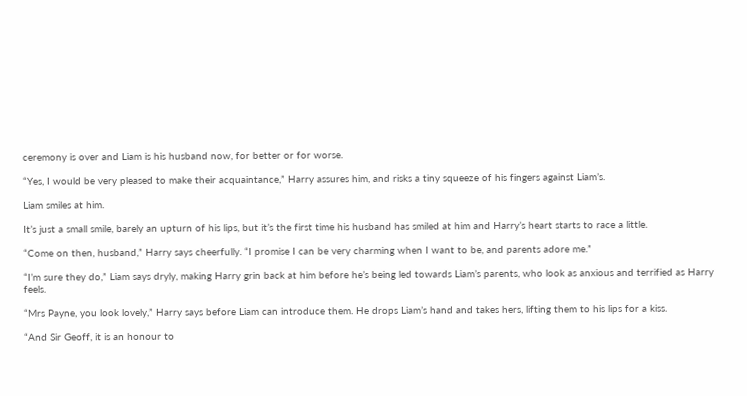ceremony is over and Liam is his husband now, for better or for worse.

“Yes, I would be very pleased to make their acquaintance,” Harry assures him, and risks a tiny squeeze of his fingers against Liam’s.

Liam smiles at him.

It’s just a small smile, barely an upturn of his lips, but it’s the first time his husband has smiled at him and Harry’s heart starts to race a little.

“Come on then, husband,” Harry says cheerfully. “I promise I can be very charming when I want to be, and parents adore me.”

“I’m sure they do,” Liam says dryly, making Harry grin back at him before he’s being led towards Liam’s parents, who look as anxious and terrified as Harry feels.

“Mrs Payne, you look lovely,” Harry says before Liam can introduce them. He drops Liam’s hand and takes hers, lifting them to his lips for a kiss.

“And Sir Geoff, it is an honour to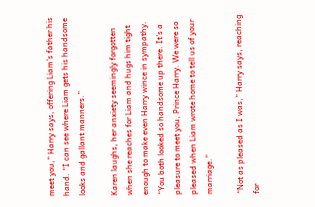meet you,” Harry says, offering Liam’s father his hand. “I can see where Liam gets his handsome looks and gallant manners.”

Karen laughs, her anxiety seemingly forgotten when she reaches for Liam and hugs him tight enough to make even Harry wince in sympathy. “You both looked so handsome up there. It’s a pleasure to meet you, Prince Harry. We were so pleased when Liam wrote home to tell us of your marriage.”

“Not as pleased as I was,” Harry says, reaching for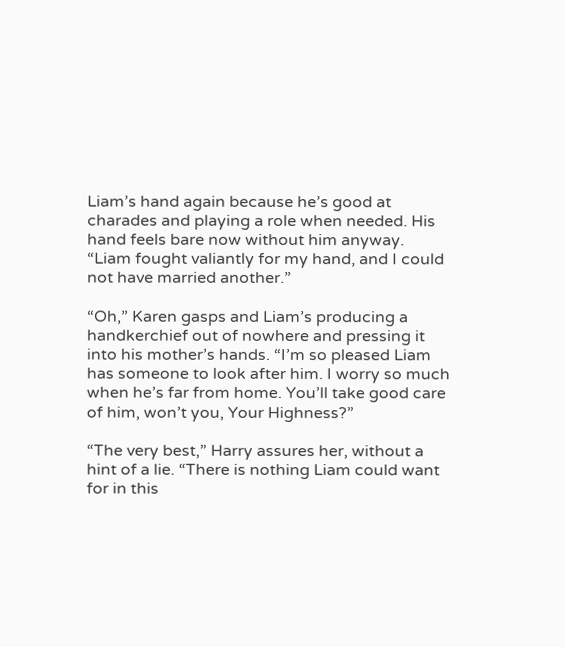Liam’s hand again because he’s good at charades and playing a role when needed. His hand feels bare now without him anyway. “Liam fought valiantly for my hand, and I could not have married another.”

“Oh,” Karen gasps and Liam’s producing a handkerchief out of nowhere and pressing it into his mother’s hands. “I’m so pleased Liam has someone to look after him. I worry so much when he’s far from home. You’ll take good care of him, won’t you, Your Highness?”

“The very best,” Harry assures her, without a hint of a lie. “There is nothing Liam could want for in this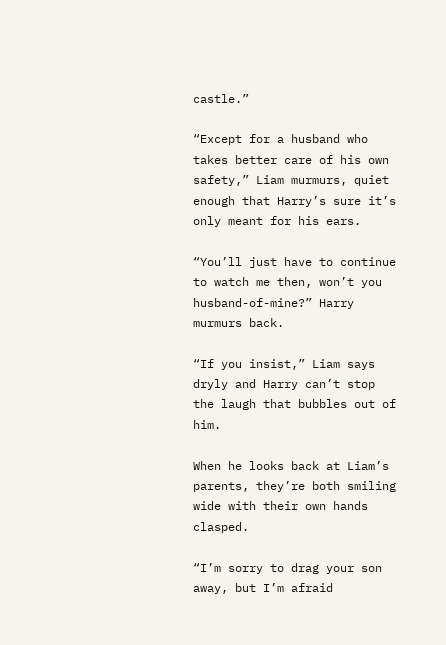castle.”

“Except for a husband who takes better care of his own safety,” Liam murmurs, quiet enough that Harry’s sure it’s only meant for his ears.

“You’ll just have to continue to watch me then, won’t you husband-of-mine?” Harry murmurs back.

“If you insist,” Liam says dryly and Harry can’t stop the laugh that bubbles out of him.

When he looks back at Liam’s parents, they’re both smiling wide with their own hands clasped.

“I’m sorry to drag your son away, but I’m afraid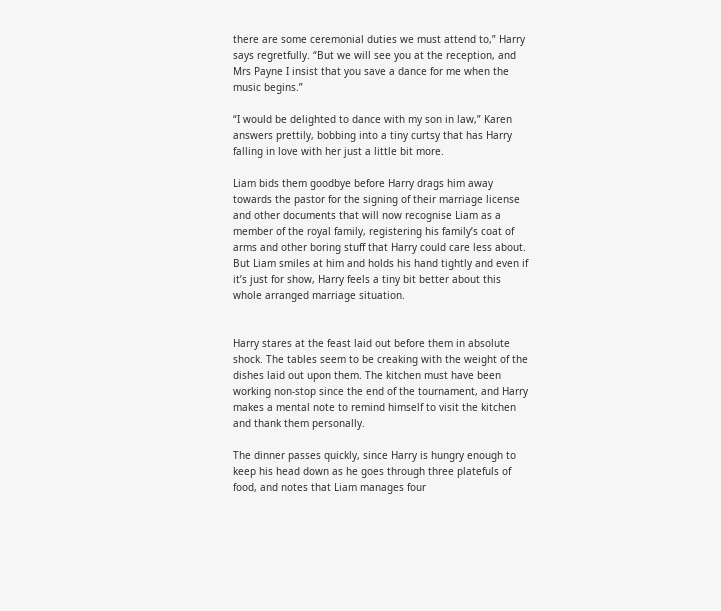there are some ceremonial duties we must attend to,” Harry says regretfully. “But we will see you at the reception, and Mrs Payne I insist that you save a dance for me when the music begins.”

“I would be delighted to dance with my son in law,” Karen answers prettily, bobbing into a tiny curtsy that has Harry falling in love with her just a little bit more.

Liam bids them goodbye before Harry drags him away towards the pastor for the signing of their marriage license and other documents that will now recognise Liam as a member of the royal family, registering his family’s coat of arms and other boring stuff that Harry could care less about. But Liam smiles at him and holds his hand tightly and even if it’s just for show, Harry feels a tiny bit better about this whole arranged marriage situation.


Harry stares at the feast laid out before them in absolute shock. The tables seem to be creaking with the weight of the dishes laid out upon them. The kitchen must have been working non-stop since the end of the tournament, and Harry makes a mental note to remind himself to visit the kitchen and thank them personally.

The dinner passes quickly, since Harry is hungry enough to keep his head down as he goes through three platefuls of food, and notes that Liam manages four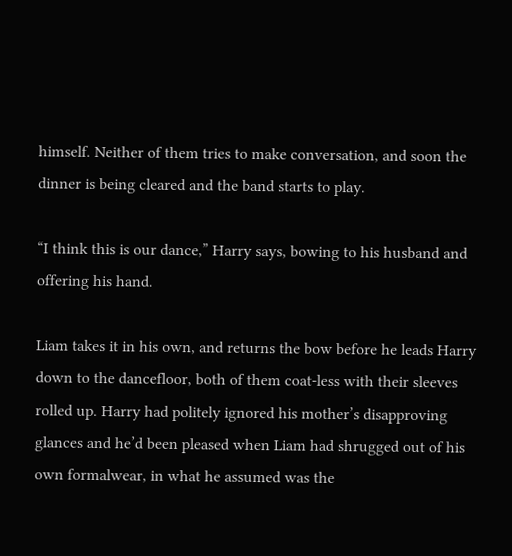himself. Neither of them tries to make conversation, and soon the dinner is being cleared and the band starts to play.

“I think this is our dance,” Harry says, bowing to his husband and offering his hand.

Liam takes it in his own, and returns the bow before he leads Harry down to the dancefloor, both of them coat-less with their sleeves rolled up. Harry had politely ignored his mother’s disapproving glances and he’d been pleased when Liam had shrugged out of his own formalwear, in what he assumed was the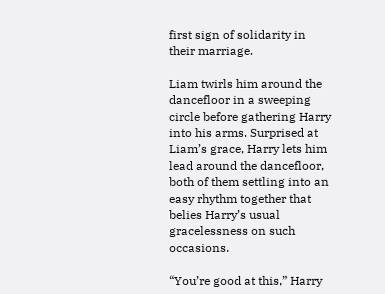first sign of solidarity in their marriage.

Liam twirls him around the dancefloor in a sweeping circle before gathering Harry into his arms. Surprised at Liam’s grace, Harry lets him lead around the dancefloor, both of them settling into an easy rhythm together that belies Harry’s usual gracelessness on such occasions.

“You’re good at this,” Harry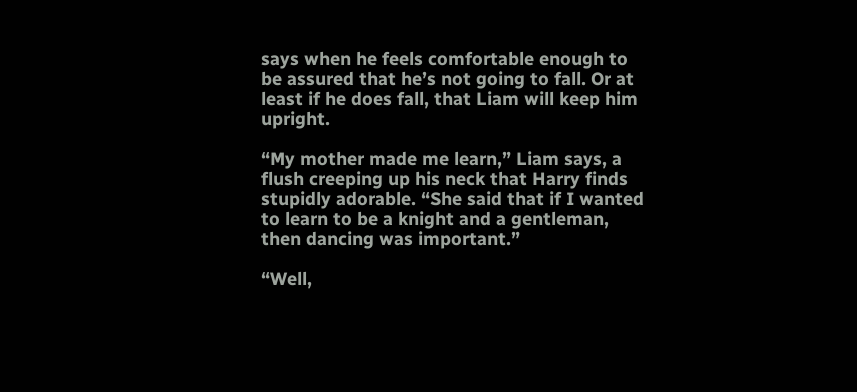says when he feels comfortable enough to be assured that he’s not going to fall. Or at least if he does fall, that Liam will keep him upright.

“My mother made me learn,” Liam says, a flush creeping up his neck that Harry finds stupidly adorable. “She said that if I wanted to learn to be a knight and a gentleman, then dancing was important.”

“Well,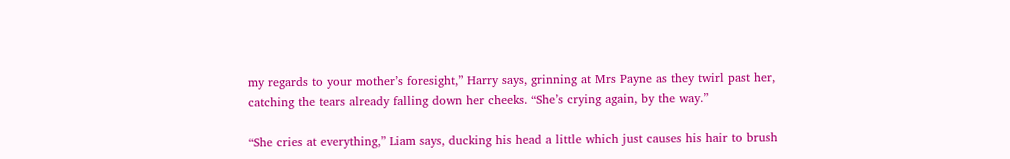my regards to your mother’s foresight,” Harry says, grinning at Mrs Payne as they twirl past her, catching the tears already falling down her cheeks. “She’s crying again, by the way.”

“She cries at everything,” Liam says, ducking his head a little which just causes his hair to brush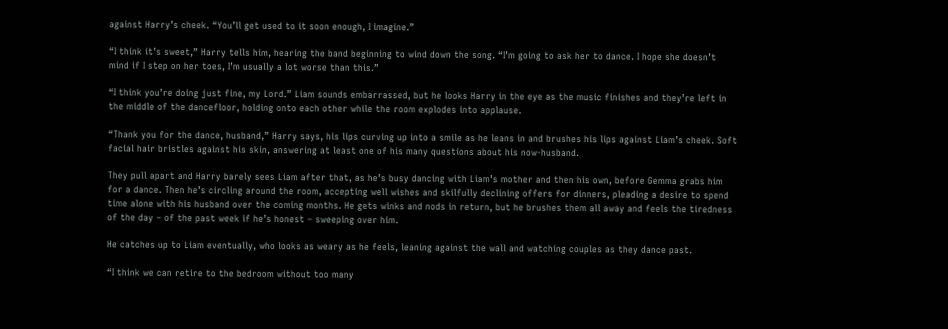against Harry’s cheek. “You’ll get used to it soon enough, I imagine.”

“I think it’s sweet,” Harry tells him, hearing the band beginning to wind down the song. “I’m going to ask her to dance. I hope she doesn’t mind if I step on her toes, I’m usually a lot worse than this.”

“I think you’re doing just fine, my Lord.” Liam sounds embarrassed, but he looks Harry in the eye as the music finishes and they’re left in the middle of the dancefloor, holding onto each other while the room explodes into applause.

“Thank you for the dance, husband,” Harry says, his lips curving up into a smile as he leans in and brushes his lips against Liam’s cheek. Soft facial hair bristles against his skin, answering at least one of his many questions about his now-husband.

They pull apart and Harry barely sees Liam after that, as he’s busy dancing with Liam’s mother and then his own, before Gemma grabs him for a dance. Then he’s circling around the room, accepting well wishes and skilfully declining offers for dinners, pleading a desire to spend time alone with his husband over the coming months. He gets winks and nods in return, but he brushes them all away and feels the tiredness of the day – of the past week if he’s honest – sweeping over him.

He catches up to Liam eventually, who looks as weary as he feels, leaning against the wall and watching couples as they dance past.

“I think we can retire to the bedroom without too many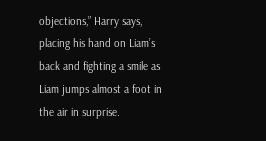objections,” Harry says, placing his hand on Liam’s back and fighting a smile as Liam jumps almost a foot in the air in surprise.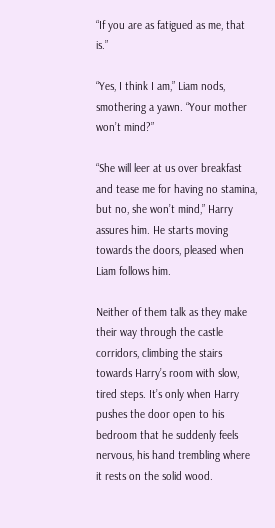“If you are as fatigued as me, that is.”

“Yes, I think I am,” Liam nods, smothering a yawn. “Your mother won’t mind?”

“She will leer at us over breakfast and tease me for having no stamina, but no, she won’t mind,” Harry assures him. He starts moving towards the doors, pleased when Liam follows him.

Neither of them talk as they make their way through the castle corridors, climbing the stairs towards Harry’s room with slow, tired steps. It’s only when Harry pushes the door open to his bedroom that he suddenly feels nervous, his hand trembling where it rests on the solid wood.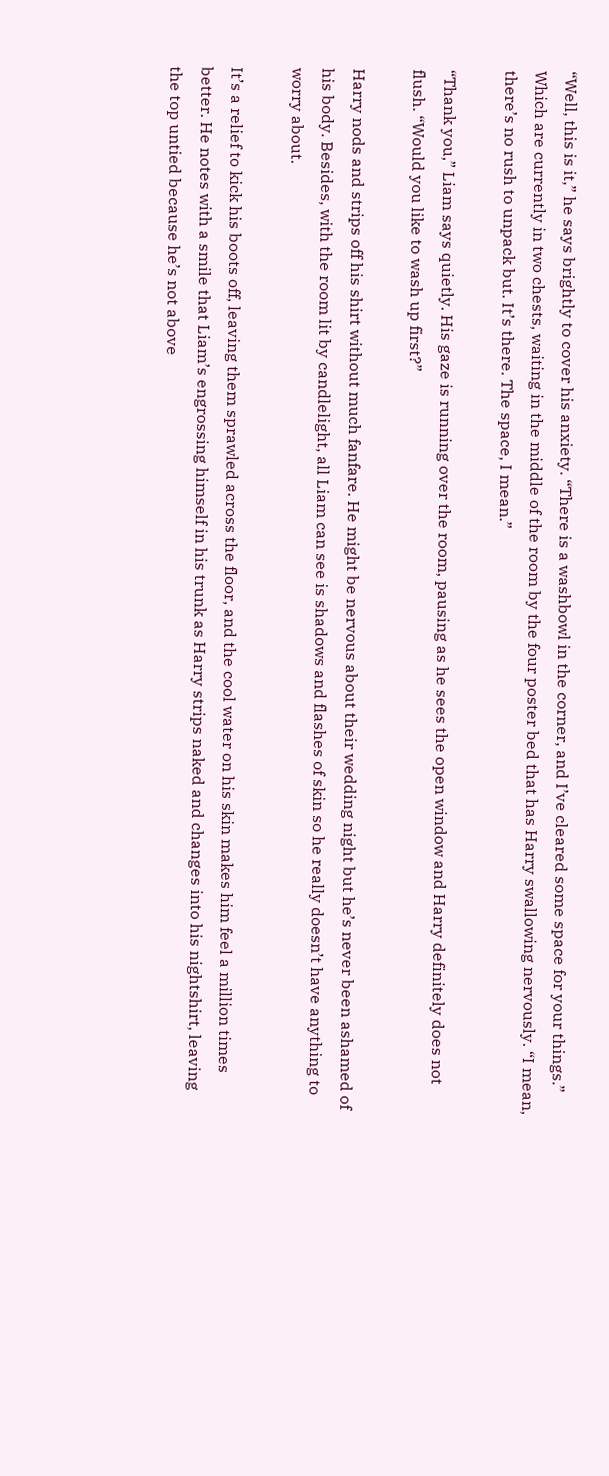“Well, this is it,” he says brightly to cover his anxiety. “There is a washbowl in the corner, and I’ve cleared some space for your things.” Which are currently in two chests, waiting in the middle of the room by the four poster bed that has Harry swallowing nervously. “I mean, there’s no rush to unpack but. It’s there. The space, I mean.”

“Thank you,” Liam says quietly. His gaze is running over the room, pausing as he sees the open window and Harry definitely does not flush. “Would you like to wash up first?”

Harry nods and strips off his shirt without much fanfare. He might be nervous about their wedding night but he’s never been ashamed of his body. Besides, with the room lit by candlelight, all Liam can see is shadows and flashes of skin so he really doesn’t have anything to worry about.

It’s a relief to kick his boots off, leaving them sprawled across the floor, and the cool water on his skin makes him feel a million times better. He notes with a smile that Liam’s engrossing himself in his trunk as Harry strips naked and changes into his nightshirt, leaving the top untied because he’s not above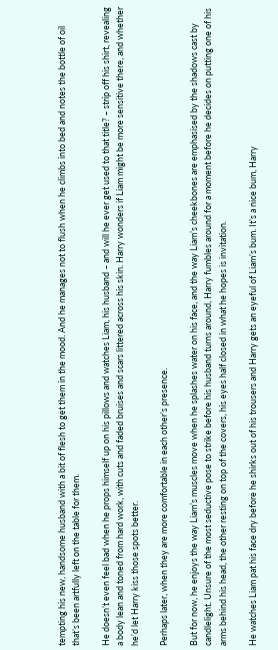tempting his new, handsome husband with a bit of flesh to get them in the mood. And he manages not to flush when he climbs into bed and notes the bottle of oil that’s been artfully left on the table for them.

He doesn’t even feel bad when he props himself up on his pillows and watches Liam, his husband – and will he ever get used to that title? – strip off his shirt, revealing a body lean and toned from hard work, with cuts and faded bruises and scars littered across his skin. Harry wonders if Liam might be more sensitive there, and whether he’d let Harry kiss those spots better.

Perhaps later, when they are more comfortable in each other’s presence.

But for now, he enjoys the way Liam’s muscles move when he splashes water on his face, and the way Liam’s cheekbones are emphasised by the shadows cast by candlelight. Unsure of the most seductive pose to strike before his husband turns around, Harry fumbles around for a moment before he decides on putting one of his arms behind his head, the other resting on top of the covers, his eyes half closed in what he hopes is invitation.

He watches Liam pat his face dry before he shirks out of his trousers and Harry gets an eyeful of Liam’s bum. It’s a nice bum, Harry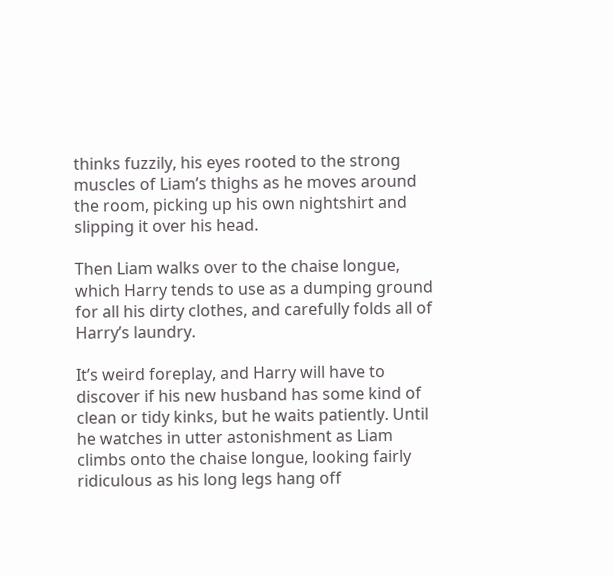thinks fuzzily, his eyes rooted to the strong muscles of Liam’s thighs as he moves around the room, picking up his own nightshirt and slipping it over his head.

Then Liam walks over to the chaise longue, which Harry tends to use as a dumping ground for all his dirty clothes, and carefully folds all of Harry’s laundry.

It’s weird foreplay, and Harry will have to discover if his new husband has some kind of clean or tidy kinks, but he waits patiently. Until he watches in utter astonishment as Liam climbs onto the chaise longue, looking fairly ridiculous as his long legs hang off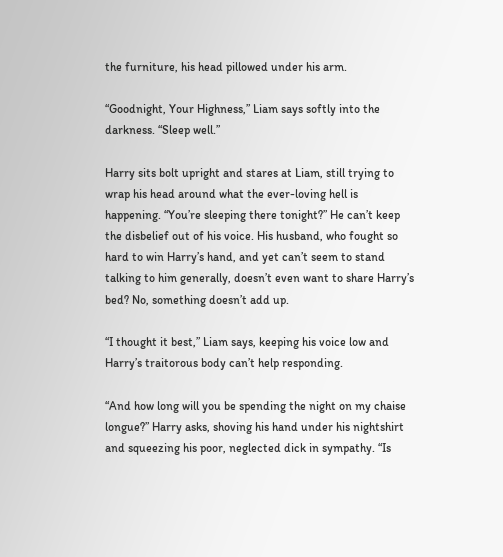the furniture, his head pillowed under his arm.

“Goodnight, Your Highness,” Liam says softly into the darkness. “Sleep well.”

Harry sits bolt upright and stares at Liam, still trying to wrap his head around what the ever-loving hell is happening. “You’re sleeping there tonight?” He can’t keep the disbelief out of his voice. His husband, who fought so hard to win Harry’s hand, and yet can’t seem to stand talking to him generally, doesn’t even want to share Harry’s bed? No, something doesn’t add up.

“I thought it best,” Liam says, keeping his voice low and Harry’s traitorous body can’t help responding.

“And how long will you be spending the night on my chaise longue?” Harry asks, shoving his hand under his nightshirt and squeezing his poor, neglected dick in sympathy. “Is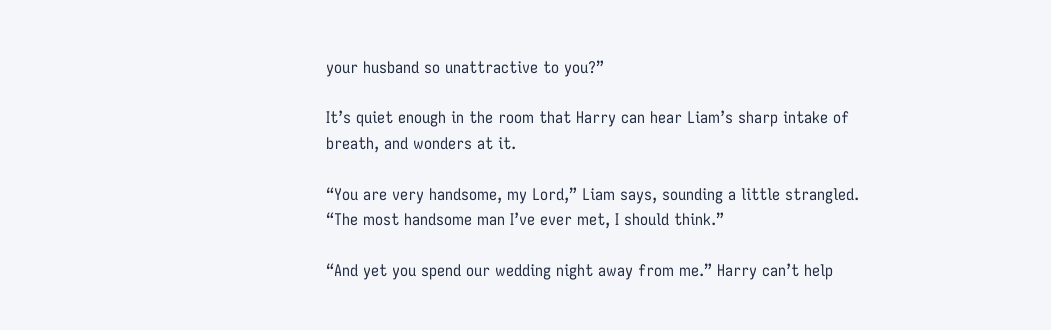your husband so unattractive to you?”

It’s quiet enough in the room that Harry can hear Liam’s sharp intake of breath, and wonders at it.

“You are very handsome, my Lord,” Liam says, sounding a little strangled. “The most handsome man I’ve ever met, I should think.”

“And yet you spend our wedding night away from me.” Harry can’t help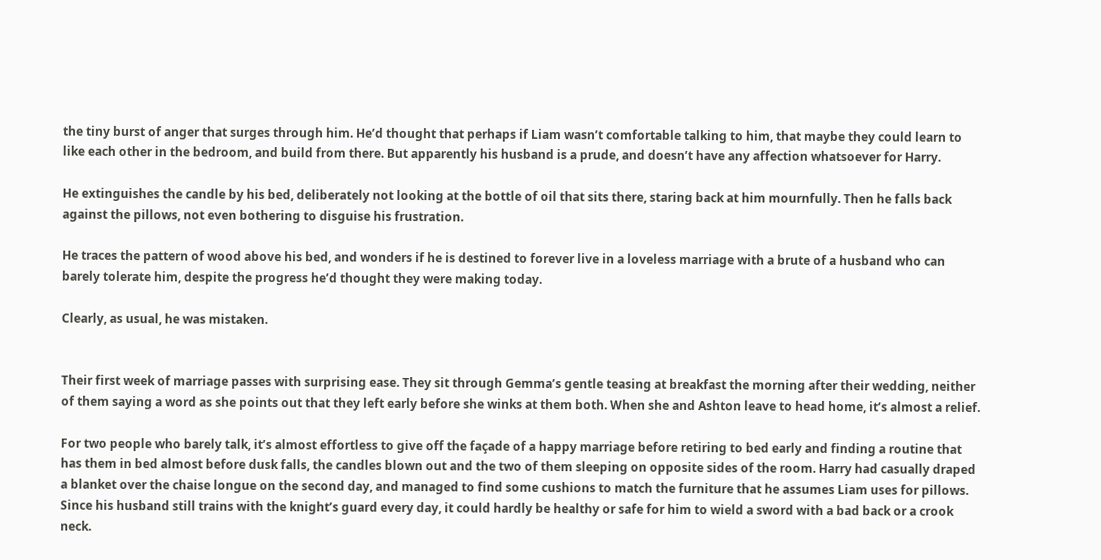the tiny burst of anger that surges through him. He’d thought that perhaps if Liam wasn’t comfortable talking to him, that maybe they could learn to like each other in the bedroom, and build from there. But apparently his husband is a prude, and doesn’t have any affection whatsoever for Harry.

He extinguishes the candle by his bed, deliberately not looking at the bottle of oil that sits there, staring back at him mournfully. Then he falls back against the pillows, not even bothering to disguise his frustration.

He traces the pattern of wood above his bed, and wonders if he is destined to forever live in a loveless marriage with a brute of a husband who can barely tolerate him, despite the progress he’d thought they were making today.

Clearly, as usual, he was mistaken.


Their first week of marriage passes with surprising ease. They sit through Gemma’s gentle teasing at breakfast the morning after their wedding, neither of them saying a word as she points out that they left early before she winks at them both. When she and Ashton leave to head home, it’s almost a relief.

For two people who barely talk, it’s almost effortless to give off the façade of a happy marriage before retiring to bed early and finding a routine that has them in bed almost before dusk falls, the candles blown out and the two of them sleeping on opposite sides of the room. Harry had casually draped a blanket over the chaise longue on the second day, and managed to find some cushions to match the furniture that he assumes Liam uses for pillows. Since his husband still trains with the knight’s guard every day, it could hardly be healthy or safe for him to wield a sword with a bad back or a crook neck.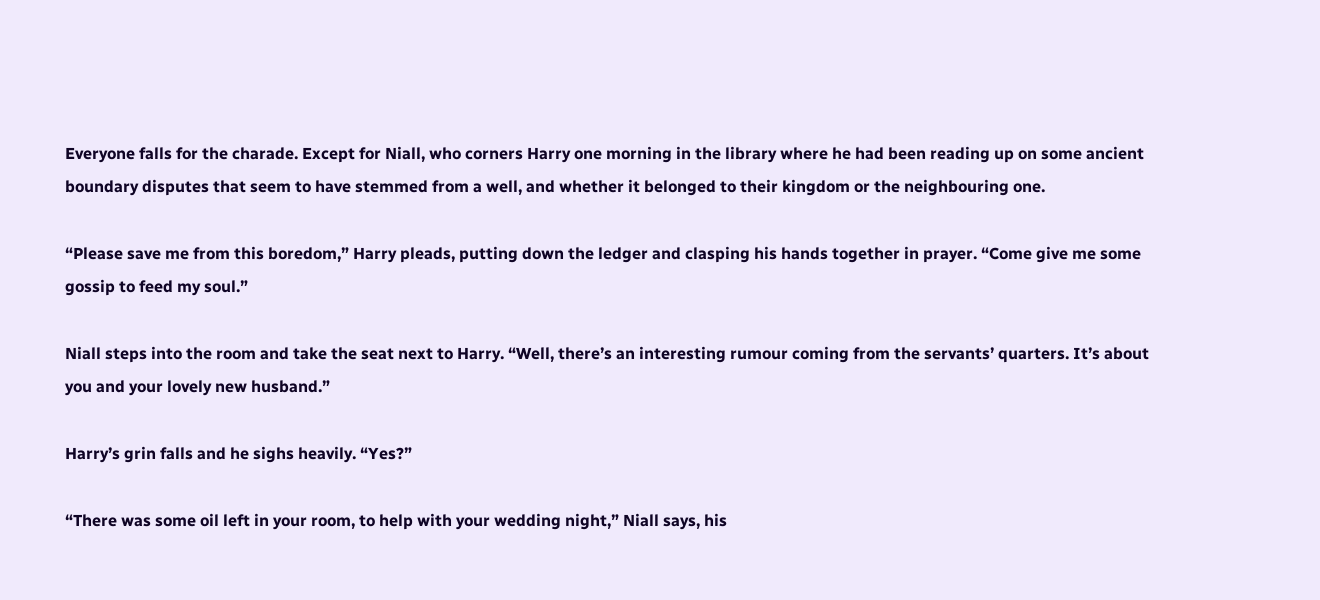Everyone falls for the charade. Except for Niall, who corners Harry one morning in the library where he had been reading up on some ancient boundary disputes that seem to have stemmed from a well, and whether it belonged to their kingdom or the neighbouring one.

“Please save me from this boredom,” Harry pleads, putting down the ledger and clasping his hands together in prayer. “Come give me some gossip to feed my soul.”

Niall steps into the room and take the seat next to Harry. “Well, there’s an interesting rumour coming from the servants’ quarters. It’s about you and your lovely new husband.”

Harry’s grin falls and he sighs heavily. “Yes?”

“There was some oil left in your room, to help with your wedding night,” Niall says, his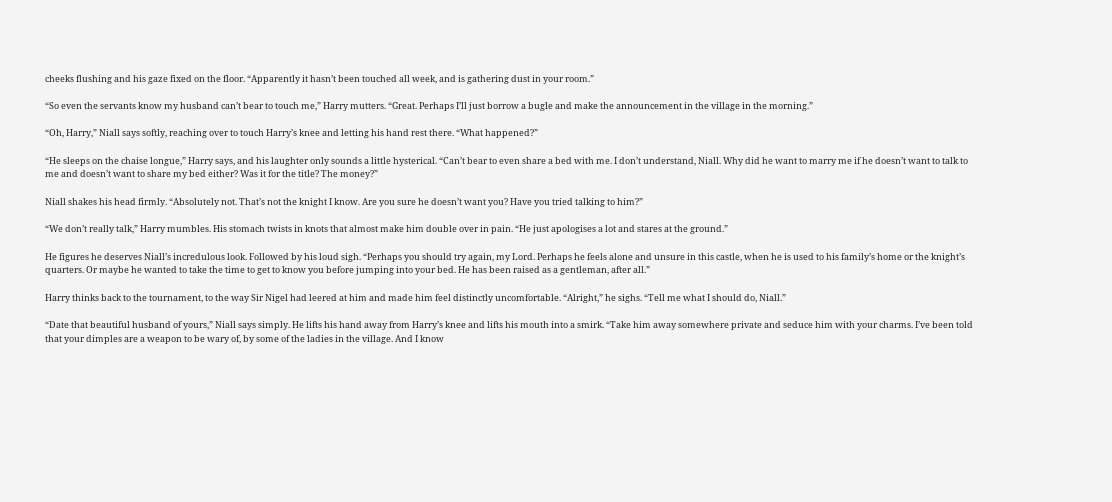cheeks flushing and his gaze fixed on the floor. “Apparently it hasn’t been touched all week, and is gathering dust in your room.”

“So even the servants know my husband can’t bear to touch me,” Harry mutters. “Great. Perhaps I’ll just borrow a bugle and make the announcement in the village in the morning.”

“Oh, Harry,” Niall says softly, reaching over to touch Harry’s knee and letting his hand rest there. “What happened?”

“He sleeps on the chaise longue,” Harry says, and his laughter only sounds a little hysterical. “Can’t bear to even share a bed with me. I don’t understand, Niall. Why did he want to marry me if he doesn’t want to talk to me and doesn’t want to share my bed either? Was it for the title? The money?”

Niall shakes his head firmly. “Absolutely not. That’s not the knight I know. Are you sure he doesn’t want you? Have you tried talking to him?”

“We don’t really talk,” Harry mumbles. His stomach twists in knots that almost make him double over in pain. “He just apologises a lot and stares at the ground.”

He figures he deserves Niall’s incredulous look. Followed by his loud sigh. “Perhaps you should try again, my Lord. Perhaps he feels alone and unsure in this castle, when he is used to his family’s home or the knight’s quarters. Or maybe he wanted to take the time to get to know you before jumping into your bed. He has been raised as a gentleman, after all.”

Harry thinks back to the tournament, to the way Sir Nigel had leered at him and made him feel distinctly uncomfortable. “Alright,” he sighs. “Tell me what I should do, Niall.”

“Date that beautiful husband of yours,” Niall says simply. He lifts his hand away from Harry’s knee and lifts his mouth into a smirk. “Take him away somewhere private and seduce him with your charms. I’ve been told that your dimples are a weapon to be wary of, by some of the ladies in the village. And I know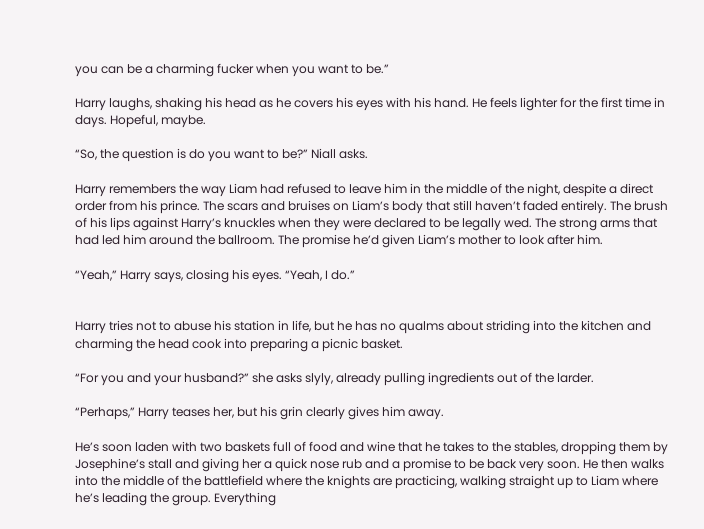you can be a charming fucker when you want to be.”

Harry laughs, shaking his head as he covers his eyes with his hand. He feels lighter for the first time in days. Hopeful, maybe.

“So, the question is do you want to be?” Niall asks.

Harry remembers the way Liam had refused to leave him in the middle of the night, despite a direct order from his prince. The scars and bruises on Liam’s body that still haven’t faded entirely. The brush of his lips against Harry’s knuckles when they were declared to be legally wed. The strong arms that had led him around the ballroom. The promise he’d given Liam’s mother to look after him.

“Yeah,” Harry says, closing his eyes. “Yeah, I do.”


Harry tries not to abuse his station in life, but he has no qualms about striding into the kitchen and charming the head cook into preparing a picnic basket.

“For you and your husband?” she asks slyly, already pulling ingredients out of the larder.

“Perhaps,” Harry teases her, but his grin clearly gives him away.

He’s soon laden with two baskets full of food and wine that he takes to the stables, dropping them by Josephine’s stall and giving her a quick nose rub and a promise to be back very soon. He then walks into the middle of the battlefield where the knights are practicing, walking straight up to Liam where he’s leading the group. Everything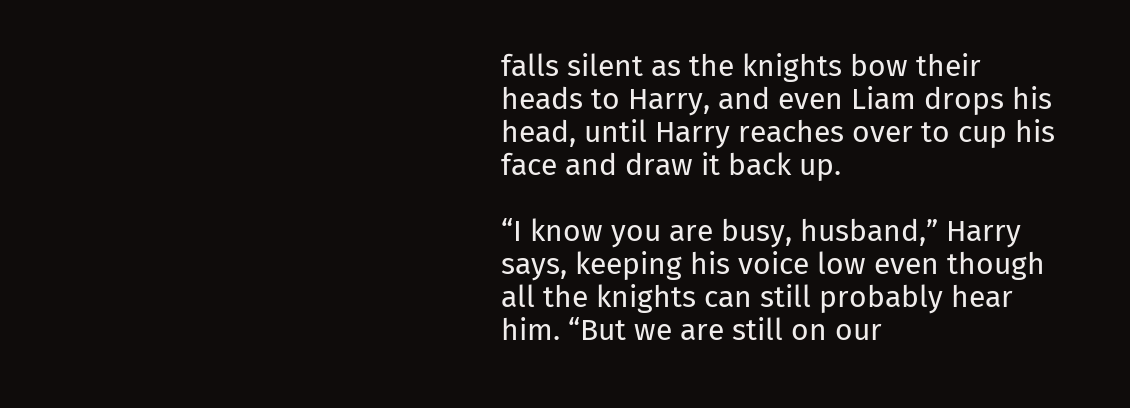falls silent as the knights bow their heads to Harry, and even Liam drops his head, until Harry reaches over to cup his face and draw it back up.

“I know you are busy, husband,” Harry says, keeping his voice low even though all the knights can still probably hear him. “But we are still on our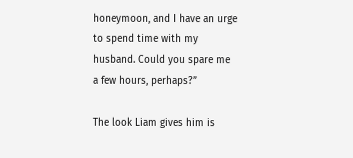honeymoon, and I have an urge to spend time with my husband. Could you spare me a few hours, perhaps?”

The look Liam gives him is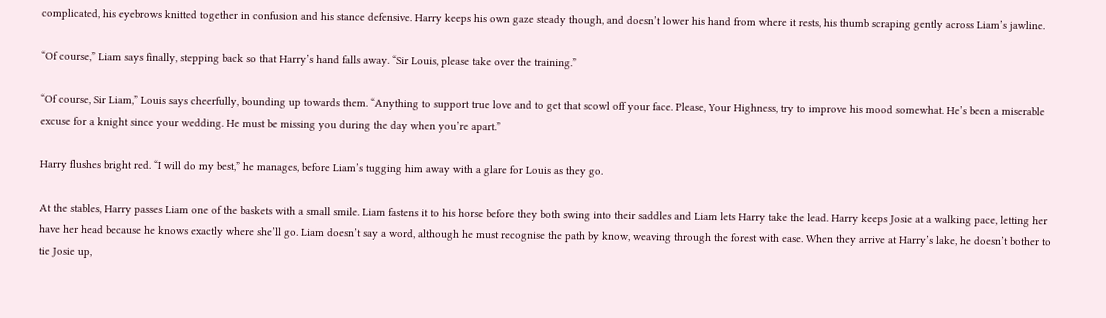complicated, his eyebrows knitted together in confusion and his stance defensive. Harry keeps his own gaze steady though, and doesn’t lower his hand from where it rests, his thumb scraping gently across Liam’s jawline.

“Of course,” Liam says finally, stepping back so that Harry’s hand falls away. “Sir Louis, please take over the training.”

“Of course, Sir Liam,” Louis says cheerfully, bounding up towards them. “Anything to support true love and to get that scowl off your face. Please, Your Highness, try to improve his mood somewhat. He’s been a miserable excuse for a knight since your wedding. He must be missing you during the day when you’re apart.”

Harry flushes bright red. “I will do my best,” he manages, before Liam’s tugging him away with a glare for Louis as they go.

At the stables, Harry passes Liam one of the baskets with a small smile. Liam fastens it to his horse before they both swing into their saddles and Liam lets Harry take the lead. Harry keeps Josie at a walking pace, letting her have her head because he knows exactly where she’ll go. Liam doesn’t say a word, although he must recognise the path by know, weaving through the forest with ease. When they arrive at Harry’s lake, he doesn’t bother to tie Josie up,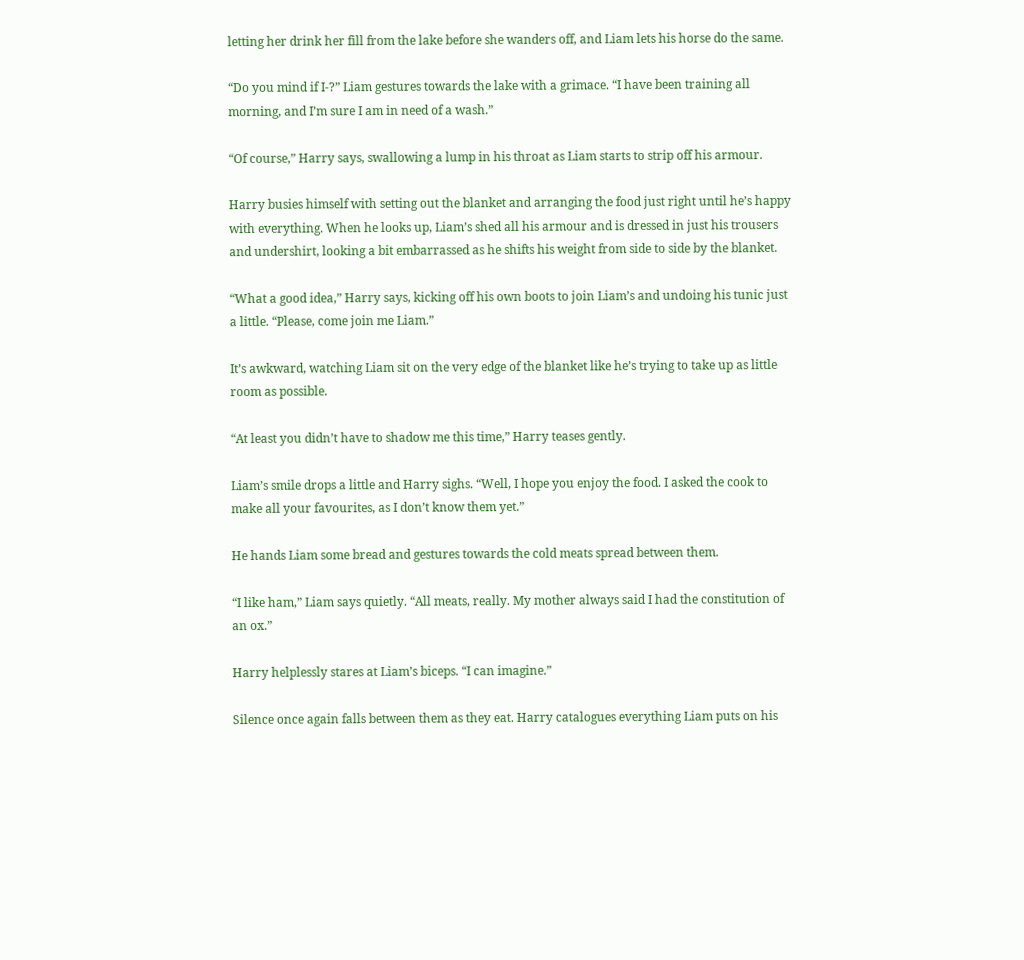letting her drink her fill from the lake before she wanders off, and Liam lets his horse do the same.

“Do you mind if I-?” Liam gestures towards the lake with a grimace. “I have been training all morning, and I’m sure I am in need of a wash.”

“Of course,” Harry says, swallowing a lump in his throat as Liam starts to strip off his armour.

Harry busies himself with setting out the blanket and arranging the food just right until he’s happy with everything. When he looks up, Liam’s shed all his armour and is dressed in just his trousers and undershirt, looking a bit embarrassed as he shifts his weight from side to side by the blanket.

“What a good idea,” Harry says, kicking off his own boots to join Liam’s and undoing his tunic just a little. “Please, come join me Liam.”

It’s awkward, watching Liam sit on the very edge of the blanket like he’s trying to take up as little room as possible.

“At least you didn’t have to shadow me this time,” Harry teases gently.

Liam’s smile drops a little and Harry sighs. “Well, I hope you enjoy the food. I asked the cook to make all your favourites, as I don’t know them yet.”

He hands Liam some bread and gestures towards the cold meats spread between them.

“I like ham,” Liam says quietly. “All meats, really. My mother always said I had the constitution of an ox.”

Harry helplessly stares at Liam’s biceps. “I can imagine.”

Silence once again falls between them as they eat. Harry catalogues everything Liam puts on his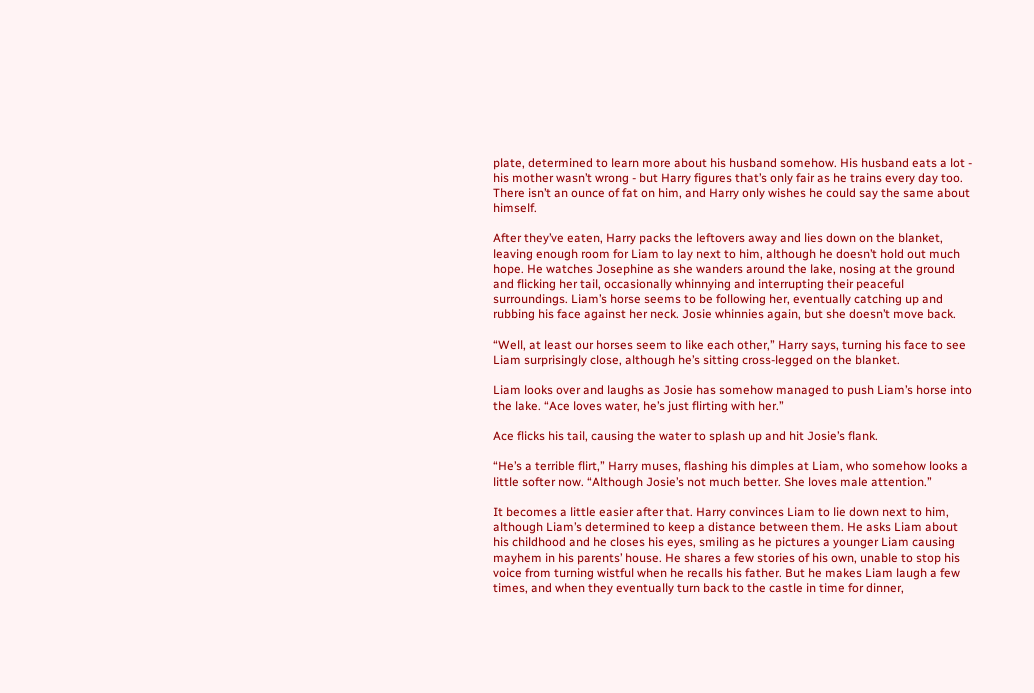plate, determined to learn more about his husband somehow. His husband eats a lot - his mother wasn’t wrong - but Harry figures that’s only fair as he trains every day too. There isn’t an ounce of fat on him, and Harry only wishes he could say the same about himself.

After they’ve eaten, Harry packs the leftovers away and lies down on the blanket, leaving enough room for Liam to lay next to him, although he doesn’t hold out much hope. He watches Josephine as she wanders around the lake, nosing at the ground and flicking her tail, occasionally whinnying and interrupting their peaceful surroundings. Liam’s horse seems to be following her, eventually catching up and rubbing his face against her neck. Josie whinnies again, but she doesn’t move back.

“Well, at least our horses seem to like each other,” Harry says, turning his face to see Liam surprisingly close, although he’s sitting cross-legged on the blanket.

Liam looks over and laughs as Josie has somehow managed to push Liam’s horse into the lake. “Ace loves water, he’s just flirting with her.”

Ace flicks his tail, causing the water to splash up and hit Josie’s flank.

“He’s a terrible flirt,” Harry muses, flashing his dimples at Liam, who somehow looks a little softer now. “Although Josie’s not much better. She loves male attention.”

It becomes a little easier after that. Harry convinces Liam to lie down next to him, although Liam’s determined to keep a distance between them. He asks Liam about his childhood and he closes his eyes, smiling as he pictures a younger Liam causing mayhem in his parents’ house. He shares a few stories of his own, unable to stop his voice from turning wistful when he recalls his father. But he makes Liam laugh a few times, and when they eventually turn back to the castle in time for dinner,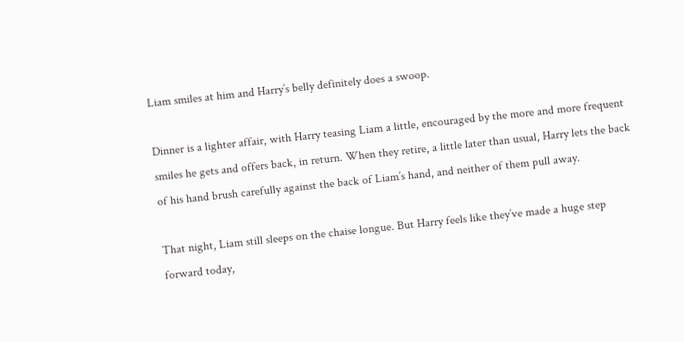Liam smiles at him and Harry’s belly definitely does a swoop.

Dinner is a lighter affair, with Harry teasing Liam a little, encouraged by the more and more frequent smiles he gets and offers back, in return. When they retire, a little later than usual, Harry lets the back of his hand brush carefully against the back of Liam’s hand, and neither of them pull away.

That night, Liam still sleeps on the chaise longue. But Harry feels like they’ve made a huge step forward today,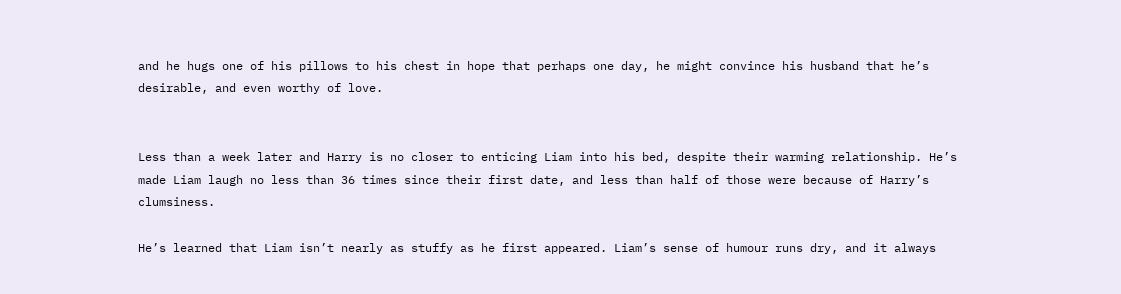and he hugs one of his pillows to his chest in hope that perhaps one day, he might convince his husband that he’s desirable, and even worthy of love.


Less than a week later and Harry is no closer to enticing Liam into his bed, despite their warming relationship. He’s made Liam laugh no less than 36 times since their first date, and less than half of those were because of Harry’s clumsiness.

He’s learned that Liam isn’t nearly as stuffy as he first appeared. Liam’s sense of humour runs dry, and it always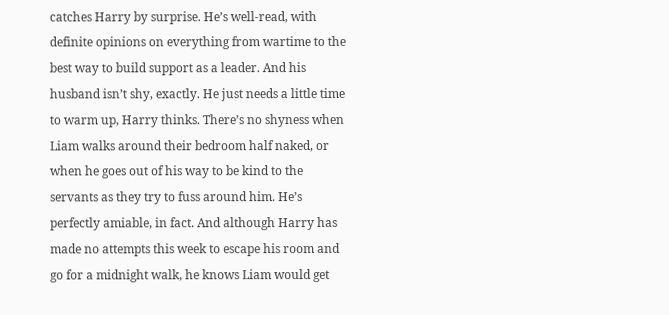catches Harry by surprise. He’s well-read, with definite opinions on everything from wartime to the best way to build support as a leader. And his husband isn’t shy, exactly. He just needs a little time to warm up, Harry thinks. There’s no shyness when Liam walks around their bedroom half naked, or when he goes out of his way to be kind to the servants as they try to fuss around him. He’s perfectly amiable, in fact. And although Harry has made no attempts this week to escape his room and go for a midnight walk, he knows Liam would get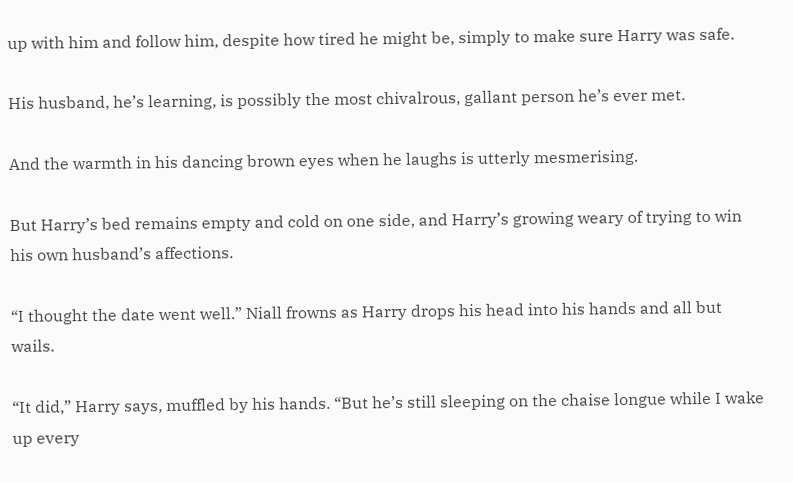up with him and follow him, despite how tired he might be, simply to make sure Harry was safe.

His husband, he’s learning, is possibly the most chivalrous, gallant person he’s ever met.

And the warmth in his dancing brown eyes when he laughs is utterly mesmerising.

But Harry’s bed remains empty and cold on one side, and Harry’s growing weary of trying to win his own husband’s affections.

“I thought the date went well.” Niall frowns as Harry drops his head into his hands and all but wails.

“It did,” Harry says, muffled by his hands. “But he’s still sleeping on the chaise longue while I wake up every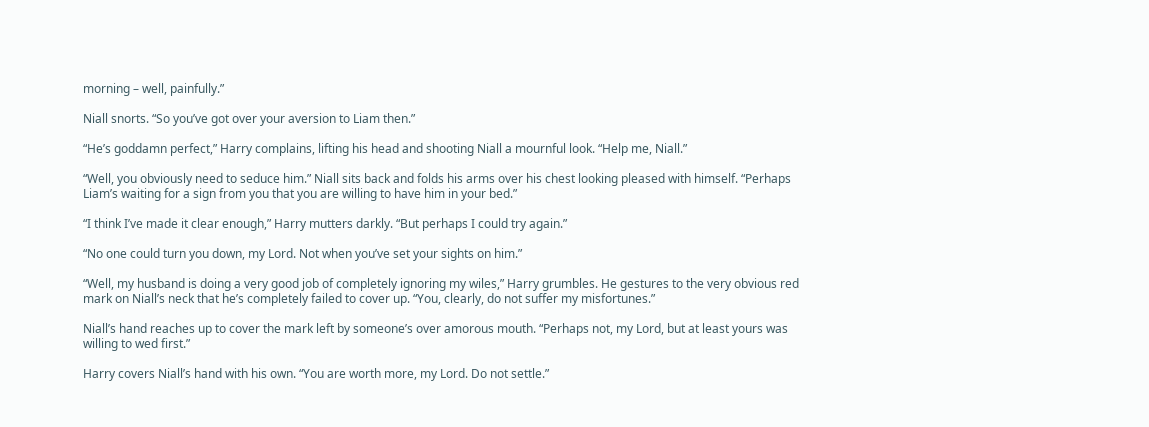morning – well, painfully.”

Niall snorts. “So you’ve got over your aversion to Liam then.”

“He’s goddamn perfect,” Harry complains, lifting his head and shooting Niall a mournful look. “Help me, Niall.”

“Well, you obviously need to seduce him.” Niall sits back and folds his arms over his chest looking pleased with himself. “Perhaps Liam’s waiting for a sign from you that you are willing to have him in your bed.”

“I think I’ve made it clear enough,” Harry mutters darkly. “But perhaps I could try again.”

“No one could turn you down, my Lord. Not when you’ve set your sights on him.”

“Well, my husband is doing a very good job of completely ignoring my wiles,” Harry grumbles. He gestures to the very obvious red mark on Niall’s neck that he’s completely failed to cover up. “You, clearly, do not suffer my misfortunes.”

Niall’s hand reaches up to cover the mark left by someone’s over amorous mouth. “Perhaps not, my Lord, but at least yours was willing to wed first.”

Harry covers Niall’s hand with his own. “You are worth more, my Lord. Do not settle.”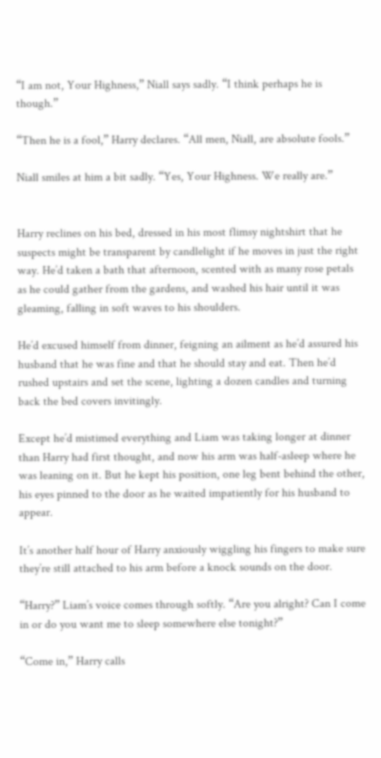“I am not, Your Highness,” Niall says sadly. “I think perhaps he is though.”

“Then he is a fool,” Harry declares. “All men, Niall, are absolute fools.”

Niall smiles at him a bit sadly. “Yes, Your Highness. We really are.”


Harry reclines on his bed, dressed in his most flimsy nightshirt that he suspects might be transparent by candlelight if he moves in just the right way. He’d taken a bath that afternoon, scented with as many rose petals as he could gather from the gardens, and washed his hair until it was gleaming, falling in soft waves to his shoulders.

He’d excused himself from dinner, feigning an ailment as he’d assured his husband that he was fine and that he should stay and eat. Then he’d rushed upstairs and set the scene, lighting a dozen candles and turning back the bed covers invitingly.

Except he’d mistimed everything and Liam was taking longer at dinner than Harry had first thought, and now his arm was half-asleep where he was leaning on it. But he kept his position, one leg bent behind the other, his eyes pinned to the door as he waited impatiently for his husband to appear.

It’s another half hour of Harry anxiously wiggling his fingers to make sure they’re still attached to his arm before a knock sounds on the door.

“Harry?” Liam’s voice comes through softly. “Are you alright? Can I come in or do you want me to sleep somewhere else tonight?”

“Come in,” Harry calls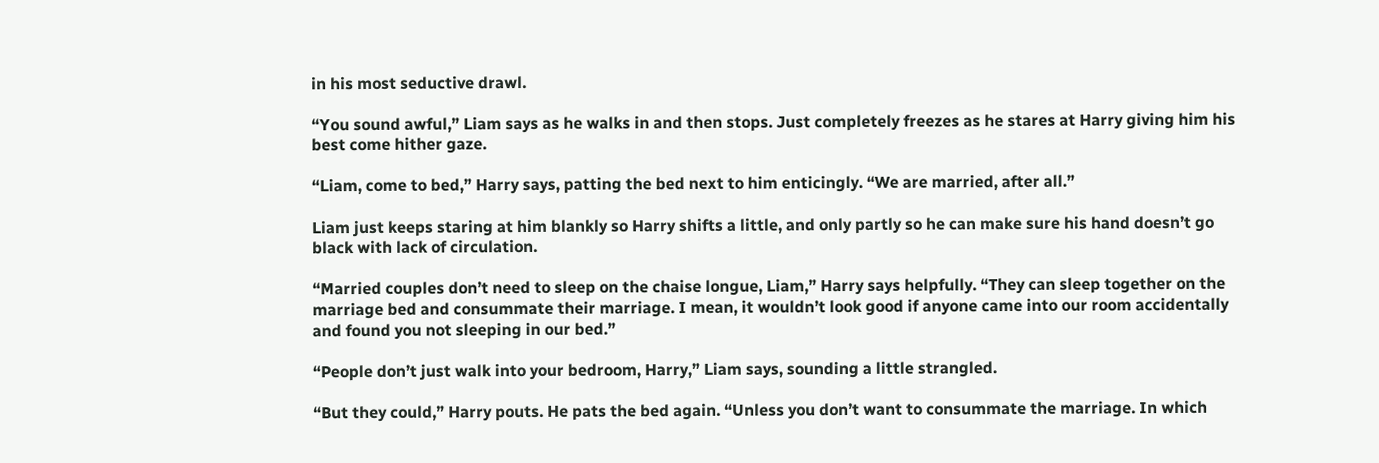in his most seductive drawl.

“You sound awful,” Liam says as he walks in and then stops. Just completely freezes as he stares at Harry giving him his best come hither gaze.

“Liam, come to bed,” Harry says, patting the bed next to him enticingly. “We are married, after all.”

Liam just keeps staring at him blankly so Harry shifts a little, and only partly so he can make sure his hand doesn’t go black with lack of circulation.

“Married couples don’t need to sleep on the chaise longue, Liam,” Harry says helpfully. “They can sleep together on the marriage bed and consummate their marriage. I mean, it wouldn’t look good if anyone came into our room accidentally and found you not sleeping in our bed.”

“People don’t just walk into your bedroom, Harry,” Liam says, sounding a little strangled.

“But they could,” Harry pouts. He pats the bed again. “Unless you don’t want to consummate the marriage. In which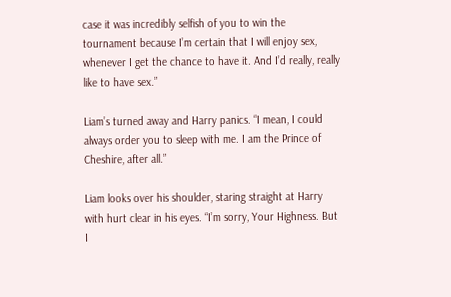case it was incredibly selfish of you to win the tournament because I’m certain that I will enjoy sex, whenever I get the chance to have it. And I’d really, really like to have sex.”

Liam’s turned away and Harry panics. “I mean, I could always order you to sleep with me. I am the Prince of Cheshire, after all.”

Liam looks over his shoulder, staring straight at Harry with hurt clear in his eyes. “I’m sorry, Your Highness. But I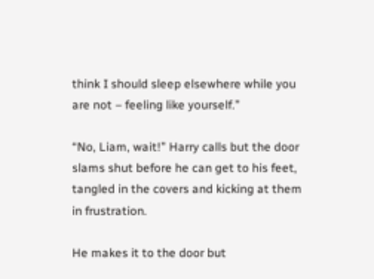think I should sleep elsewhere while you are not – feeling like yourself.”

“No, Liam, wait!” Harry calls but the door slams shut before he can get to his feet, tangled in the covers and kicking at them in frustration.

He makes it to the door but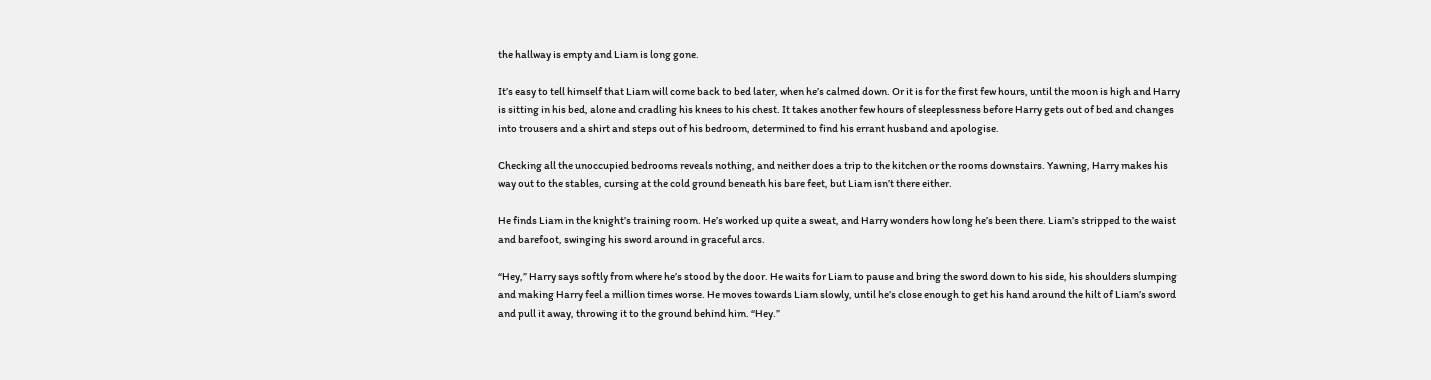the hallway is empty and Liam is long gone.

It’s easy to tell himself that Liam will come back to bed later, when he’s calmed down. Or it is for the first few hours, until the moon is high and Harry is sitting in his bed, alone and cradling his knees to his chest. It takes another few hours of sleeplessness before Harry gets out of bed and changes into trousers and a shirt and steps out of his bedroom, determined to find his errant husband and apologise.

Checking all the unoccupied bedrooms reveals nothing, and neither does a trip to the kitchen or the rooms downstairs. Yawning, Harry makes his way out to the stables, cursing at the cold ground beneath his bare feet, but Liam isn’t there either.

He finds Liam in the knight’s training room. He’s worked up quite a sweat, and Harry wonders how long he’s been there. Liam’s stripped to the waist and barefoot, swinging his sword around in graceful arcs.

“Hey,” Harry says softly from where he’s stood by the door. He waits for Liam to pause and bring the sword down to his side, his shoulders slumping and making Harry feel a million times worse. He moves towards Liam slowly, until he’s close enough to get his hand around the hilt of Liam’s sword and pull it away, throwing it to the ground behind him. “Hey.”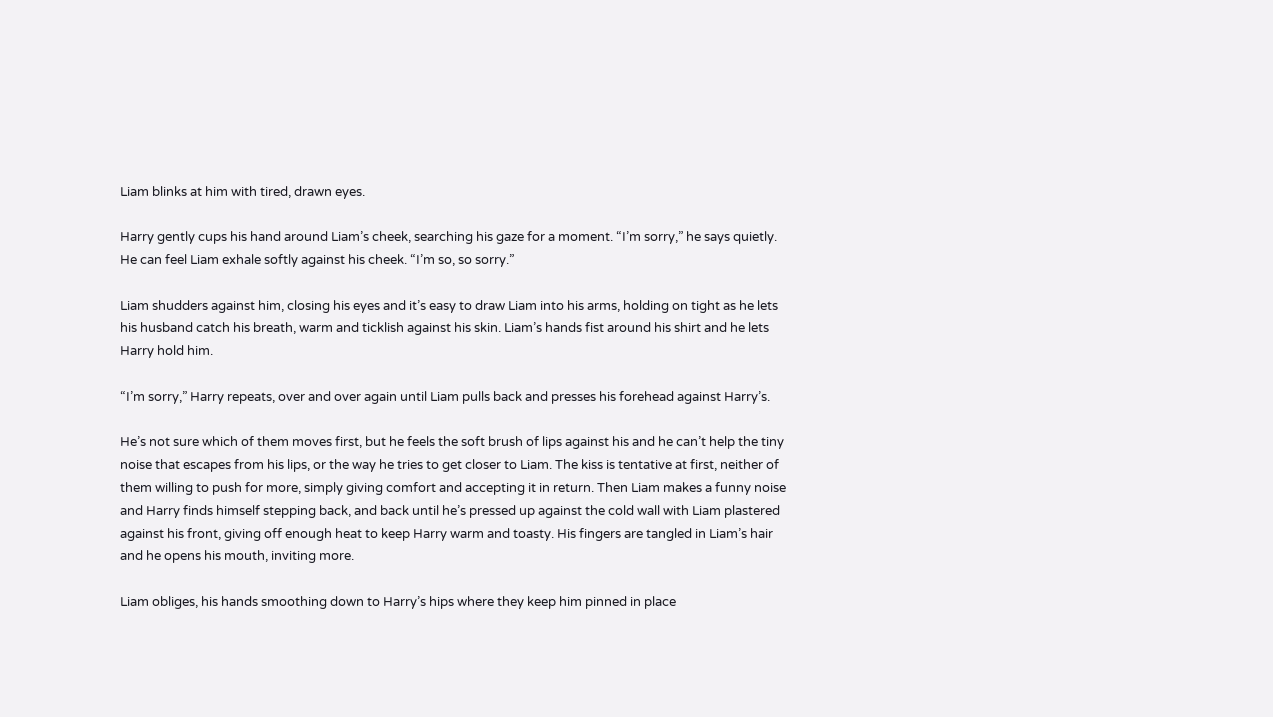Liam blinks at him with tired, drawn eyes.

Harry gently cups his hand around Liam’s cheek, searching his gaze for a moment. “I’m sorry,” he says quietly. He can feel Liam exhale softly against his cheek. “I’m so, so sorry.”

Liam shudders against him, closing his eyes and it’s easy to draw Liam into his arms, holding on tight as he lets his husband catch his breath, warm and ticklish against his skin. Liam’s hands fist around his shirt and he lets Harry hold him.

“I’m sorry,” Harry repeats, over and over again until Liam pulls back and presses his forehead against Harry’s.

He’s not sure which of them moves first, but he feels the soft brush of lips against his and he can’t help the tiny noise that escapes from his lips, or the way he tries to get closer to Liam. The kiss is tentative at first, neither of them willing to push for more, simply giving comfort and accepting it in return. Then Liam makes a funny noise and Harry finds himself stepping back, and back until he’s pressed up against the cold wall with Liam plastered against his front, giving off enough heat to keep Harry warm and toasty. His fingers are tangled in Liam’s hair and he opens his mouth, inviting more.

Liam obliges, his hands smoothing down to Harry’s hips where they keep him pinned in place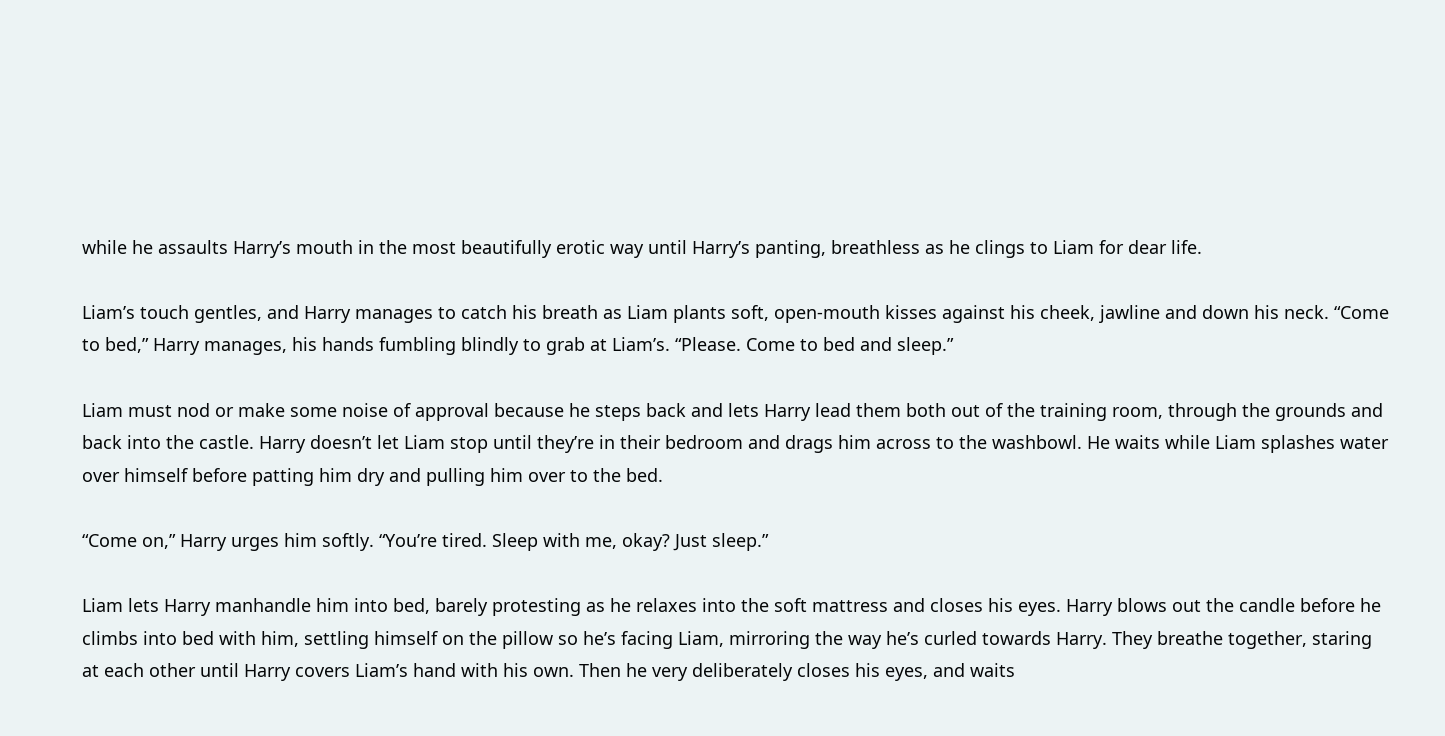while he assaults Harry’s mouth in the most beautifully erotic way until Harry’s panting, breathless as he clings to Liam for dear life.

Liam’s touch gentles, and Harry manages to catch his breath as Liam plants soft, open-mouth kisses against his cheek, jawline and down his neck. “Come to bed,” Harry manages, his hands fumbling blindly to grab at Liam’s. “Please. Come to bed and sleep.”

Liam must nod or make some noise of approval because he steps back and lets Harry lead them both out of the training room, through the grounds and back into the castle. Harry doesn’t let Liam stop until they’re in their bedroom and drags him across to the washbowl. He waits while Liam splashes water over himself before patting him dry and pulling him over to the bed.

“Come on,” Harry urges him softly. “You’re tired. Sleep with me, okay? Just sleep.”

Liam lets Harry manhandle him into bed, barely protesting as he relaxes into the soft mattress and closes his eyes. Harry blows out the candle before he climbs into bed with him, settling himself on the pillow so he’s facing Liam, mirroring the way he’s curled towards Harry. They breathe together, staring at each other until Harry covers Liam’s hand with his own. Then he very deliberately closes his eyes, and waits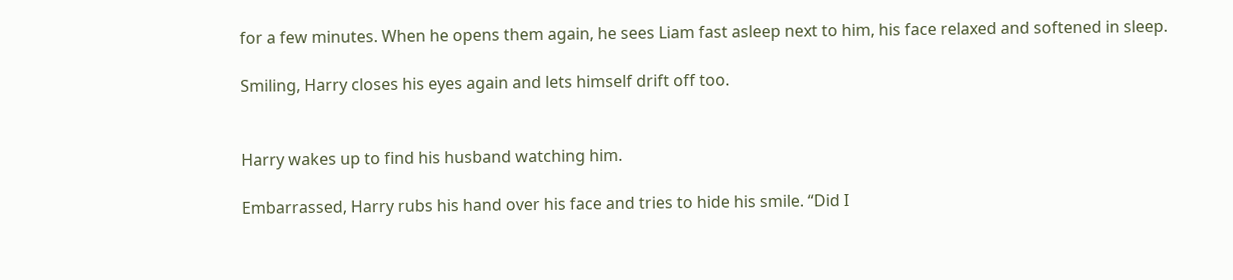for a few minutes. When he opens them again, he sees Liam fast asleep next to him, his face relaxed and softened in sleep.

Smiling, Harry closes his eyes again and lets himself drift off too.


Harry wakes up to find his husband watching him.

Embarrassed, Harry rubs his hand over his face and tries to hide his smile. “Did I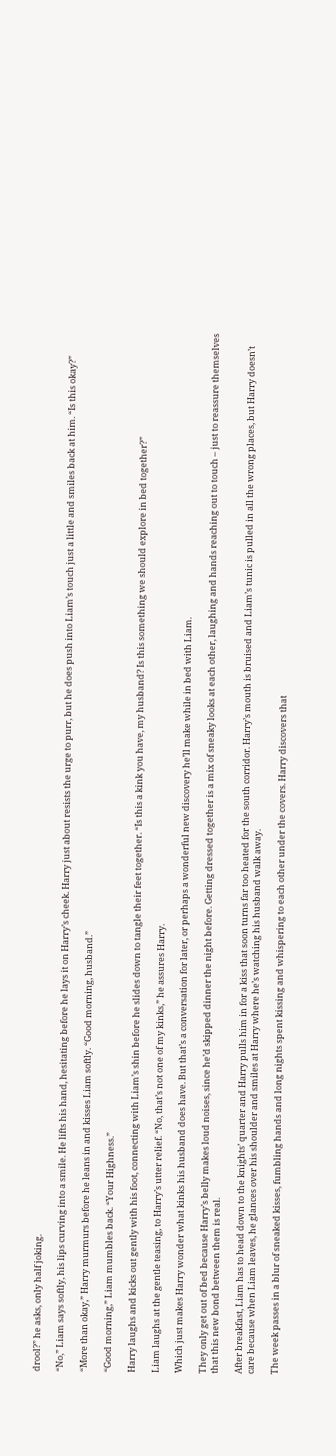drool?” he asks, only half joking.

“No,” Liam says softly, his lips curving into a smile. He lifts his hand, hesitating before he lays it on Harry’s cheek. Harry just about resists the urge to purr, but he does push into Liam’s touch just a little and smiles back at him. “Is this okay?”

“More than okay,” Harry murmurs before he leans in and kisses Liam softly. “Good morning, husband.”

“Good morning,” Liam mumbles back. “Your Highness.”

Harry laughs and kicks out gently with his foot, connecting with Liam’s shin before he slides down to tangle their feet together. “Is this a kink you have, my husband? Is this something we should explore in bed together?”

Liam laughs at the gentle teasing, to Harry’s utter relief. “No, that’s not one of my kinks,” he assures Harry.

Which just makes Harry wonder what kinks his husband does have. But that’s a conversation for later, or perhaps a wonderful new discovery he’ll make while in bed with Liam.

They only get out of bed because Harry’s belly makes loud noises, since he’d skipped dinner the night before. Getting dressed together is a mix of sneaky looks at each other, laughing and hands reaching out to touch – just to reassure themselves that this new bond between them is real.

After breakfast, Liam has to head down to the knights’ quarter and Harry pulls him in for a kiss that soon turns far too heated for the south corridor. Harry’s mouth is bruised and Liam’s tunic is pulled in all the wrong places, but Harry doesn’t care because when Liam leaves, he glances over his shoulder and smiles at Harry where he’s watching his husband walk away.

The week passes in a blur of sneaked kisses, fumbling hands and long nights spent kissing and whispering to each other under the covers. Harry discovers that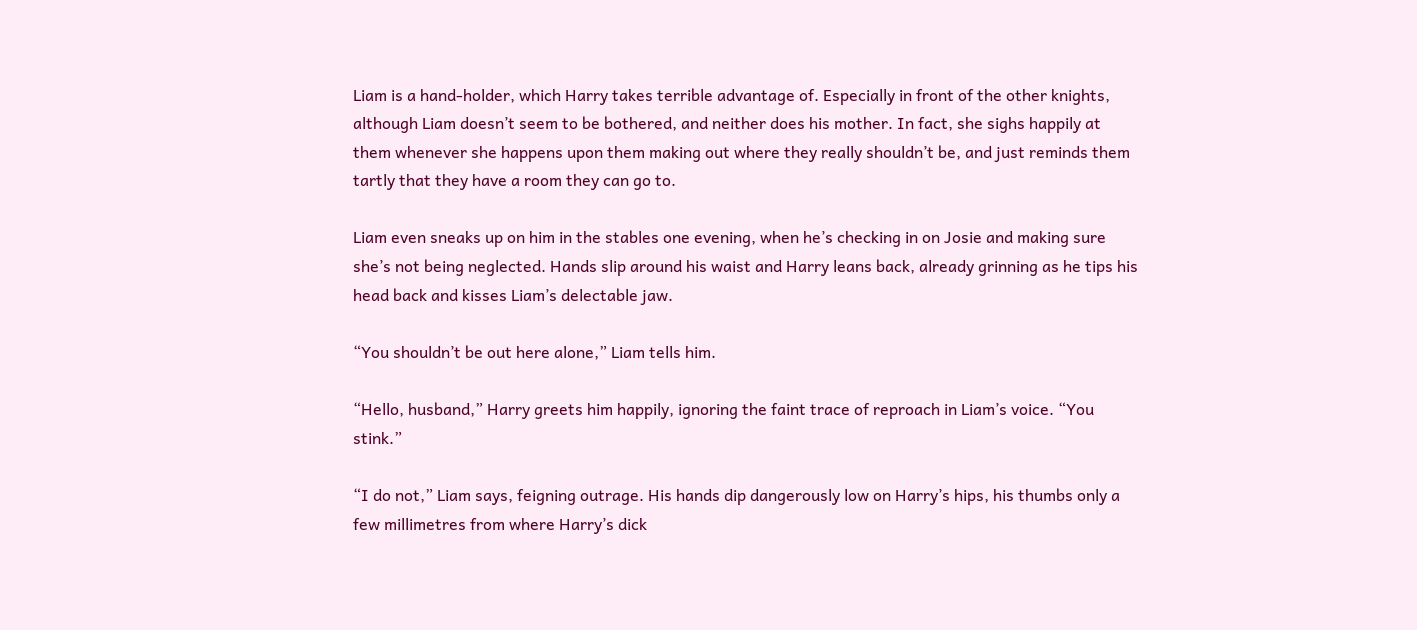Liam is a hand-holder, which Harry takes terrible advantage of. Especially in front of the other knights, although Liam doesn’t seem to be bothered, and neither does his mother. In fact, she sighs happily at them whenever she happens upon them making out where they really shouldn’t be, and just reminds them tartly that they have a room they can go to.

Liam even sneaks up on him in the stables one evening, when he’s checking in on Josie and making sure she’s not being neglected. Hands slip around his waist and Harry leans back, already grinning as he tips his head back and kisses Liam’s delectable jaw.

“You shouldn’t be out here alone,” Liam tells him.

“Hello, husband,” Harry greets him happily, ignoring the faint trace of reproach in Liam’s voice. “You stink.”

“I do not,” Liam says, feigning outrage. His hands dip dangerously low on Harry’s hips, his thumbs only a few millimetres from where Harry’s dick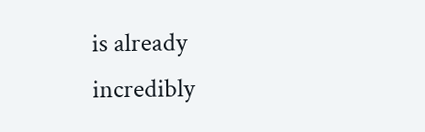is already incredibly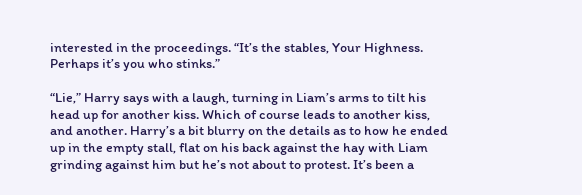interested in the proceedings. “It’s the stables, Your Highness. Perhaps it’s you who stinks.”

“Lie,” Harry says with a laugh, turning in Liam’s arms to tilt his head up for another kiss. Which of course leads to another kiss, and another. Harry’s a bit blurry on the details as to how he ended up in the empty stall, flat on his back against the hay with Liam grinding against him but he’s not about to protest. It’s been a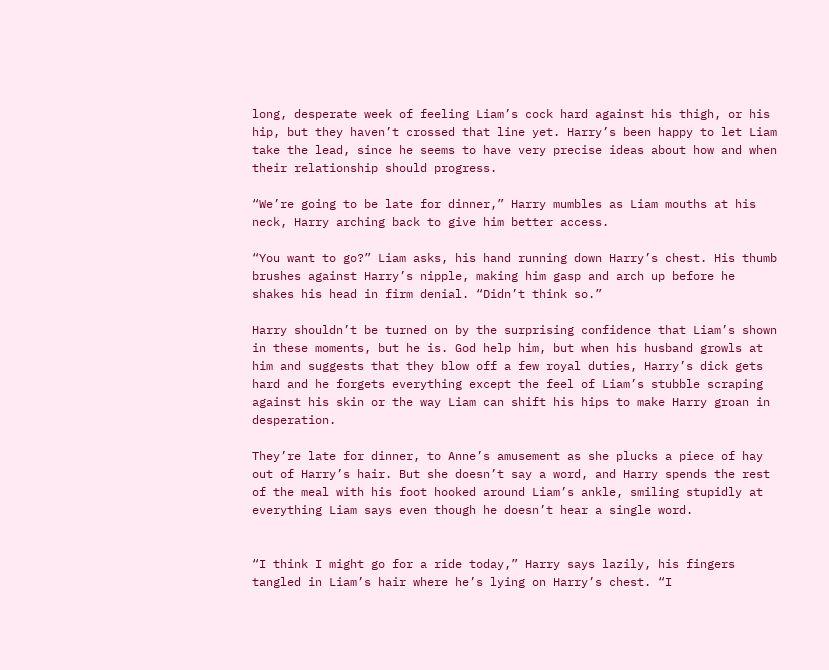long, desperate week of feeling Liam’s cock hard against his thigh, or his hip, but they haven’t crossed that line yet. Harry’s been happy to let Liam take the lead, since he seems to have very precise ideas about how and when their relationship should progress.

“We’re going to be late for dinner,” Harry mumbles as Liam mouths at his neck, Harry arching back to give him better access.

“You want to go?” Liam asks, his hand running down Harry’s chest. His thumb brushes against Harry’s nipple, making him gasp and arch up before he shakes his head in firm denial. “Didn’t think so.”

Harry shouldn’t be turned on by the surprising confidence that Liam’s shown in these moments, but he is. God help him, but when his husband growls at him and suggests that they blow off a few royal duties, Harry’s dick gets hard and he forgets everything except the feel of Liam’s stubble scraping against his skin or the way Liam can shift his hips to make Harry groan in desperation.

They’re late for dinner, to Anne’s amusement as she plucks a piece of hay out of Harry’s hair. But she doesn’t say a word, and Harry spends the rest of the meal with his foot hooked around Liam’s ankle, smiling stupidly at everything Liam says even though he doesn’t hear a single word.


“I think I might go for a ride today,” Harry says lazily, his fingers tangled in Liam’s hair where he’s lying on Harry’s chest. “I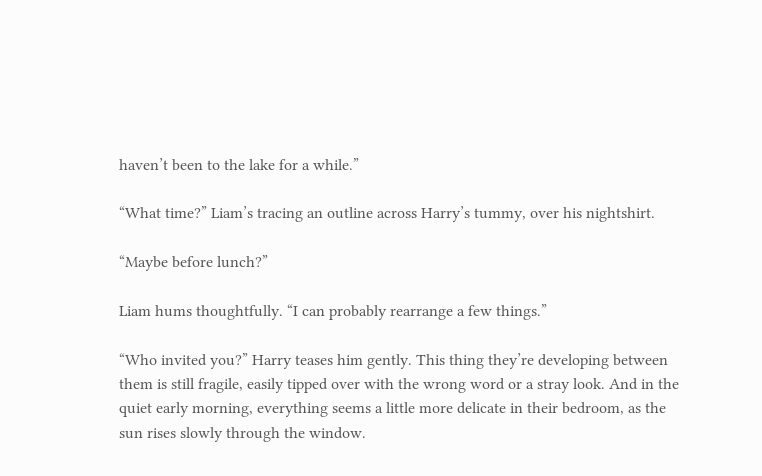haven’t been to the lake for a while.”

“What time?” Liam’s tracing an outline across Harry’s tummy, over his nightshirt.

“Maybe before lunch?”

Liam hums thoughtfully. “I can probably rearrange a few things.”

“Who invited you?” Harry teases him gently. This thing they’re developing between them is still fragile, easily tipped over with the wrong word or a stray look. And in the quiet early morning, everything seems a little more delicate in their bedroom, as the sun rises slowly through the window.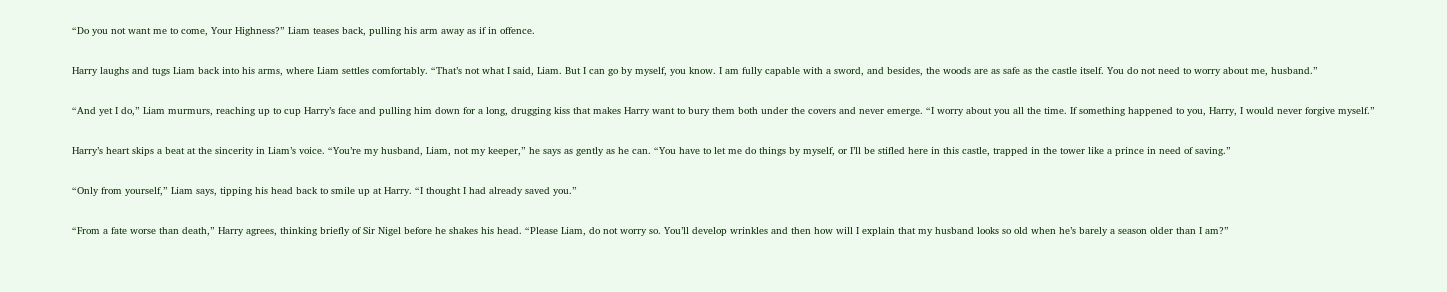“Do you not want me to come, Your Highness?” Liam teases back, pulling his arm away as if in offence.

Harry laughs and tugs Liam back into his arms, where Liam settles comfortably. “That’s not what I said, Liam. But I can go by myself, you know. I am fully capable with a sword, and besides, the woods are as safe as the castle itself. You do not need to worry about me, husband.”

“And yet I do,” Liam murmurs, reaching up to cup Harry’s face and pulling him down for a long, drugging kiss that makes Harry want to bury them both under the covers and never emerge. “I worry about you all the time. If something happened to you, Harry, I would never forgive myself.”

Harry’s heart skips a beat at the sincerity in Liam’s voice. “You’re my husband, Liam, not my keeper,” he says as gently as he can. “You have to let me do things by myself, or I’ll be stifled here in this castle, trapped in the tower like a prince in need of saving.”

“Only from yourself,” Liam says, tipping his head back to smile up at Harry. “I thought I had already saved you.”

“From a fate worse than death,” Harry agrees, thinking briefly of Sir Nigel before he shakes his head. “Please Liam, do not worry so. You’ll develop wrinkles and then how will I explain that my husband looks so old when he’s barely a season older than I am?”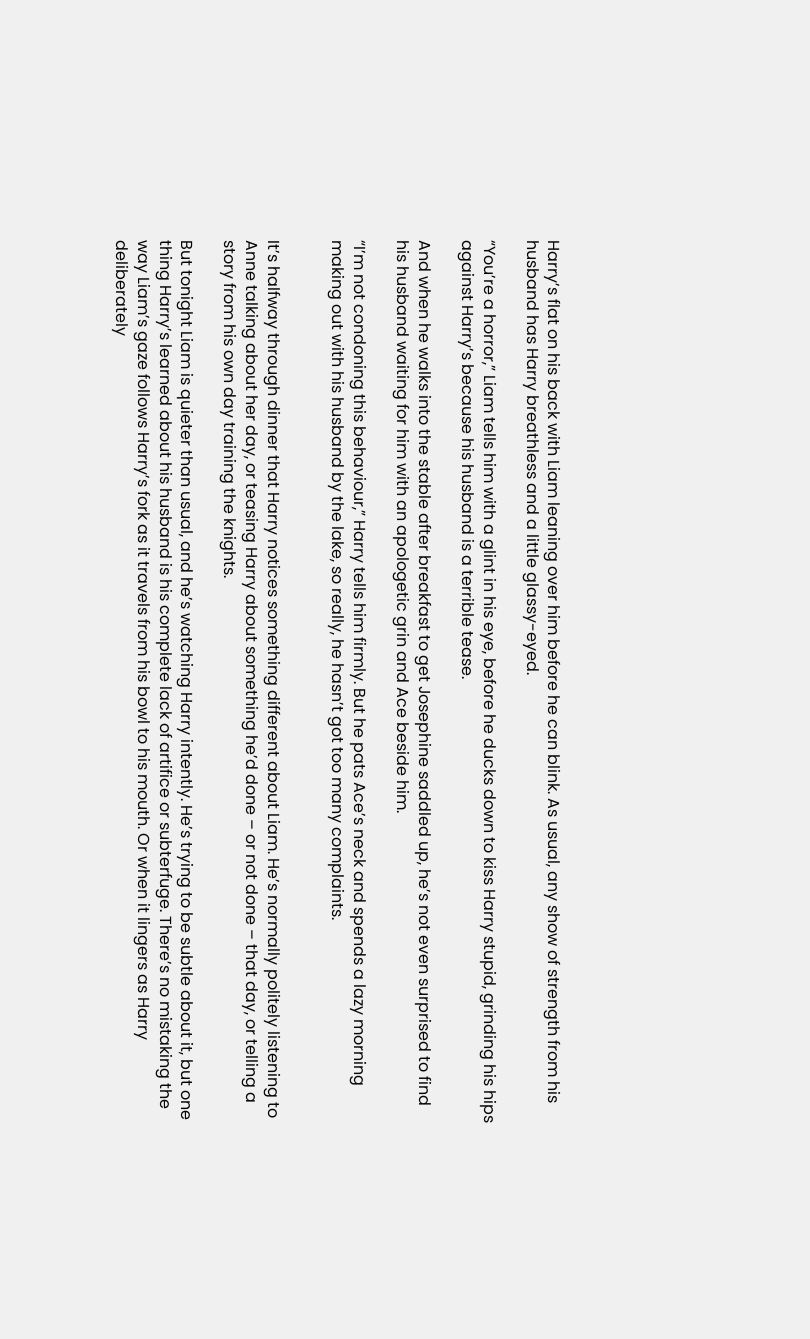Harry’s flat on his back with Liam leaning over him before he can blink. As usual, any show of strength from his husband has Harry breathless and a little glassy-eyed.

“You’re a horror,” Liam tells him with a glint in his eye, before he ducks down to kiss Harry stupid, grinding his hips against Harry’s because his husband is a terrible tease.

And when he walks into the stable after breakfast to get Josephine saddled up, he’s not even surprised to find his husband waiting for him with an apologetic grin and Ace beside him.

“I’m not condoning this behaviour,” Harry tells him firmly. But he pats Ace’s neck and spends a lazy morning making out with his husband by the lake, so really, he hasn’t got too many complaints.


It’s halfway through dinner that Harry notices something different about Liam. He’s normally politely listening to Anne talking about her day, or teasing Harry about something he’d done – or not done – that day, or telling a story from his own day training the knights.

But tonight Liam is quieter than usual, and he’s watching Harry intently. He’s trying to be subtle about it, but one thing Harry’s learned about his husband is his complete lack of artifice or subterfuge. There’s no mistaking the way Liam’s gaze follows Harry’s fork as it travels from his bowl to his mouth. Or when it lingers as Harry deliberately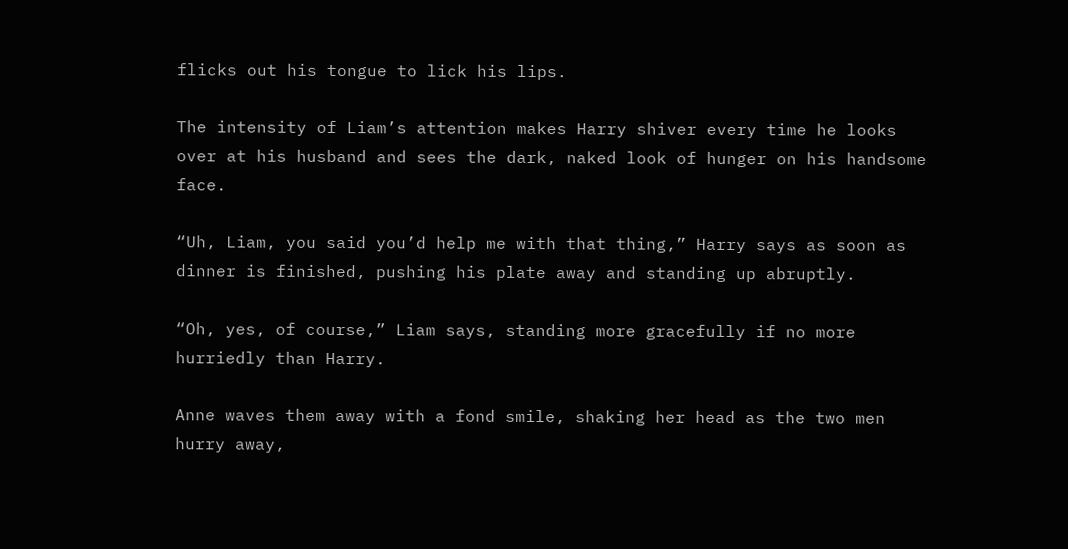flicks out his tongue to lick his lips.

The intensity of Liam’s attention makes Harry shiver every time he looks over at his husband and sees the dark, naked look of hunger on his handsome face.

“Uh, Liam, you said you’d help me with that thing,” Harry says as soon as dinner is finished, pushing his plate away and standing up abruptly.

“Oh, yes, of course,” Liam says, standing more gracefully if no more hurriedly than Harry.

Anne waves them away with a fond smile, shaking her head as the two men hurry away,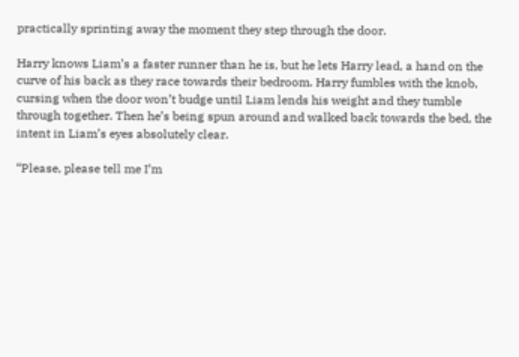practically sprinting away the moment they step through the door.

Harry knows Liam’s a faster runner than he is, but he lets Harry lead, a hand on the curve of his back as they race towards their bedroom. Harry fumbles with the knob, cursing when the door won’t budge until Liam lends his weight and they tumble through together. Then he’s being spun around and walked back towards the bed, the intent in Liam’s eyes absolutely clear.

“Please, please tell me I’m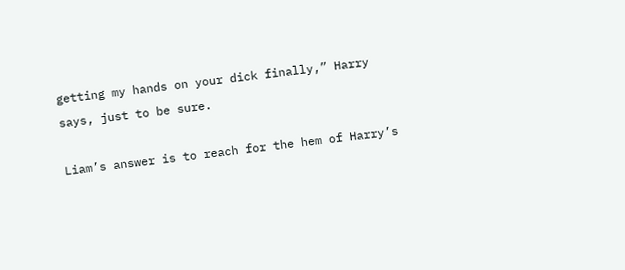getting my hands on your dick finally,” Harry says, just to be sure.

Liam’s answer is to reach for the hem of Harry’s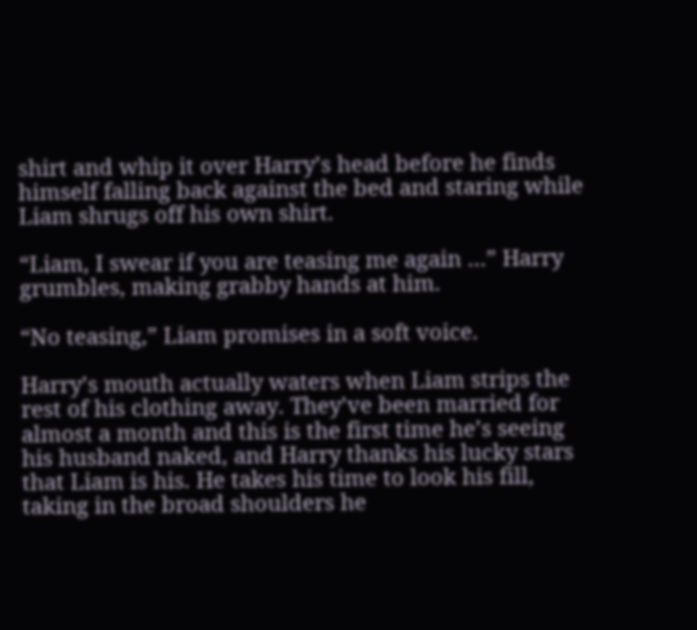shirt and whip it over Harry’s head before he finds himself falling back against the bed and staring while Liam shrugs off his own shirt.

“Liam, I swear if you are teasing me again …” Harry grumbles, making grabby hands at him.

“No teasing,” Liam promises in a soft voice.

Harry’s mouth actually waters when Liam strips the rest of his clothing away. They’ve been married for almost a month and this is the first time he’s seeing his husband naked, and Harry thanks his lucky stars that Liam is his. He takes his time to look his fill, taking in the broad shoulders he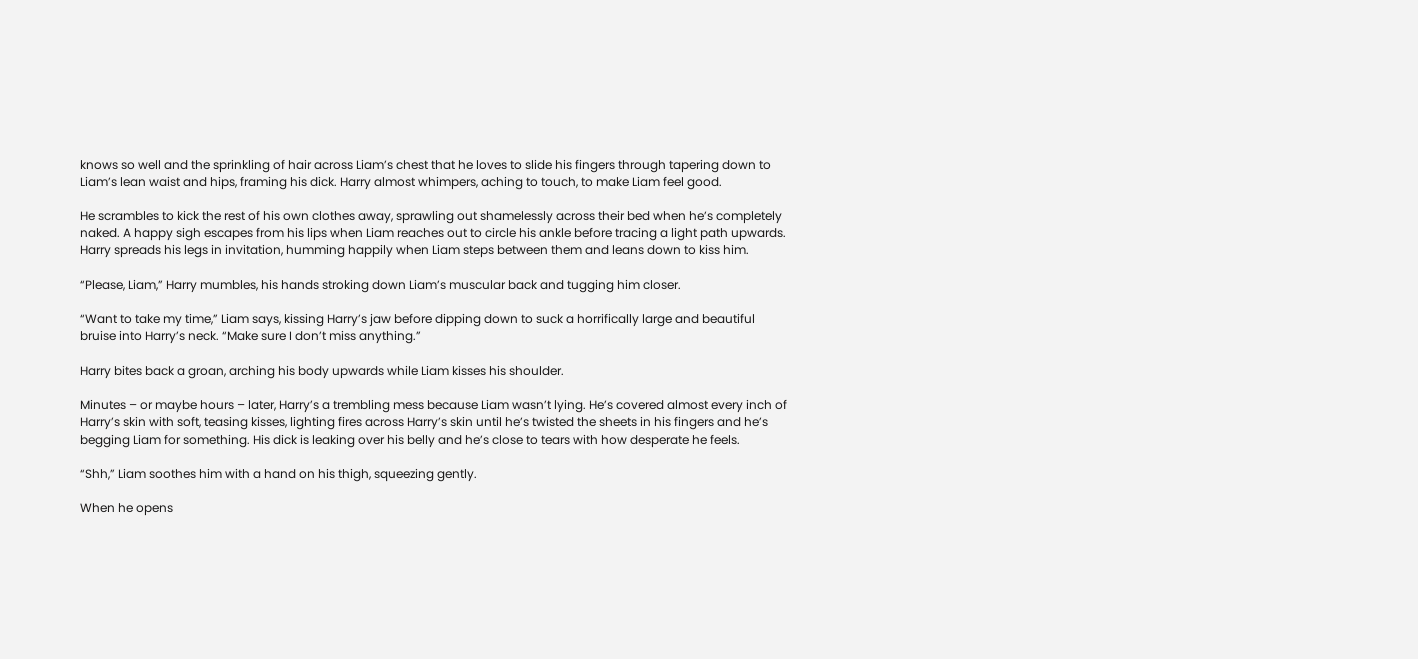knows so well and the sprinkling of hair across Liam’s chest that he loves to slide his fingers through tapering down to Liam’s lean waist and hips, framing his dick. Harry almost whimpers, aching to touch, to make Liam feel good.

He scrambles to kick the rest of his own clothes away, sprawling out shamelessly across their bed when he’s completely naked. A happy sigh escapes from his lips when Liam reaches out to circle his ankle before tracing a light path upwards. Harry spreads his legs in invitation, humming happily when Liam steps between them and leans down to kiss him.

“Please, Liam,” Harry mumbles, his hands stroking down Liam’s muscular back and tugging him closer.

“Want to take my time,” Liam says, kissing Harry’s jaw before dipping down to suck a horrifically large and beautiful bruise into Harry’s neck. “Make sure I don’t miss anything.”

Harry bites back a groan, arching his body upwards while Liam kisses his shoulder.

Minutes – or maybe hours – later, Harry’s a trembling mess because Liam wasn’t lying. He’s covered almost every inch of Harry’s skin with soft, teasing kisses, lighting fires across Harry’s skin until he’s twisted the sheets in his fingers and he’s begging Liam for something. His dick is leaking over his belly and he’s close to tears with how desperate he feels.

“Shh,” Liam soothes him with a hand on his thigh, squeezing gently.

When he opens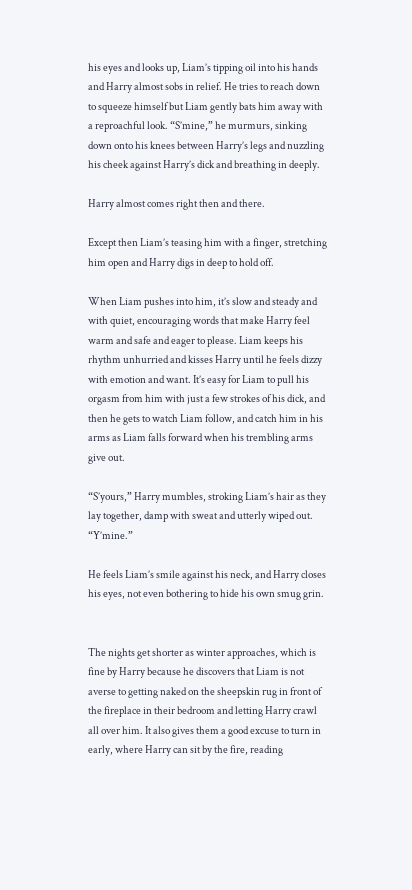his eyes and looks up, Liam’s tipping oil into his hands and Harry almost sobs in relief. He tries to reach down to squeeze himself but Liam gently bats him away with a reproachful look. “S’mine,” he murmurs, sinking down onto his knees between Harry’s legs and nuzzling his cheek against Harry’s dick and breathing in deeply.

Harry almost comes right then and there.

Except then Liam’s teasing him with a finger, stretching him open and Harry digs in deep to hold off.

When Liam pushes into him, it’s slow and steady and with quiet, encouraging words that make Harry feel warm and safe and eager to please. Liam keeps his rhythm unhurried and kisses Harry until he feels dizzy with emotion and want. It’s easy for Liam to pull his orgasm from him with just a few strokes of his dick, and then he gets to watch Liam follow, and catch him in his arms as Liam falls forward when his trembling arms give out.

“S’yours,” Harry mumbles, stroking Liam’s hair as they lay together, damp with sweat and utterly wiped out. “Y’mine.”

He feels Liam’s smile against his neck, and Harry closes his eyes, not even bothering to hide his own smug grin.


The nights get shorter as winter approaches, which is fine by Harry because he discovers that Liam is not averse to getting naked on the sheepskin rug in front of the fireplace in their bedroom and letting Harry crawl all over him. It also gives them a good excuse to turn in early, where Harry can sit by the fire, reading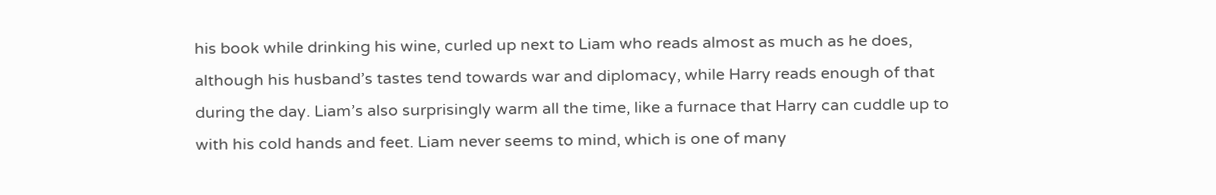his book while drinking his wine, curled up next to Liam who reads almost as much as he does, although his husband’s tastes tend towards war and diplomacy, while Harry reads enough of that during the day. Liam’s also surprisingly warm all the time, like a furnace that Harry can cuddle up to with his cold hands and feet. Liam never seems to mind, which is one of many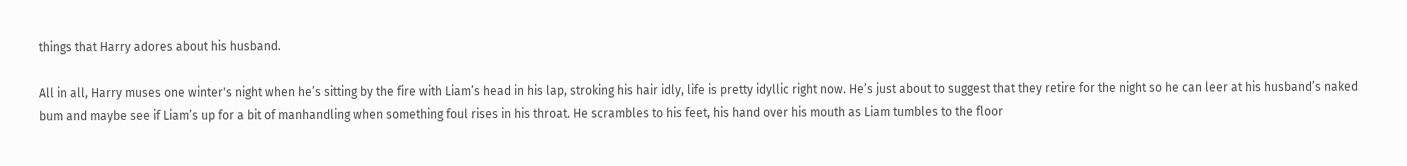things that Harry adores about his husband.

All in all, Harry muses one winter's night when he’s sitting by the fire with Liam’s head in his lap, stroking his hair idly, life is pretty idyllic right now. He’s just about to suggest that they retire for the night so he can leer at his husband’s naked bum and maybe see if Liam’s up for a bit of manhandling when something foul rises in his throat. He scrambles to his feet, his hand over his mouth as Liam tumbles to the floor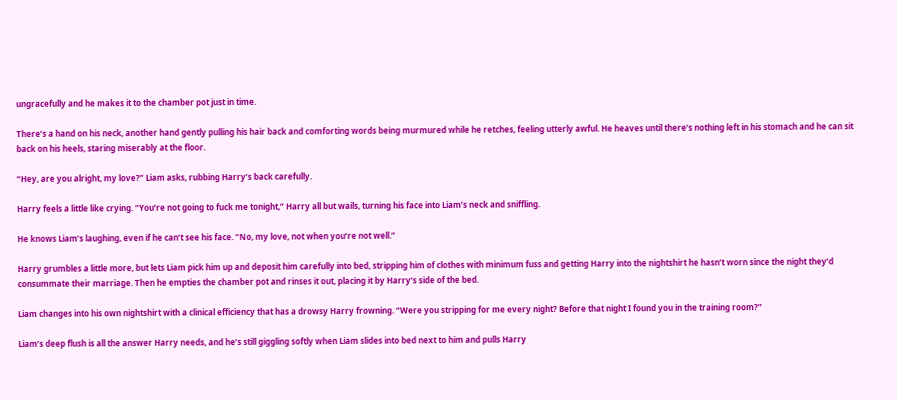ungracefully and he makes it to the chamber pot just in time.

There’s a hand on his neck, another hand gently pulling his hair back and comforting words being murmured while he retches, feeling utterly awful. He heaves until there’s nothing left in his stomach and he can sit back on his heels, staring miserably at the floor.

“Hey, are you alright, my love?” Liam asks, rubbing Harry’s back carefully.

Harry feels a little like crying. “You’re not going to fuck me tonight,” Harry all but wails, turning his face into Liam’s neck and sniffling.

He knows Liam’s laughing, even if he can’t see his face. “No, my love, not when you’re not well.”

Harry grumbles a little more, but lets Liam pick him up and deposit him carefully into bed, stripping him of clothes with minimum fuss and getting Harry into the nightshirt he hasn’t worn since the night they’d consummate their marriage. Then he empties the chamber pot and rinses it out, placing it by Harry’s side of the bed.

Liam changes into his own nightshirt with a clinical efficiency that has a drowsy Harry frowning. “Were you stripping for me every night? Before that night I found you in the training room?”

Liam’s deep flush is all the answer Harry needs, and he’s still giggling softly when Liam slides into bed next to him and pulls Harry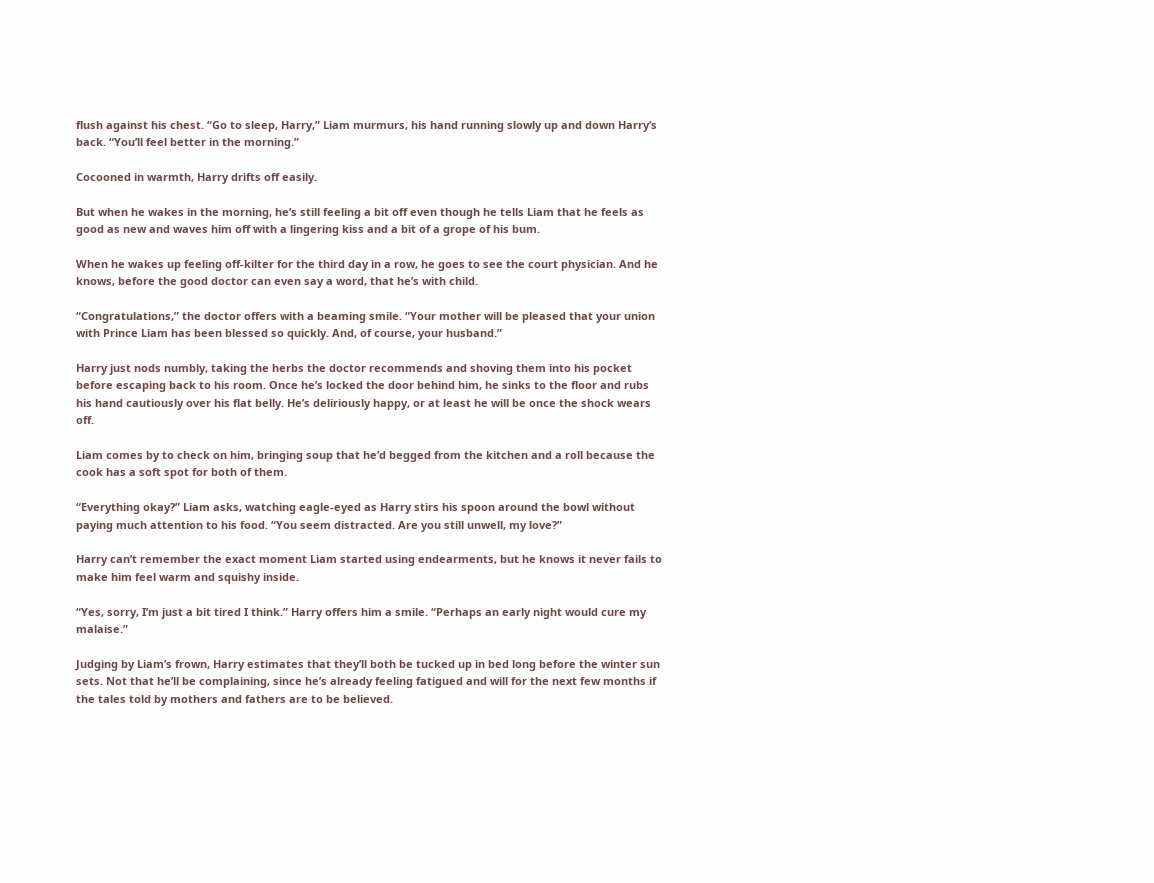flush against his chest. “Go to sleep, Harry,” Liam murmurs, his hand running slowly up and down Harry’s back. “You’ll feel better in the morning.”

Cocooned in warmth, Harry drifts off easily.

But when he wakes in the morning, he’s still feeling a bit off even though he tells Liam that he feels as good as new and waves him off with a lingering kiss and a bit of a grope of his bum.

When he wakes up feeling off-kilter for the third day in a row, he goes to see the court physician. And he knows, before the good doctor can even say a word, that he’s with child.

“Congratulations,” the doctor offers with a beaming smile. “Your mother will be pleased that your union with Prince Liam has been blessed so quickly. And, of course, your husband.”

Harry just nods numbly, taking the herbs the doctor recommends and shoving them into his pocket before escaping back to his room. Once he’s locked the door behind him, he sinks to the floor and rubs his hand cautiously over his flat belly. He’s deliriously happy, or at least he will be once the shock wears off.

Liam comes by to check on him, bringing soup that he’d begged from the kitchen and a roll because the cook has a soft spot for both of them.

“Everything okay?” Liam asks, watching eagle-eyed as Harry stirs his spoon around the bowl without paying much attention to his food. “You seem distracted. Are you still unwell, my love?”

Harry can’t remember the exact moment Liam started using endearments, but he knows it never fails to make him feel warm and squishy inside.

“Yes, sorry, I’m just a bit tired I think.” Harry offers him a smile. “Perhaps an early night would cure my malaise.”

Judging by Liam’s frown, Harry estimates that they’ll both be tucked up in bed long before the winter sun sets. Not that he’ll be complaining, since he’s already feeling fatigued and will for the next few months if the tales told by mothers and fathers are to be believed.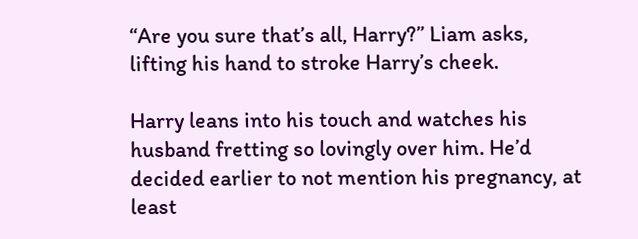“Are you sure that’s all, Harry?” Liam asks, lifting his hand to stroke Harry’s cheek.

Harry leans into his touch and watches his husband fretting so lovingly over him. He’d decided earlier to not mention his pregnancy, at least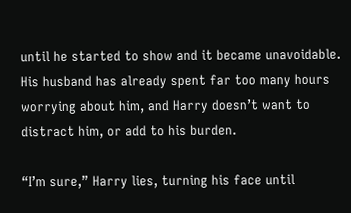until he started to show and it became unavoidable. His husband has already spent far too many hours worrying about him, and Harry doesn’t want to distract him, or add to his burden.

“I’m sure,” Harry lies, turning his face until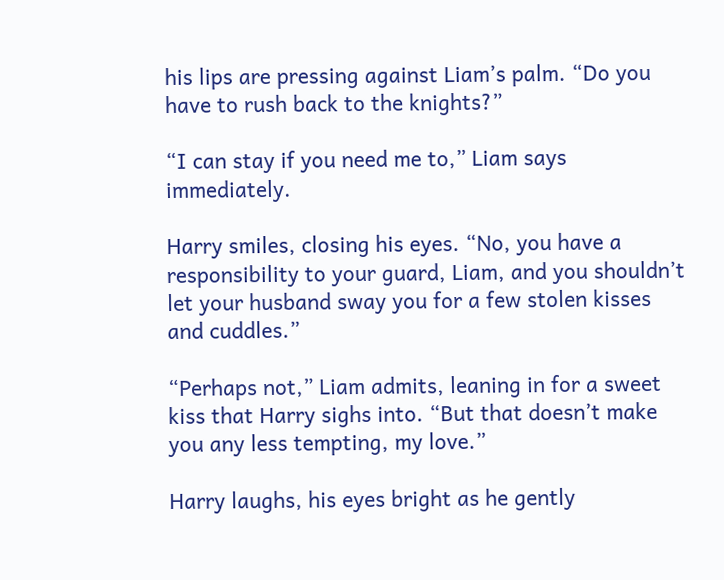his lips are pressing against Liam’s palm. “Do you have to rush back to the knights?”

“I can stay if you need me to,” Liam says immediately.

Harry smiles, closing his eyes. “No, you have a responsibility to your guard, Liam, and you shouldn’t let your husband sway you for a few stolen kisses and cuddles.”

“Perhaps not,” Liam admits, leaning in for a sweet kiss that Harry sighs into. “But that doesn’t make you any less tempting, my love.”

Harry laughs, his eyes bright as he gently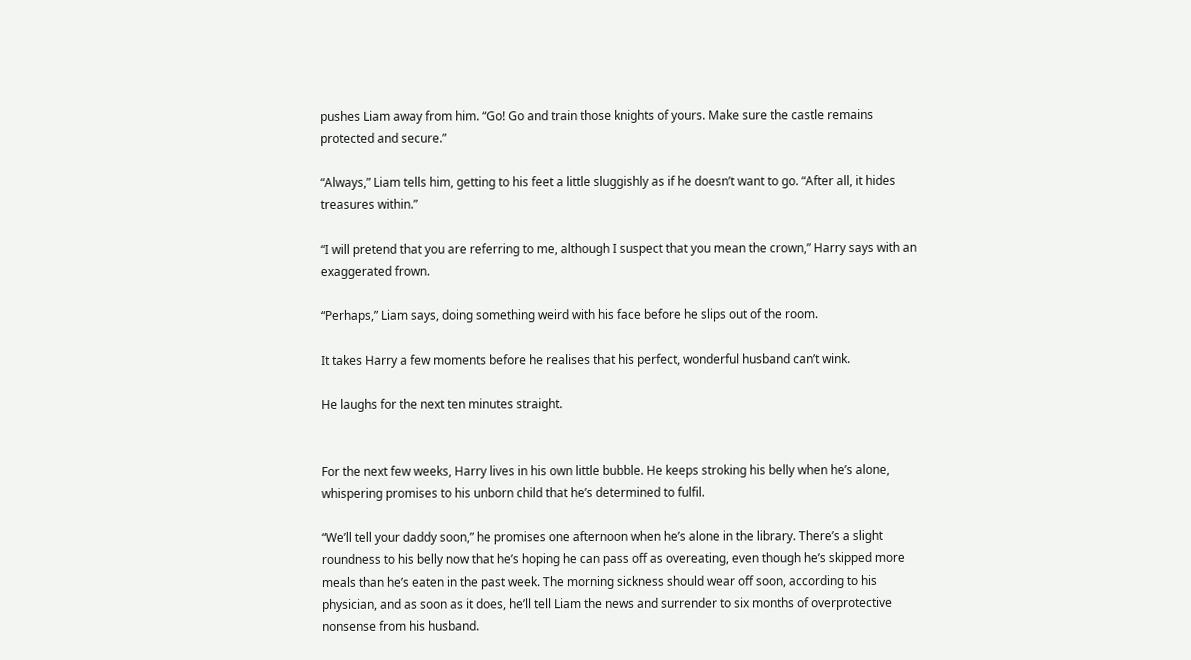pushes Liam away from him. “Go! Go and train those knights of yours. Make sure the castle remains protected and secure.”

“Always,” Liam tells him, getting to his feet a little sluggishly as if he doesn’t want to go. “After all, it hides treasures within.”

“I will pretend that you are referring to me, although I suspect that you mean the crown,” Harry says with an exaggerated frown.

“Perhaps,” Liam says, doing something weird with his face before he slips out of the room.

It takes Harry a few moments before he realises that his perfect, wonderful husband can’t wink.

He laughs for the next ten minutes straight.


For the next few weeks, Harry lives in his own little bubble. He keeps stroking his belly when he’s alone, whispering promises to his unborn child that he’s determined to fulfil.

“We’ll tell your daddy soon,” he promises one afternoon when he’s alone in the library. There’s a slight roundness to his belly now that he’s hoping he can pass off as overeating, even though he’s skipped more meals than he’s eaten in the past week. The morning sickness should wear off soon, according to his physician, and as soon as it does, he’ll tell Liam the news and surrender to six months of overprotective nonsense from his husband.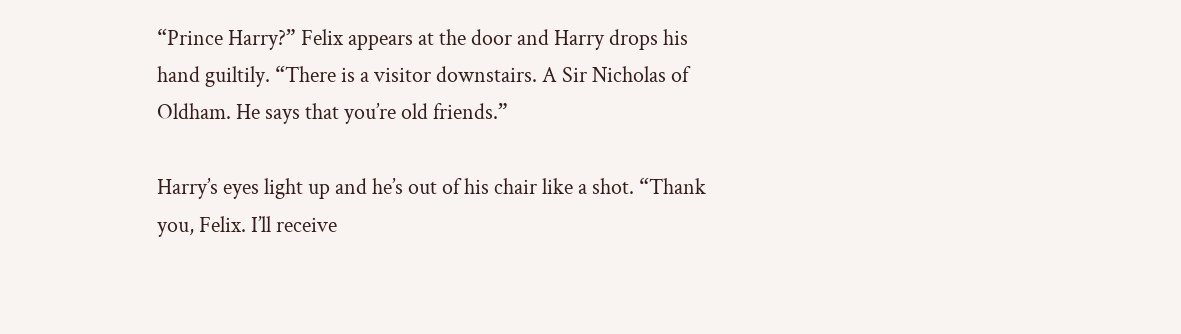“Prince Harry?” Felix appears at the door and Harry drops his hand guiltily. “There is a visitor downstairs. A Sir Nicholas of Oldham. He says that you’re old friends.”

Harry’s eyes light up and he’s out of his chair like a shot. “Thank you, Felix. I’ll receive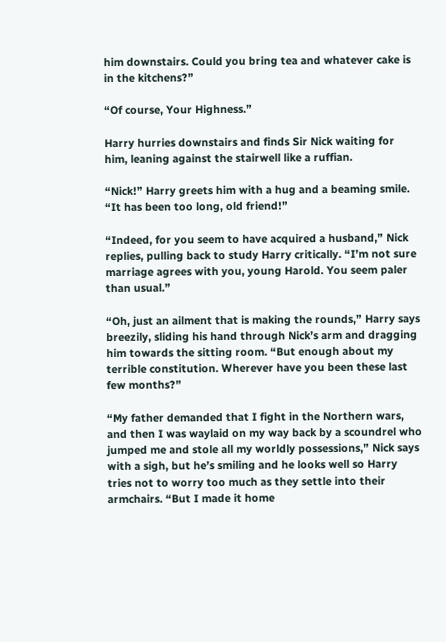him downstairs. Could you bring tea and whatever cake is in the kitchens?”

“Of course, Your Highness.”

Harry hurries downstairs and finds Sir Nick waiting for him, leaning against the stairwell like a ruffian.

“Nick!” Harry greets him with a hug and a beaming smile. “It has been too long, old friend!”

“Indeed, for you seem to have acquired a husband,” Nick replies, pulling back to study Harry critically. “I’m not sure marriage agrees with you, young Harold. You seem paler than usual.”

“Oh, just an ailment that is making the rounds,” Harry says breezily, sliding his hand through Nick’s arm and dragging him towards the sitting room. “But enough about my terrible constitution. Wherever have you been these last few months?”

“My father demanded that I fight in the Northern wars, and then I was waylaid on my way back by a scoundrel who jumped me and stole all my worldly possessions,” Nick says with a sigh, but he’s smiling and he looks well so Harry tries not to worry too much as they settle into their armchairs. “But I made it home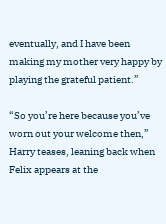eventually, and I have been making my mother very happy by playing the grateful patient.”

“So you’re here because you’ve worn out your welcome then,” Harry teases, leaning back when Felix appears at the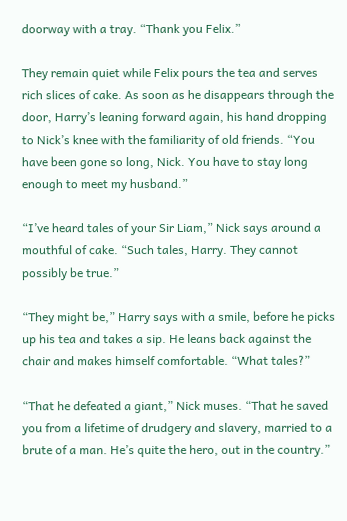doorway with a tray. “Thank you Felix.”

They remain quiet while Felix pours the tea and serves rich slices of cake. As soon as he disappears through the door, Harry’s leaning forward again, his hand dropping to Nick’s knee with the familiarity of old friends. “You have been gone so long, Nick. You have to stay long enough to meet my husband.”

“I’ve heard tales of your Sir Liam,” Nick says around a mouthful of cake. “Such tales, Harry. They cannot possibly be true.”

“They might be,” Harry says with a smile, before he picks up his tea and takes a sip. He leans back against the chair and makes himself comfortable. “What tales?”

“That he defeated a giant,” Nick muses. “That he saved you from a lifetime of drudgery and slavery, married to a brute of a man. He’s quite the hero, out in the country.”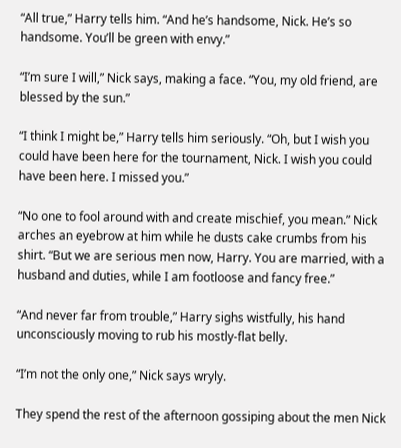“All true,” Harry tells him. “And he’s handsome, Nick. He’s so handsome. You’ll be green with envy.”

“I’m sure I will,” Nick says, making a face. “You, my old friend, are blessed by the sun.”

“I think I might be,” Harry tells him seriously. “Oh, but I wish you could have been here for the tournament, Nick. I wish you could have been here. I missed you.”

“No one to fool around with and create mischief, you mean.” Nick arches an eyebrow at him while he dusts cake crumbs from his shirt. “But we are serious men now, Harry. You are married, with a husband and duties, while I am footloose and fancy free.”

“And never far from trouble,” Harry sighs wistfully, his hand unconsciously moving to rub his mostly-flat belly.

“I’m not the only one,” Nick says wryly.

They spend the rest of the afternoon gossiping about the men Nick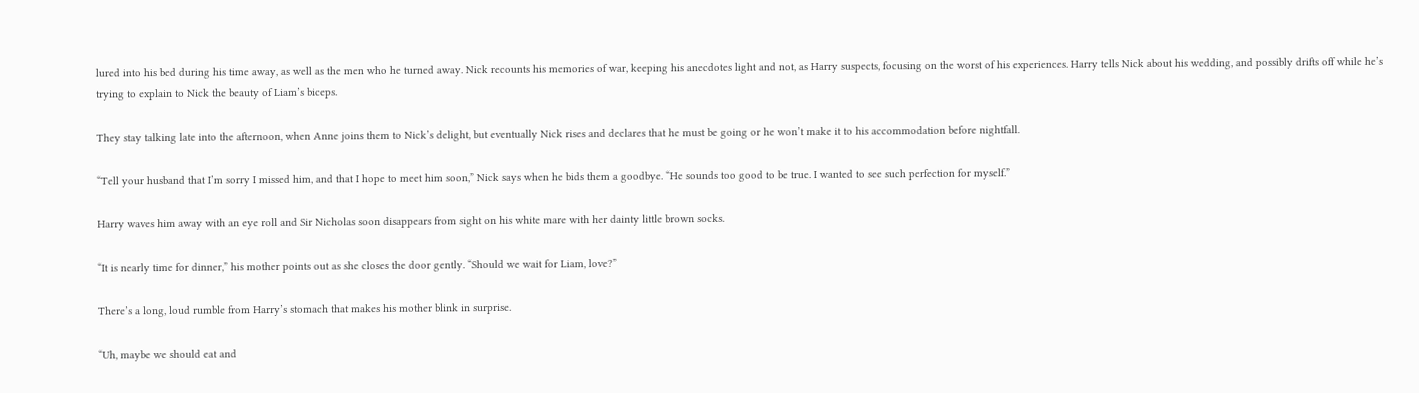lured into his bed during his time away, as well as the men who he turned away. Nick recounts his memories of war, keeping his anecdotes light and not, as Harry suspects, focusing on the worst of his experiences. Harry tells Nick about his wedding, and possibly drifts off while he’s trying to explain to Nick the beauty of Liam’s biceps.

They stay talking late into the afternoon, when Anne joins them to Nick’s delight, but eventually Nick rises and declares that he must be going or he won’t make it to his accommodation before nightfall.

“Tell your husband that I’m sorry I missed him, and that I hope to meet him soon,” Nick says when he bids them a goodbye. “He sounds too good to be true. I wanted to see such perfection for myself.”

Harry waves him away with an eye roll and Sir Nicholas soon disappears from sight on his white mare with her dainty little brown socks.

“It is nearly time for dinner,” his mother points out as she closes the door gently. “Should we wait for Liam, love?”

There’s a long, loud rumble from Harry’s stomach that makes his mother blink in surprise.

“Uh, maybe we should eat and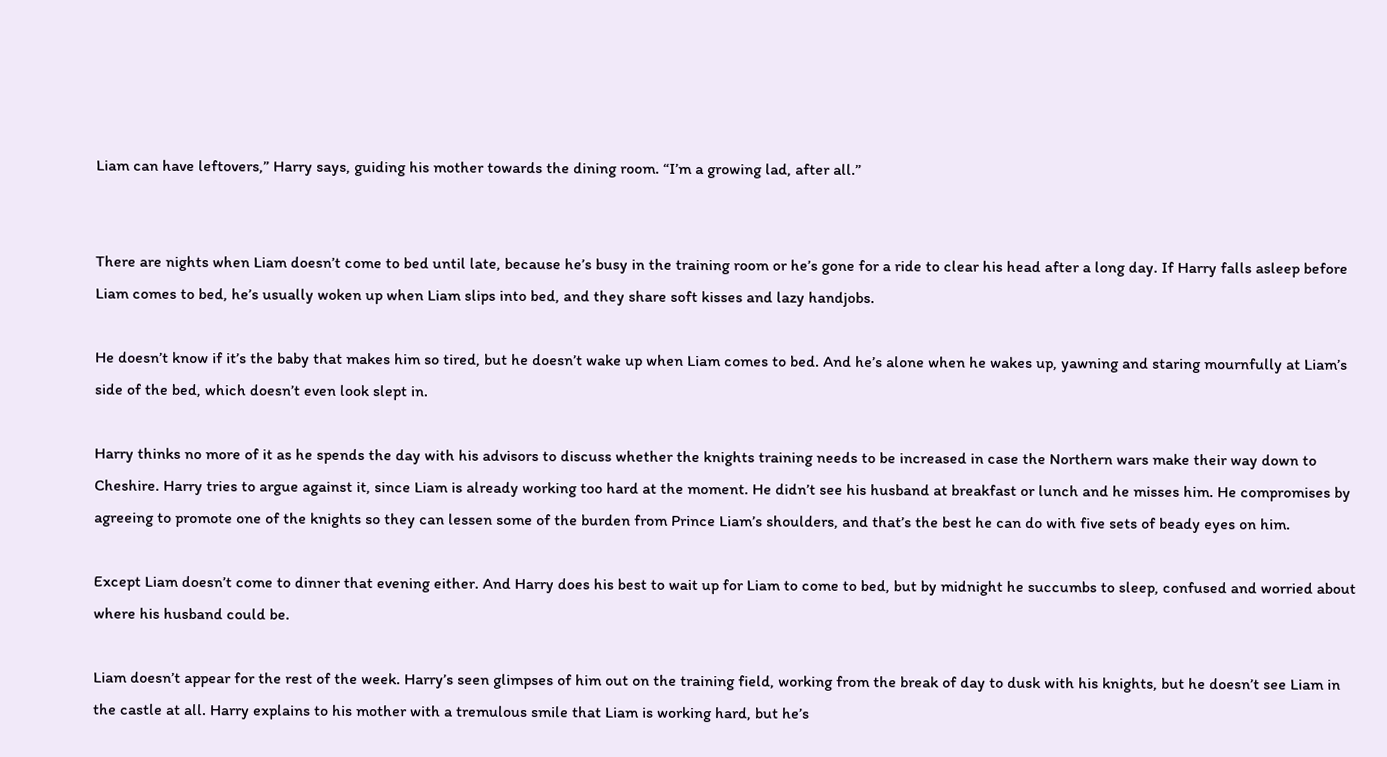Liam can have leftovers,” Harry says, guiding his mother towards the dining room. “I’m a growing lad, after all.”


There are nights when Liam doesn’t come to bed until late, because he’s busy in the training room or he’s gone for a ride to clear his head after a long day. If Harry falls asleep before Liam comes to bed, he’s usually woken up when Liam slips into bed, and they share soft kisses and lazy handjobs.

He doesn’t know if it’s the baby that makes him so tired, but he doesn’t wake up when Liam comes to bed. And he’s alone when he wakes up, yawning and staring mournfully at Liam’s side of the bed, which doesn’t even look slept in.

Harry thinks no more of it as he spends the day with his advisors to discuss whether the knights training needs to be increased in case the Northern wars make their way down to Cheshire. Harry tries to argue against it, since Liam is already working too hard at the moment. He didn’t see his husband at breakfast or lunch and he misses him. He compromises by agreeing to promote one of the knights so they can lessen some of the burden from Prince Liam’s shoulders, and that’s the best he can do with five sets of beady eyes on him.

Except Liam doesn’t come to dinner that evening either. And Harry does his best to wait up for Liam to come to bed, but by midnight he succumbs to sleep, confused and worried about where his husband could be.

Liam doesn’t appear for the rest of the week. Harry’s seen glimpses of him out on the training field, working from the break of day to dusk with his knights, but he doesn’t see Liam in the castle at all. Harry explains to his mother with a tremulous smile that Liam is working hard, but he’s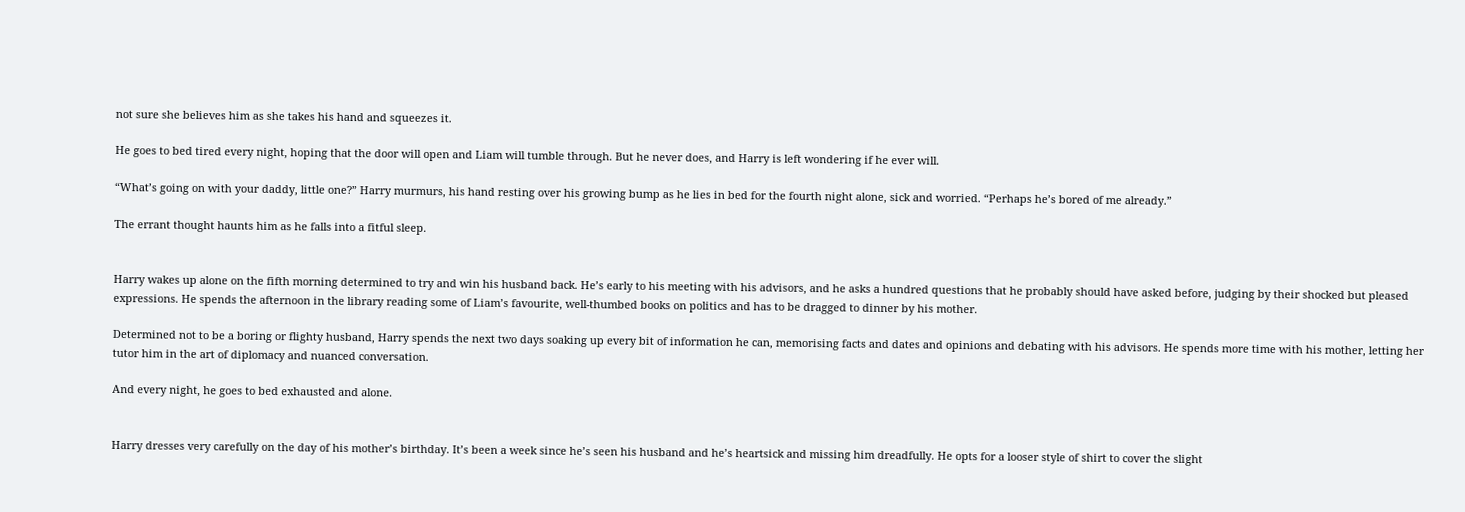not sure she believes him as she takes his hand and squeezes it.

He goes to bed tired every night, hoping that the door will open and Liam will tumble through. But he never does, and Harry is left wondering if he ever will.

“What’s going on with your daddy, little one?” Harry murmurs, his hand resting over his growing bump as he lies in bed for the fourth night alone, sick and worried. “Perhaps he’s bored of me already.”

The errant thought haunts him as he falls into a fitful sleep.


Harry wakes up alone on the fifth morning determined to try and win his husband back. He’s early to his meeting with his advisors, and he asks a hundred questions that he probably should have asked before, judging by their shocked but pleased expressions. He spends the afternoon in the library reading some of Liam’s favourite, well-thumbed books on politics and has to be dragged to dinner by his mother.

Determined not to be a boring or flighty husband, Harry spends the next two days soaking up every bit of information he can, memorising facts and dates and opinions and debating with his advisors. He spends more time with his mother, letting her tutor him in the art of diplomacy and nuanced conversation.

And every night, he goes to bed exhausted and alone.


Harry dresses very carefully on the day of his mother’s birthday. It’s been a week since he’s seen his husband and he’s heartsick and missing him dreadfully. He opts for a looser style of shirt to cover the slight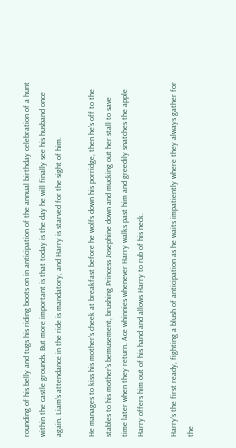rounding of his belly and tugs his riding boots on in anticipation of the annual birthday celebration of a hunt within the castle grounds. But more important is that today is the day he will finally see his husband once again. Liam’s attendance in the ride is mandatory, and Harry is starved for the sight of him.

He manages to kiss his mother’s cheek at breakfast before he wolfs down his porridge, then he’s off to the stables to his mother’s bemusement, brushing Princess Josephine down and mucking out her stall to save time later when they return. Ace whinnies whenever Harry walks past him and greedily snatches the apple Harry offers him out of his hand and allows Harry to rub of his neck.

Harry’s the first ready, fighting a blush of anticipation as he waits impatiently where they always gather for the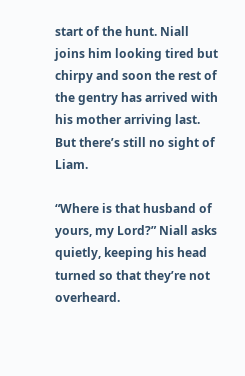start of the hunt. Niall joins him looking tired but chirpy and soon the rest of the gentry has arrived with his mother arriving last. But there’s still no sight of Liam.

“Where is that husband of yours, my Lord?” Niall asks quietly, keeping his head turned so that they’re not overheard.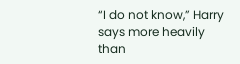“I do not know,” Harry says more heavily than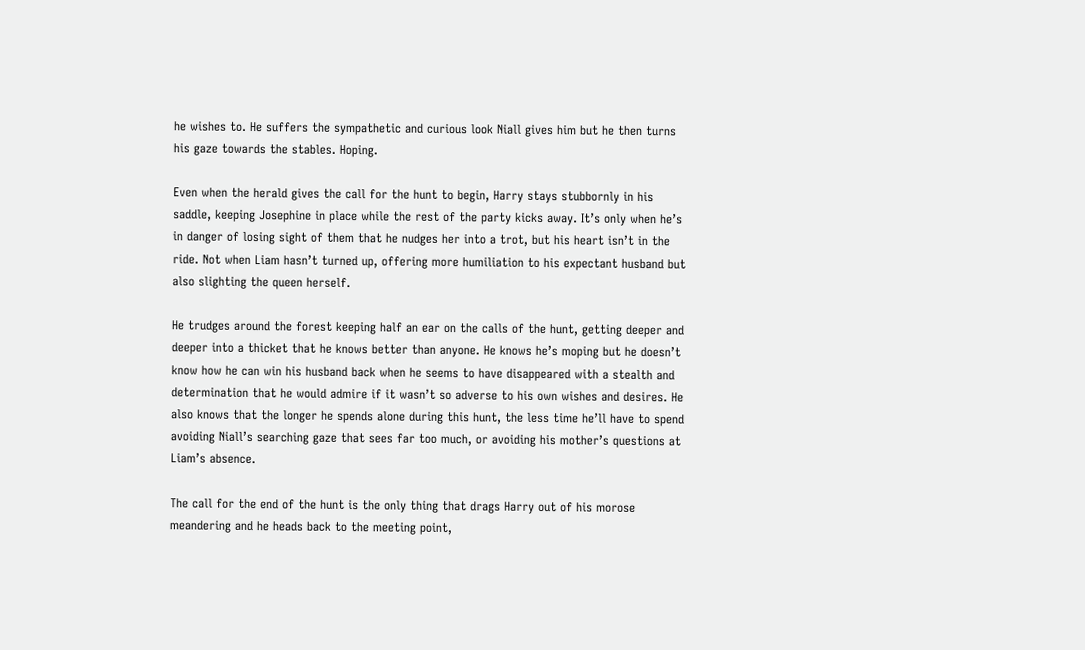he wishes to. He suffers the sympathetic and curious look Niall gives him but he then turns his gaze towards the stables. Hoping.

Even when the herald gives the call for the hunt to begin, Harry stays stubbornly in his saddle, keeping Josephine in place while the rest of the party kicks away. It’s only when he’s in danger of losing sight of them that he nudges her into a trot, but his heart isn’t in the ride. Not when Liam hasn’t turned up, offering more humiliation to his expectant husband but also slighting the queen herself.

He trudges around the forest keeping half an ear on the calls of the hunt, getting deeper and deeper into a thicket that he knows better than anyone. He knows he’s moping but he doesn’t know how he can win his husband back when he seems to have disappeared with a stealth and determination that he would admire if it wasn’t so adverse to his own wishes and desires. He also knows that the longer he spends alone during this hunt, the less time he’ll have to spend avoiding Niall’s searching gaze that sees far too much, or avoiding his mother’s questions at Liam’s absence.

The call for the end of the hunt is the only thing that drags Harry out of his morose meandering and he heads back to the meeting point,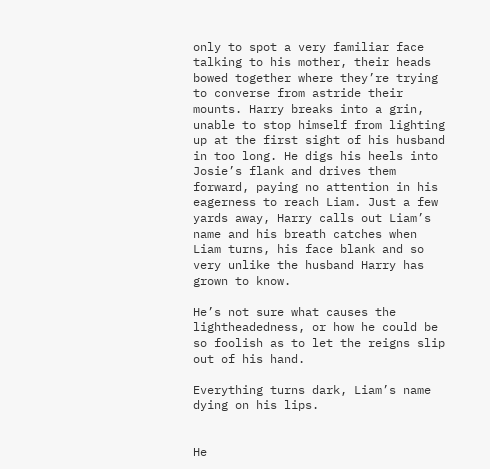only to spot a very familiar face talking to his mother, their heads bowed together where they’re trying to converse from astride their mounts. Harry breaks into a grin, unable to stop himself from lighting up at the first sight of his husband in too long. He digs his heels into Josie’s flank and drives them forward, paying no attention in his eagerness to reach Liam. Just a few yards away, Harry calls out Liam’s name and his breath catches when Liam turns, his face blank and so very unlike the husband Harry has grown to know.

He’s not sure what causes the lightheadedness, or how he could be so foolish as to let the reigns slip out of his hand.

Everything turns dark, Liam’s name dying on his lips.


He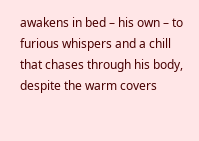awakens in bed – his own – to furious whispers and a chill that chases through his body, despite the warm covers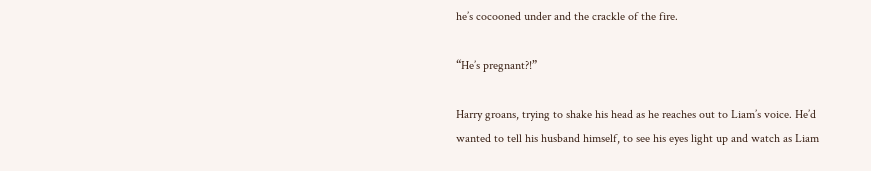he’s cocooned under and the crackle of the fire.

“He’s pregnant?!”

Harry groans, trying to shake his head as he reaches out to Liam’s voice. He’d wanted to tell his husband himself, to see his eyes light up and watch as Liam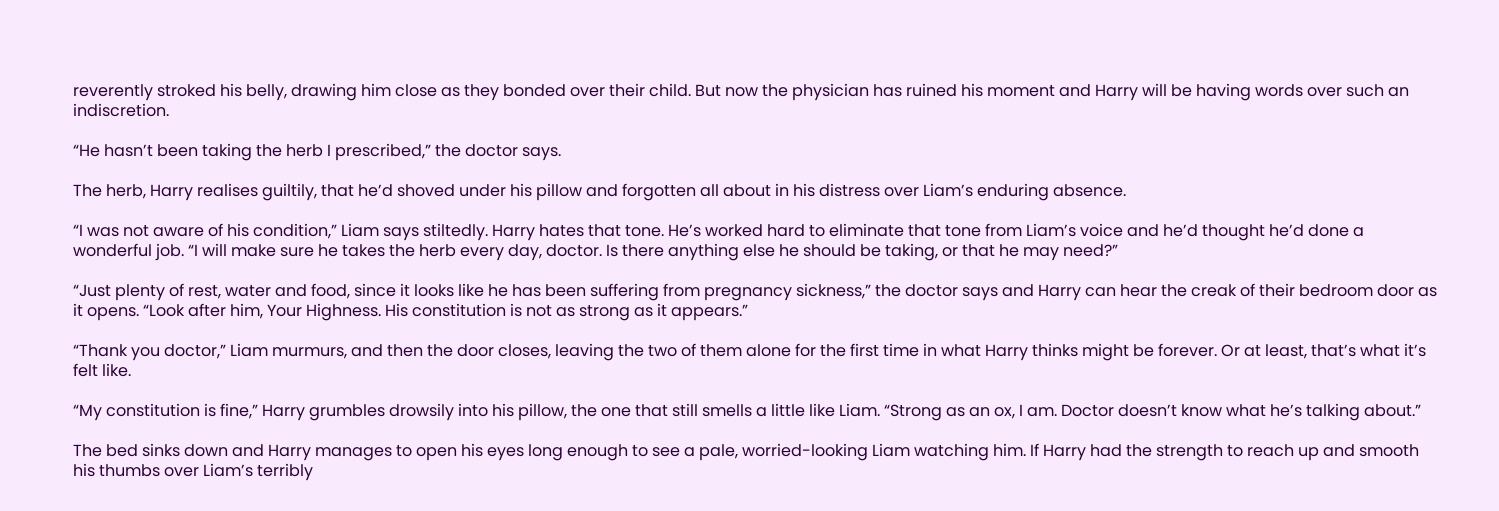reverently stroked his belly, drawing him close as they bonded over their child. But now the physician has ruined his moment and Harry will be having words over such an indiscretion.

“He hasn’t been taking the herb I prescribed,” the doctor says.

The herb, Harry realises guiltily, that he’d shoved under his pillow and forgotten all about in his distress over Liam’s enduring absence.

“I was not aware of his condition,” Liam says stiltedly. Harry hates that tone. He’s worked hard to eliminate that tone from Liam’s voice and he’d thought he’d done a wonderful job. “I will make sure he takes the herb every day, doctor. Is there anything else he should be taking, or that he may need?”

“Just plenty of rest, water and food, since it looks like he has been suffering from pregnancy sickness,” the doctor says and Harry can hear the creak of their bedroom door as it opens. “Look after him, Your Highness. His constitution is not as strong as it appears.”

“Thank you doctor,” Liam murmurs, and then the door closes, leaving the two of them alone for the first time in what Harry thinks might be forever. Or at least, that’s what it’s felt like.

“My constitution is fine,” Harry grumbles drowsily into his pillow, the one that still smells a little like Liam. “Strong as an ox, I am. Doctor doesn’t know what he’s talking about.”

The bed sinks down and Harry manages to open his eyes long enough to see a pale, worried-looking Liam watching him. If Harry had the strength to reach up and smooth his thumbs over Liam’s terribly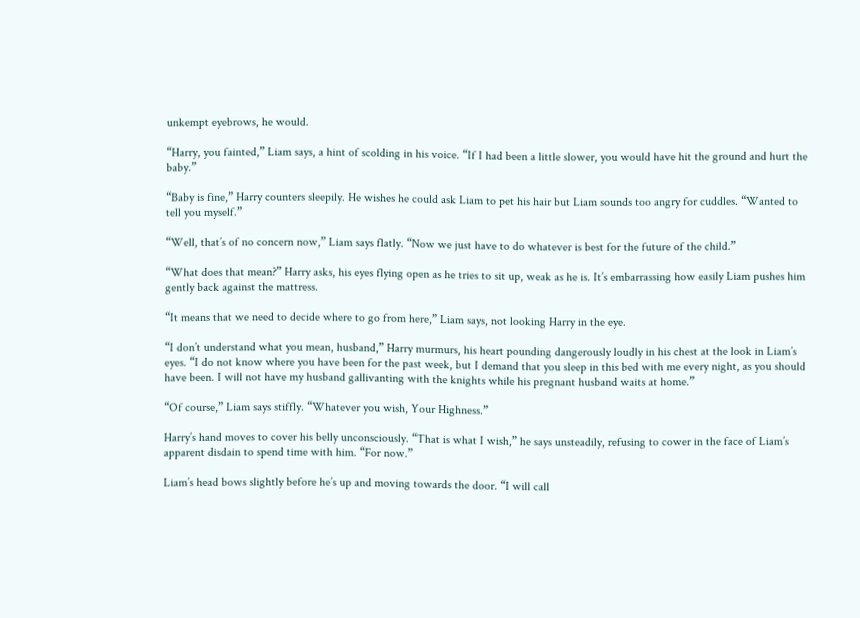unkempt eyebrows, he would.

“Harry, you fainted,” Liam says, a hint of scolding in his voice. “If I had been a little slower, you would have hit the ground and hurt the baby.”

“Baby is fine,” Harry counters sleepily. He wishes he could ask Liam to pet his hair but Liam sounds too angry for cuddles. “Wanted to tell you myself.”

“Well, that’s of no concern now,” Liam says flatly. “Now we just have to do whatever is best for the future of the child.”

“What does that mean?” Harry asks, his eyes flying open as he tries to sit up, weak as he is. It’s embarrassing how easily Liam pushes him gently back against the mattress.

“It means that we need to decide where to go from here,” Liam says, not looking Harry in the eye.

“I don’t understand what you mean, husband,” Harry murmurs, his heart pounding dangerously loudly in his chest at the look in Liam’s eyes. “I do not know where you have been for the past week, but I demand that you sleep in this bed with me every night, as you should have been. I will not have my husband gallivanting with the knights while his pregnant husband waits at home.”

“Of course,” Liam says stiffly. “Whatever you wish, Your Highness.”

Harry’s hand moves to cover his belly unconsciously. “That is what I wish,” he says unsteadily, refusing to cower in the face of Liam’s apparent disdain to spend time with him. “For now.”

Liam’s head bows slightly before he’s up and moving towards the door. “I will call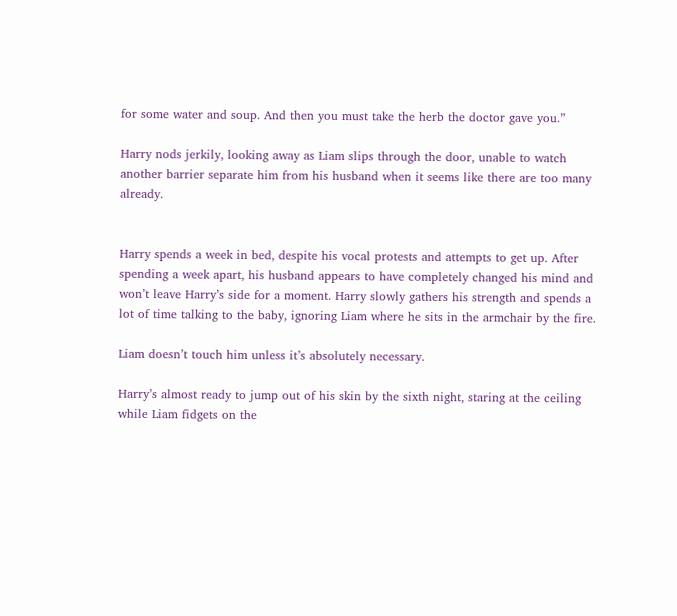for some water and soup. And then you must take the herb the doctor gave you.”

Harry nods jerkily, looking away as Liam slips through the door, unable to watch another barrier separate him from his husband when it seems like there are too many already.


Harry spends a week in bed, despite his vocal protests and attempts to get up. After spending a week apart, his husband appears to have completely changed his mind and won’t leave Harry’s side for a moment. Harry slowly gathers his strength and spends a lot of time talking to the baby, ignoring Liam where he sits in the armchair by the fire.

Liam doesn’t touch him unless it’s absolutely necessary.

Harry’s almost ready to jump out of his skin by the sixth night, staring at the ceiling while Liam fidgets on the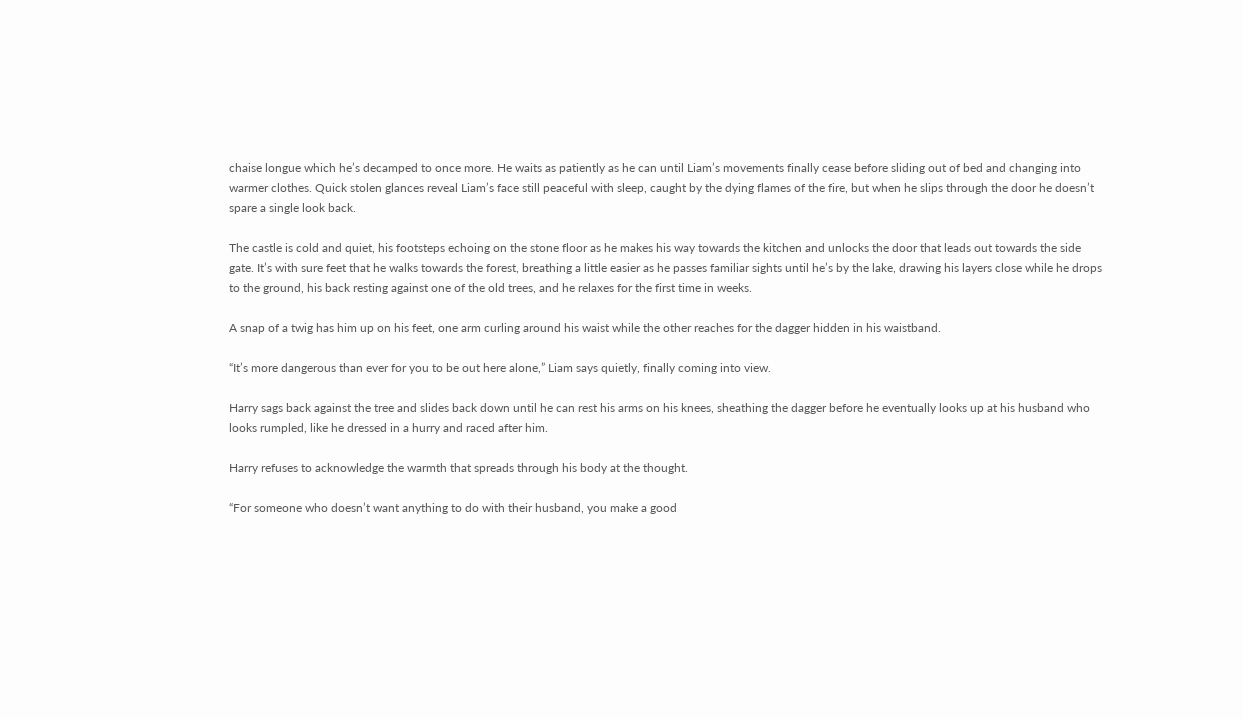chaise longue which he’s decamped to once more. He waits as patiently as he can until Liam’s movements finally cease before sliding out of bed and changing into warmer clothes. Quick stolen glances reveal Liam’s face still peaceful with sleep, caught by the dying flames of the fire, but when he slips through the door he doesn’t spare a single look back.

The castle is cold and quiet, his footsteps echoing on the stone floor as he makes his way towards the kitchen and unlocks the door that leads out towards the side gate. It’s with sure feet that he walks towards the forest, breathing a little easier as he passes familiar sights until he’s by the lake, drawing his layers close while he drops to the ground, his back resting against one of the old trees, and he relaxes for the first time in weeks.

A snap of a twig has him up on his feet, one arm curling around his waist while the other reaches for the dagger hidden in his waistband.

“It’s more dangerous than ever for you to be out here alone,” Liam says quietly, finally coming into view.

Harry sags back against the tree and slides back down until he can rest his arms on his knees, sheathing the dagger before he eventually looks up at his husband who looks rumpled, like he dressed in a hurry and raced after him.

Harry refuses to acknowledge the warmth that spreads through his body at the thought.

“For someone who doesn’t want anything to do with their husband, you make a good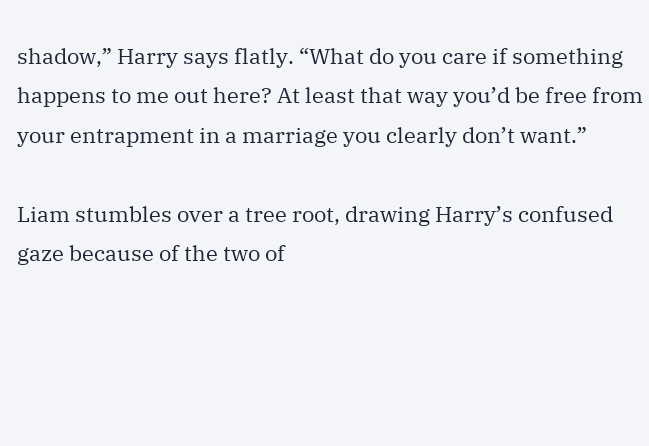shadow,” Harry says flatly. “What do you care if something happens to me out here? At least that way you’d be free from your entrapment in a marriage you clearly don’t want.”

Liam stumbles over a tree root, drawing Harry’s confused gaze because of the two of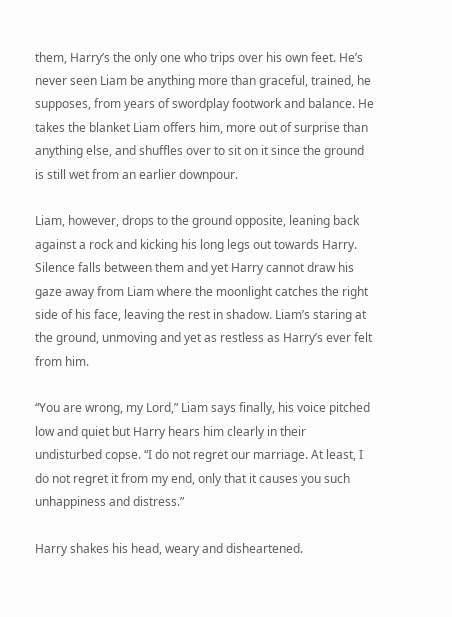them, Harry’s the only one who trips over his own feet. He’s never seen Liam be anything more than graceful, trained, he supposes, from years of swordplay footwork and balance. He takes the blanket Liam offers him, more out of surprise than anything else, and shuffles over to sit on it since the ground is still wet from an earlier downpour.

Liam, however, drops to the ground opposite, leaning back against a rock and kicking his long legs out towards Harry. Silence falls between them and yet Harry cannot draw his gaze away from Liam where the moonlight catches the right side of his face, leaving the rest in shadow. Liam’s staring at the ground, unmoving and yet as restless as Harry’s ever felt from him.

“You are wrong, my Lord,” Liam says finally, his voice pitched low and quiet but Harry hears him clearly in their undisturbed copse. “I do not regret our marriage. At least, I do not regret it from my end, only that it causes you such unhappiness and distress.”

Harry shakes his head, weary and disheartened.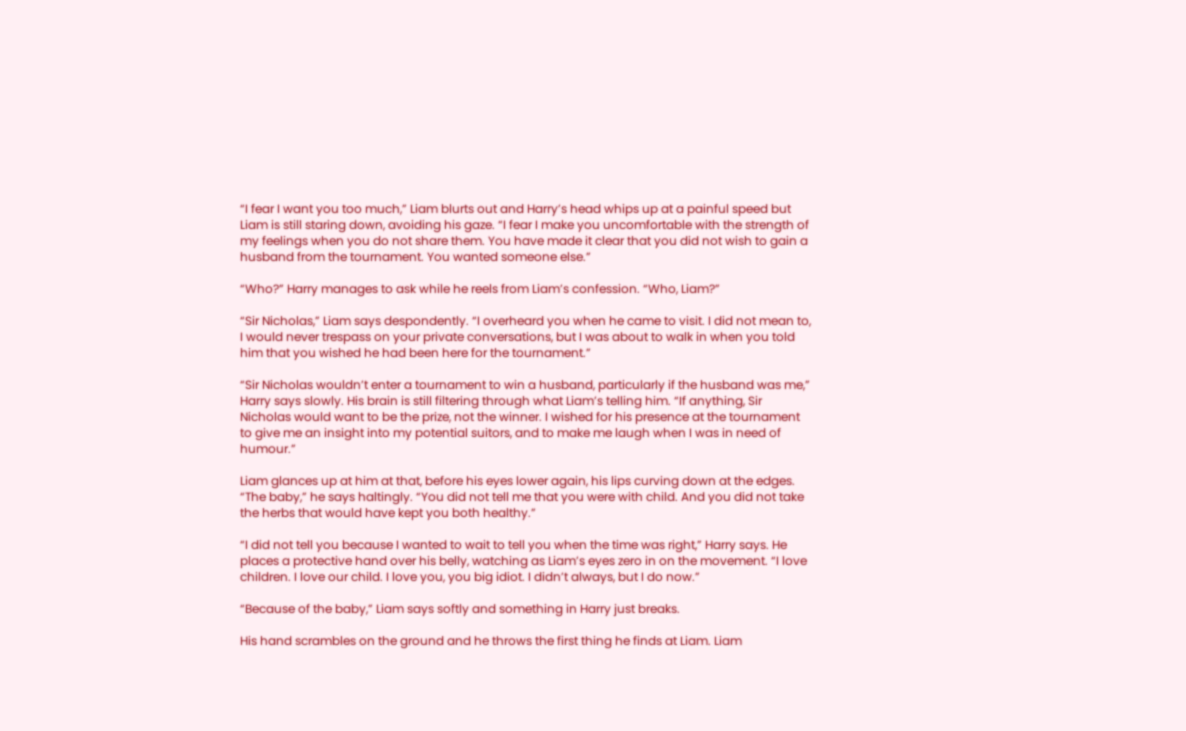“I fear I want you too much,” Liam blurts out and Harry’s head whips up at a painful speed but Liam is still staring down, avoiding his gaze. “I fear I make you uncomfortable with the strength of my feelings when you do not share them. You have made it clear that you did not wish to gain a husband from the tournament. You wanted someone else.”

“Who?” Harry manages to ask while he reels from Liam’s confession. “Who, Liam?”

“Sir Nicholas,” Liam says despondently. “I overheard you when he came to visit. I did not mean to, I would never trespass on your private conversations, but I was about to walk in when you told him that you wished he had been here for the tournament.”

“Sir Nicholas wouldn’t enter a tournament to win a husband, particularly if the husband was me,” Harry says slowly. His brain is still filtering through what Liam’s telling him. “If anything, Sir Nicholas would want to be the prize, not the winner. I wished for his presence at the tournament to give me an insight into my potential suitors, and to make me laugh when I was in need of humour.”

Liam glances up at him at that, before his eyes lower again, his lips curving down at the edges. “The baby,” he says haltingly. “You did not tell me that you were with child. And you did not take the herbs that would have kept you both healthy.”

“I did not tell you because I wanted to wait to tell you when the time was right,” Harry says. He places a protective hand over his belly, watching as Liam’s eyes zero in on the movement. “I love children. I love our child. I love you, you big idiot. I didn’t always, but I do now.”

“Because of the baby,” Liam says softly and something in Harry just breaks.

His hand scrambles on the ground and he throws the first thing he finds at Liam. Liam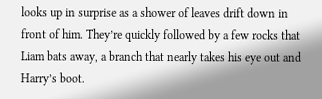looks up in surprise as a shower of leaves drift down in front of him. They’re quickly followed by a few rocks that Liam bats away, a branch that nearly takes his eye out and Harry’s boot.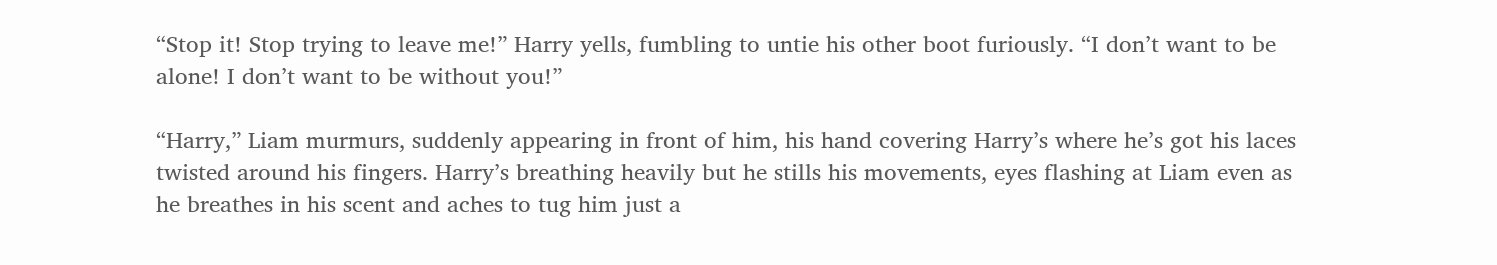“Stop it! Stop trying to leave me!” Harry yells, fumbling to untie his other boot furiously. “I don’t want to be alone! I don’t want to be without you!”

“Harry,” Liam murmurs, suddenly appearing in front of him, his hand covering Harry’s where he’s got his laces twisted around his fingers. Harry’s breathing heavily but he stills his movements, eyes flashing at Liam even as he breathes in his scent and aches to tug him just a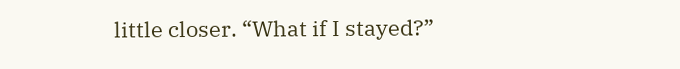little closer. “What if I stayed?”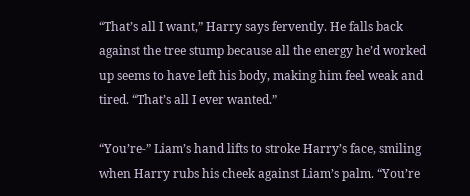“That’s all I want,” Harry says fervently. He falls back against the tree stump because all the energy he’d worked up seems to have left his body, making him feel weak and tired. “That’s all I ever wanted.”

“You’re-” Liam’s hand lifts to stroke Harry’s face, smiling when Harry rubs his cheek against Liam’s palm. “You’re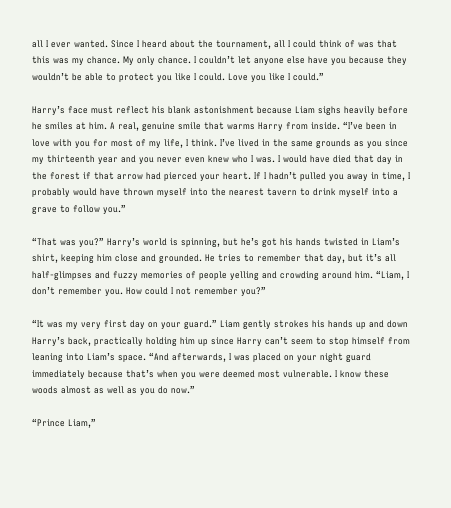all I ever wanted. Since I heard about the tournament, all I could think of was that this was my chance. My only chance. I couldn’t let anyone else have you because they wouldn’t be able to protect you like I could. Love you like I could.”

Harry’s face must reflect his blank astonishment because Liam sighs heavily before he smiles at him. A real, genuine smile that warms Harry from inside. “I’ve been in love with you for most of my life, I think. I’ve lived in the same grounds as you since my thirteenth year and you never even knew who I was. I would have died that day in the forest if that arrow had pierced your heart. If I hadn’t pulled you away in time, I probably would have thrown myself into the nearest tavern to drink myself into a grave to follow you.”

“That was you?” Harry’s world is spinning, but he’s got his hands twisted in Liam’s shirt, keeping him close and grounded. He tries to remember that day, but it’s all half-glimpses and fuzzy memories of people yelling and crowding around him. “Liam, I don’t remember you. How could I not remember you?”

“It was my very first day on your guard.” Liam gently strokes his hands up and down Harry’s back, practically holding him up since Harry can’t seem to stop himself from leaning into Liam’s space. “And afterwards, I was placed on your night guard immediately because that’s when you were deemed most vulnerable. I know these woods almost as well as you do now.”

“Prince Liam,”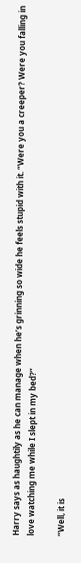Harry says as haughtily as he can manage when he’s grinning so wide he feels stupid with it. “Were you a creeper? Were you falling in love watching me while I slept in my bed?”

“Well, it is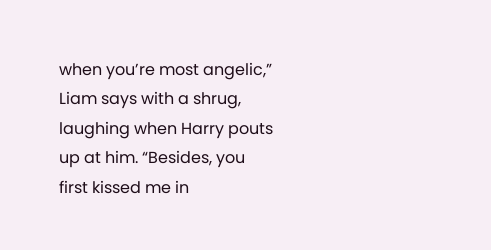when you’re most angelic,” Liam says with a shrug, laughing when Harry pouts up at him. “Besides, you first kissed me in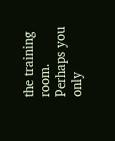the training room. Perhaps you only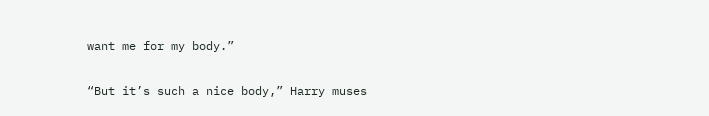want me for my body.”

“But it’s such a nice body,” Harry muses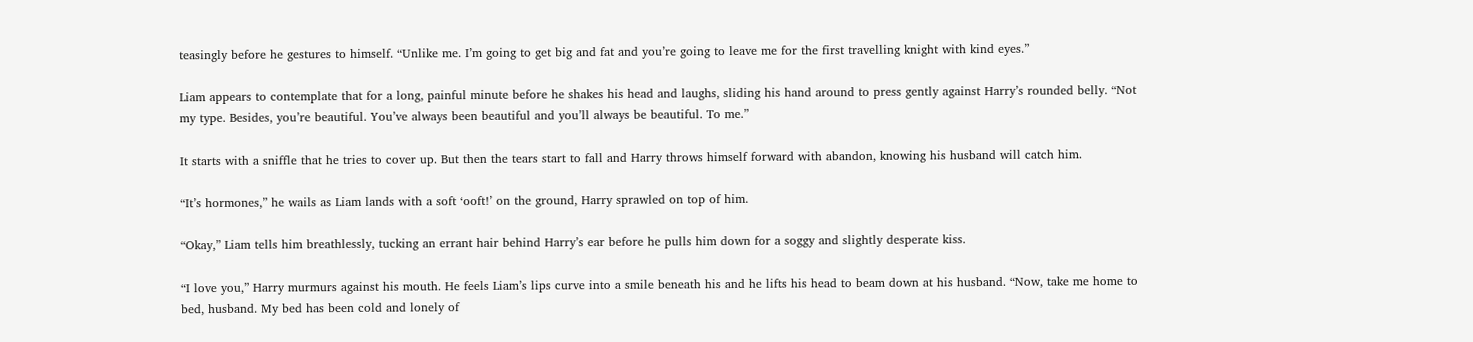teasingly before he gestures to himself. “Unlike me. I’m going to get big and fat and you’re going to leave me for the first travelling knight with kind eyes.”

Liam appears to contemplate that for a long, painful minute before he shakes his head and laughs, sliding his hand around to press gently against Harry’s rounded belly. “Not my type. Besides, you’re beautiful. You’ve always been beautiful and you’ll always be beautiful. To me.”

It starts with a sniffle that he tries to cover up. But then the tears start to fall and Harry throws himself forward with abandon, knowing his husband will catch him.

“It’s hormones,” he wails as Liam lands with a soft ‘ooft!’ on the ground, Harry sprawled on top of him.

“Okay,” Liam tells him breathlessly, tucking an errant hair behind Harry’s ear before he pulls him down for a soggy and slightly desperate kiss.

“I love you,” Harry murmurs against his mouth. He feels Liam’s lips curve into a smile beneath his and he lifts his head to beam down at his husband. “Now, take me home to bed, husband. My bed has been cold and lonely of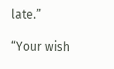late.”

“Your wish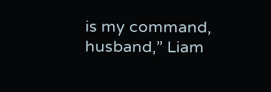is my command, husband,” Liam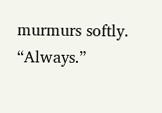murmurs softly. “Always.”